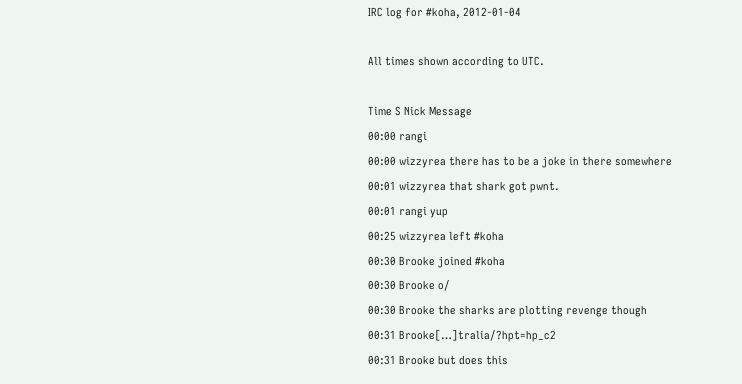IRC log for #koha, 2012-01-04

All times shown according to UTC.

Time S Nick Message
00:00 rangi
00:00 wizzyrea there has to be a joke in there somewhere
00:01 wizzyrea that shark got pwnt.
00:01 rangi yup
00:25 wizzyrea left #koha
00:30 Brooke joined #koha
00:30 Brooke o/
00:30 Brooke the sharks are plotting revenge though
00:31 Brooke[…]tralia/?hpt=hp_c2
00:31 Brooke but does this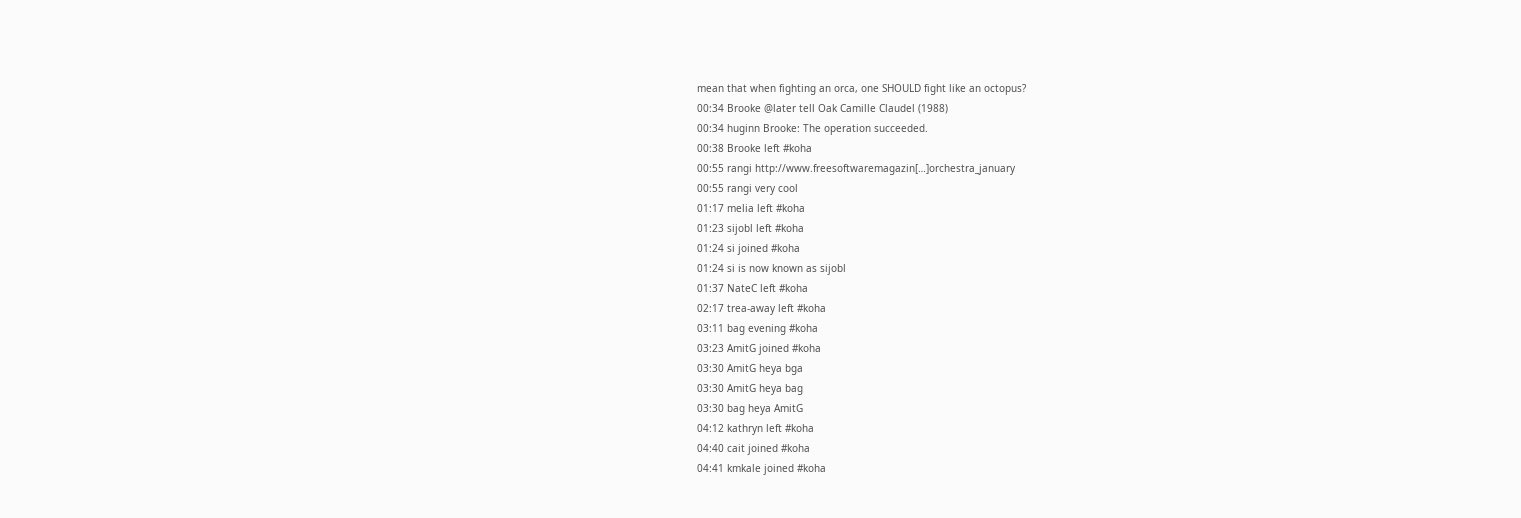mean that when fighting an orca, one SHOULD fight like an octopus?
00:34 Brooke @later tell Oak Camille Claudel (1988)
00:34 huginn Brooke: The operation succeeded.
00:38 Brooke left #koha
00:55 rangi http://www.freesoftwaremagazin[…]orchestra_january
00:55 rangi very cool
01:17 melia left #koha
01:23 sijobl left #koha
01:24 si joined #koha
01:24 si is now known as sijobl
01:37 NateC left #koha
02:17 trea-away left #koha
03:11 bag evening #koha
03:23 AmitG joined #koha
03:30 AmitG heya bga
03:30 AmitG heya bag
03:30 bag heya AmitG
04:12 kathryn left #koha
04:40 cait joined #koha
04:41 kmkale joined #koha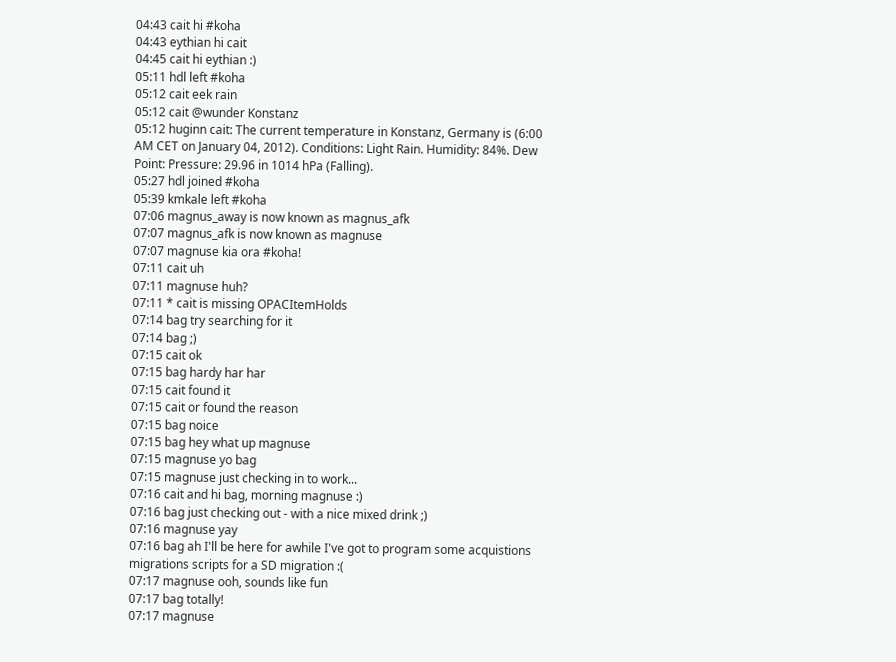04:43 cait hi #koha
04:43 eythian hi cait
04:45 cait hi eythian :)
05:11 hdl left #koha
05:12 cait eek rain
05:12 cait @wunder Konstanz
05:12 huginn cait: The current temperature in Konstanz, Germany is (6:00 AM CET on January 04, 2012). Conditions: Light Rain. Humidity: 84%. Dew Point: Pressure: 29.96 in 1014 hPa (Falling).
05:27 hdl joined #koha
05:39 kmkale left #koha
07:06 magnus_away is now known as magnus_afk
07:07 magnus_afk is now known as magnuse
07:07 magnuse kia ora #koha!
07:11 cait uh
07:11 magnuse huh?
07:11 * cait is missing OPACItemHolds
07:14 bag try searching for it
07:14 bag ;)
07:15 cait ok
07:15 bag hardy har har
07:15 cait found it
07:15 cait or found the reason
07:15 bag noice
07:15 bag hey what up magnuse
07:15 magnuse yo bag
07:15 magnuse just checking in to work...
07:16 cait and hi bag, morning magnuse :)
07:16 bag just checking out - with a nice mixed drink ;)
07:16 magnuse yay
07:16 bag ah I'll be here for awhile I've got to program some acquistions migrations scripts for a SD migration :(
07:17 magnuse ooh, sounds like fun
07:17 bag totally!
07:17 magnuse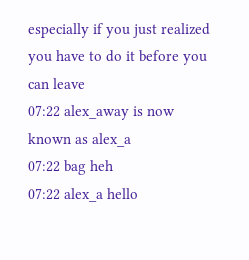especially if you just realized you have to do it before you can leave
07:22 alex_away is now known as alex_a
07:22 bag heh
07:22 alex_a hello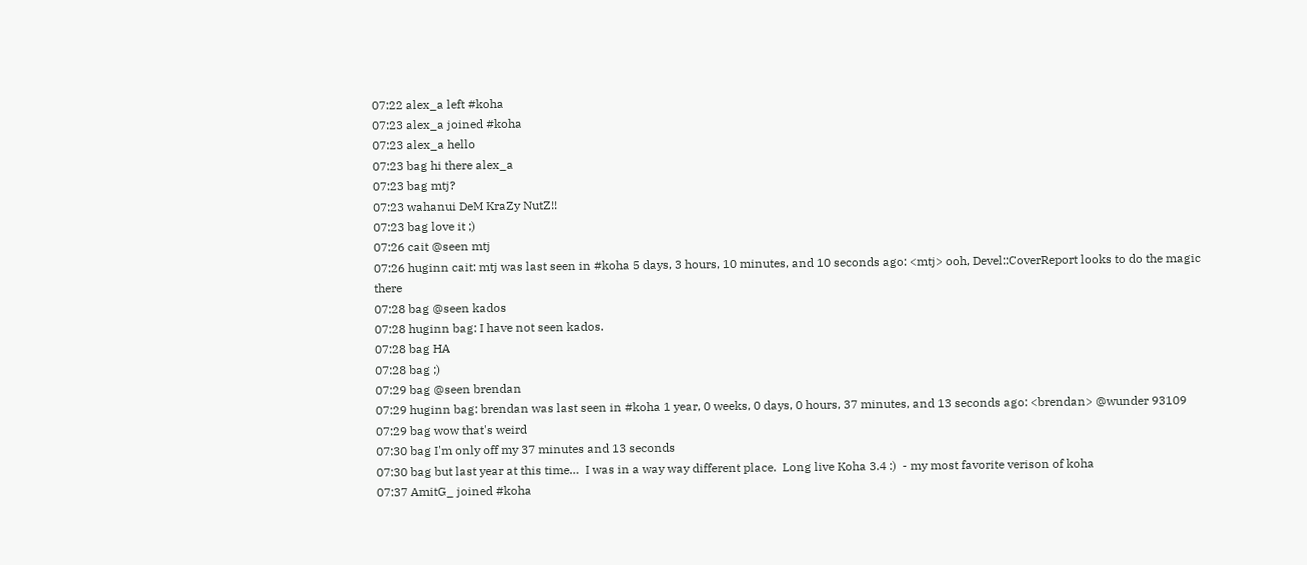07:22 alex_a left #koha
07:23 alex_a joined #koha
07:23 alex_a hello
07:23 bag hi there alex_a
07:23 bag mtj?
07:23 wahanui DeM KraZy NutZ!!
07:23 bag love it ;)
07:26 cait @seen mtj
07:26 huginn cait: mtj was last seen in #koha 5 days, 3 hours, 10 minutes, and 10 seconds ago: <mtj> ooh, Devel::CoverReport looks to do the magic there
07:28 bag @seen kados
07:28 huginn bag: I have not seen kados.
07:28 bag HA
07:28 bag ;)
07:29 bag @seen brendan
07:29 huginn bag: brendan was last seen in #koha 1 year, 0 weeks, 0 days, 0 hours, 37 minutes, and 13 seconds ago: <brendan> @wunder 93109
07:29 bag wow that's weird
07:30 bag I'm only off my 37 minutes and 13 seconds
07:30 bag but last year at this time…  I was in a way way different place.  Long live Koha 3.4 :)  - my most favorite verison of koha
07:37 AmitG_ joined #koha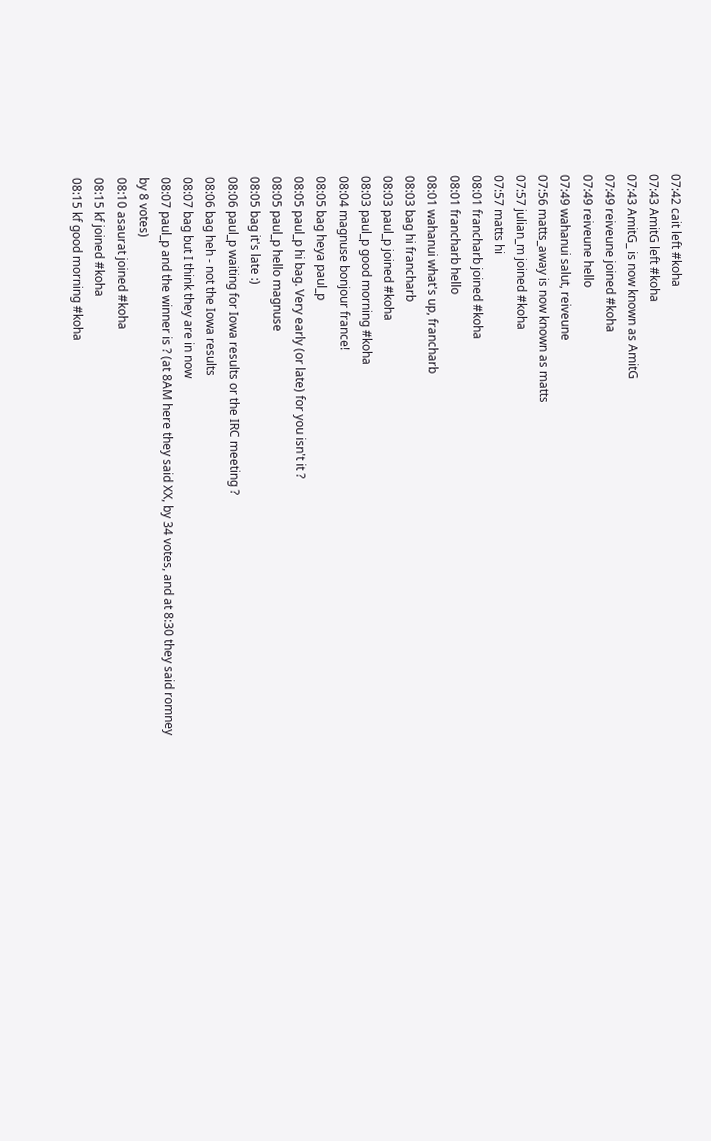07:42 cait left #koha
07:43 AmitG left #koha
07:43 AmitG_ is now known as AmitG
07:49 reiveune joined #koha
07:49 reiveune hello
07:49 wahanui salut, reiveune
07:56 matts_away is now known as matts
07:57 julian_m joined #koha
07:57 matts hi
08:01 francharb joined #koha
08:01 francharb hello
08:01 wahanui what's up, francharb
08:03 bag hi francharb
08:03 paul_p joined #koha
08:03 paul_p good morning #koha
08:04 magnuse bonjour france!
08:05 bag heya paul_p
08:05 paul_p hi bag. Very early (or late) for you isn't it ?
08:05 paul_p hello magnuse
08:05 bag it's late :)
08:06 paul_p waiting for Iowa results or the IRC meeting ?
08:06 bag heh - not the Iowa results
08:07 bag but I think they are in now
08:07 paul_p and the winner is ? (at 8AM here they said XX, by 34 votes, and at 8:30 they said romney by 8 votes)
08:10 asaurat joined #koha
08:15 kf joined #koha
08:15 kf good morning #koha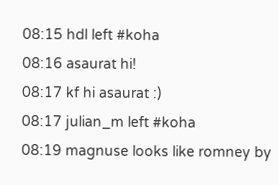08:15 hdl left #koha
08:16 asaurat hi!
08:17 kf hi asaurat :)
08:17 julian_m left #koha
08:19 magnuse looks like romney by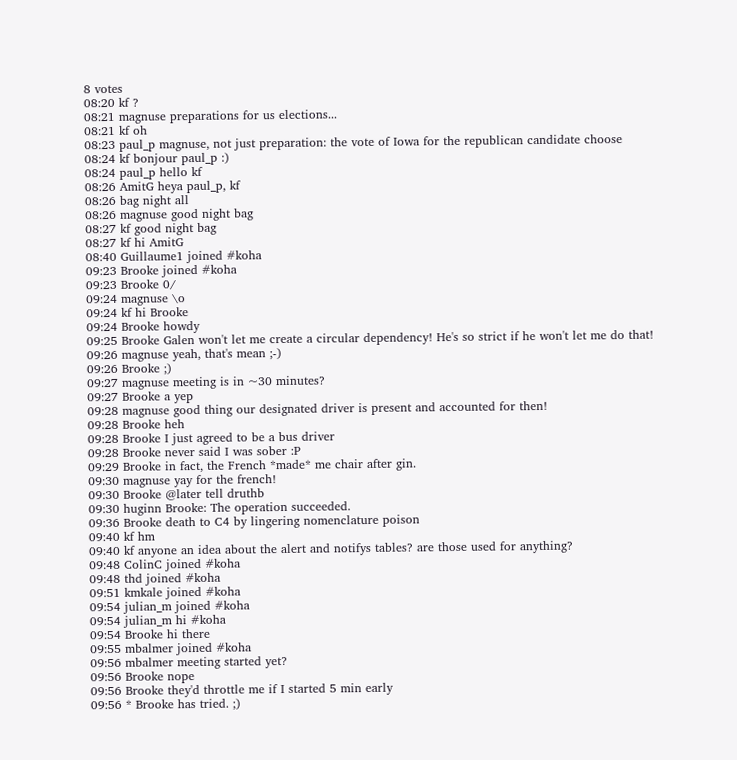8 votes
08:20 kf ?
08:21 magnuse preparations for us elections...
08:21 kf oh
08:23 paul_p magnuse, not just preparation: the vote of Iowa for the republican candidate choose
08:24 kf bonjour paul_p :)
08:24 paul_p hello kf
08:26 AmitG heya paul_p, kf
08:26 bag night all
08:26 magnuse good night bag
08:27 kf good night bag
08:27 kf hi AmitG
08:40 Guillaume1 joined #koha
09:23 Brooke joined #koha
09:23 Brooke 0/
09:24 magnuse \o
09:24 kf hi Brooke
09:24 Brooke howdy
09:25 Brooke Galen won't let me create a circular dependency! He's so strict if he won't let me do that!
09:26 magnuse yeah, that's mean ;-)
09:26 Brooke ;)
09:27 magnuse meeting is in ~30 minutes?
09:27 Brooke a yep
09:28 magnuse good thing our designated driver is present and accounted for then!
09:28 Brooke heh
09:28 Brooke I just agreed to be a bus driver
09:28 Brooke never said I was sober :P
09:29 Brooke in fact, the French *made* me chair after gin.
09:30 magnuse yay for the french!
09:30 Brooke @later tell druthb
09:30 huginn Brooke: The operation succeeded.
09:36 Brooke death to C4 by lingering nomenclature poison
09:40 kf hm
09:40 kf anyone an idea about the alert and notifys tables? are those used for anything?
09:48 ColinC joined #koha
09:48 thd joined #koha
09:51 kmkale joined #koha
09:54 julian_m joined #koha
09:54 julian_m hi #koha
09:54 Brooke hi there
09:55 mbalmer joined #koha
09:56 mbalmer meeting started yet?
09:56 Brooke nope
09:56 Brooke they'd throttle me if I started 5 min early
09:56 * Brooke has tried. ;)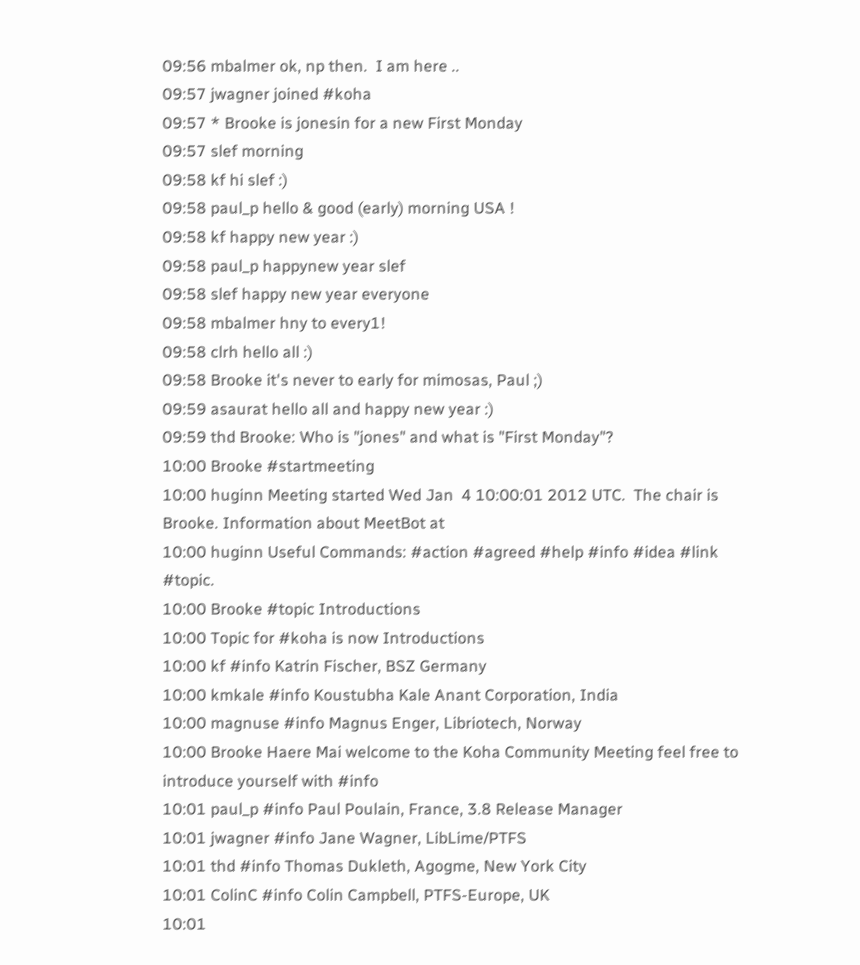09:56 mbalmer ok, np then.  I am here ..
09:57 jwagner joined #koha
09:57 * Brooke is jonesin for a new First Monday
09:57 slef morning
09:58 kf hi slef :)
09:58 paul_p hello & good (early) morning USA !
09:58 kf happy new year :)
09:58 paul_p happynew year slef
09:58 slef happy new year everyone
09:58 mbalmer hny to every1!
09:58 clrh hello all :)
09:58 Brooke it's never to early for mimosas, Paul ;)
09:59 asaurat hello all and happy new year :)
09:59 thd Brooke: Who is "jones" and what is "First Monday"?
10:00 Brooke #startmeeting
10:00 huginn Meeting started Wed Jan  4 10:00:01 2012 UTC.  The chair is Brooke. Information about MeetBot at
10:00 huginn Useful Commands: #action #agreed #help #info #idea #link #topic.
10:00 Brooke #topic Introductions
10:00 Topic for #koha is now Introductions
10:00 kf #info Katrin Fischer, BSZ Germany
10:00 kmkale #info Koustubha Kale Anant Corporation, India
10:00 magnuse #info Magnus Enger, Libriotech, Norway
10:00 Brooke Haere Mai welcome to the Koha Community Meeting feel free to introduce yourself with #info
10:01 paul_p #info Paul Poulain, France, 3.8 Release Manager
10:01 jwagner #info Jane Wagner, LibLime/PTFS
10:01 thd #info Thomas Dukleth, Agogme, New York City
10:01 ColinC #info Colin Campbell, PTFS-Europe, UK
10:01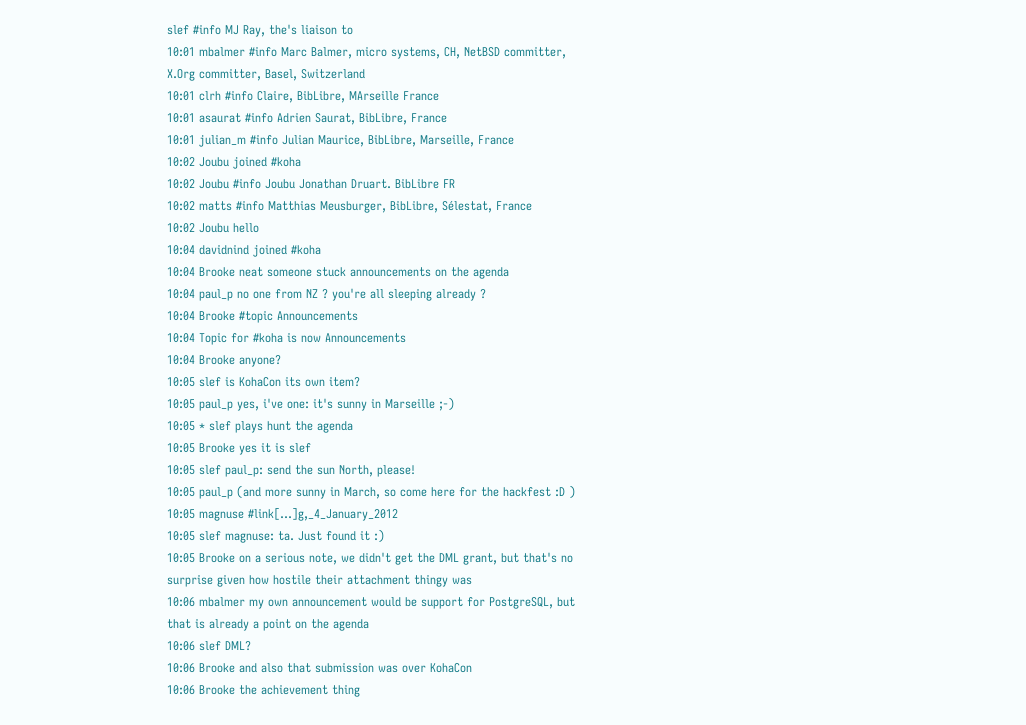slef #info MJ Ray, the's liaison to
10:01 mbalmer #info Marc Balmer, micro systems, CH, NetBSD committer, X.Org committer, Basel, Switzerland
10:01 clrh #info Claire, BibLibre, MArseille France
10:01 asaurat #info Adrien Saurat, BibLibre, France
10:01 julian_m #info Julian Maurice, BibLibre, Marseille, France
10:02 Joubu joined #koha
10:02 Joubu #info Joubu Jonathan Druart. BibLibre FR
10:02 matts #info Matthias Meusburger, BibLibre, Sélestat, France
10:02 Joubu hello
10:04 davidnind joined #koha
10:04 Brooke neat someone stuck announcements on the agenda
10:04 paul_p no one from NZ ? you're all sleeping already ?
10:04 Brooke #topic Announcements
10:04 Topic for #koha is now Announcements
10:04 Brooke anyone?
10:05 slef is KohaCon its own item?
10:05 paul_p yes, i've one: it's sunny in Marseille ;-)
10:05 * slef plays hunt the agenda
10:05 Brooke yes it is slef
10:05 slef paul_p: send the sun North, please!
10:05 paul_p (and more sunny in March, so come here for the hackfest :D )
10:05 magnuse #link[…]g,_4_January_2012
10:05 slef magnuse: ta. Just found it :)
10:05 Brooke on a serious note, we didn't get the DML grant, but that's no surprise given how hostile their attachment thingy was
10:06 mbalmer my own announcement would be support for PostgreSQL, but that is already a point on the agenda
10:06 slef DML?
10:06 Brooke and also that submission was over KohaCon
10:06 Brooke the achievement thing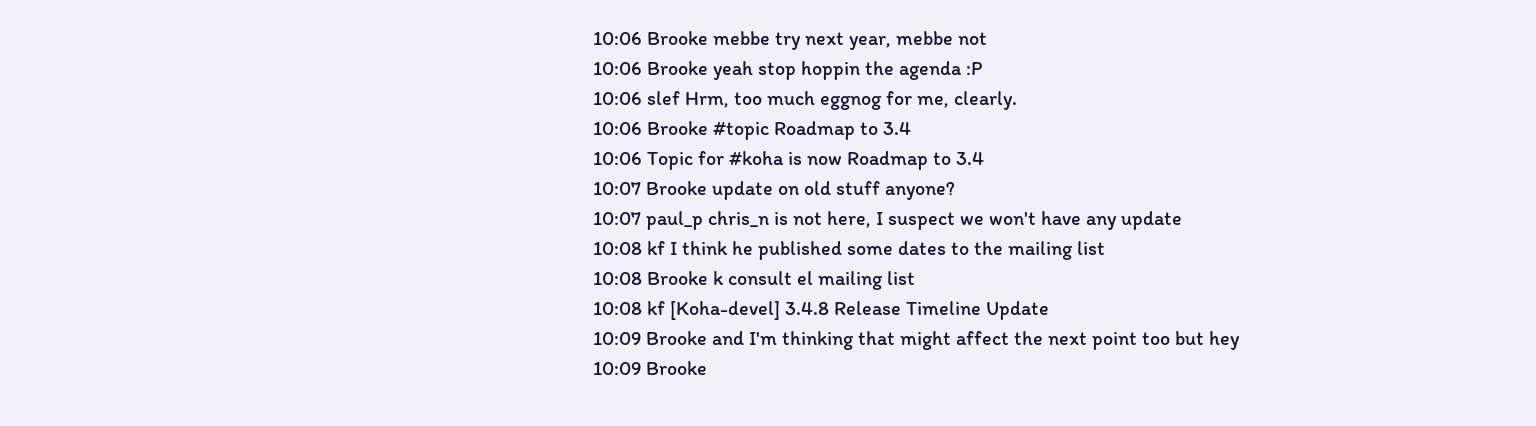10:06 Brooke mebbe try next year, mebbe not
10:06 Brooke yeah stop hoppin the agenda :P
10:06 slef Hrm, too much eggnog for me, clearly.
10:06 Brooke #topic Roadmap to 3.4
10:06 Topic for #koha is now Roadmap to 3.4
10:07 Brooke update on old stuff anyone?
10:07 paul_p chris_n is not here, I suspect we won't have any update
10:08 kf I think he published some dates to the mailing list
10:08 Brooke k consult el mailing list
10:08 kf [Koha-devel] 3.4.8 Release Timeline Update
10:09 Brooke and I'm thinking that might affect the next point too but hey
10:09 Brooke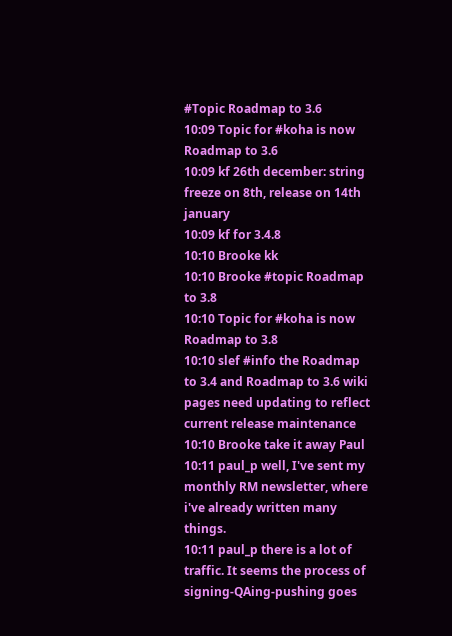#Topic Roadmap to 3.6
10:09 Topic for #koha is now Roadmap to 3.6
10:09 kf 26th december: string freeze on 8th, release on 14th january
10:09 kf for 3.4.8
10:10 Brooke kk
10:10 Brooke #topic Roadmap to 3.8
10:10 Topic for #koha is now Roadmap to 3.8
10:10 slef #info the Roadmap to 3.4 and Roadmap to 3.6 wiki pages need updating to reflect current release maintenance
10:10 Brooke take it away Paul
10:11 paul_p well, I've sent my monthly RM newsletter, where i've already written many things.
10:11 paul_p there is a lot of traffic. It seems the process of signing-QAing-pushing goes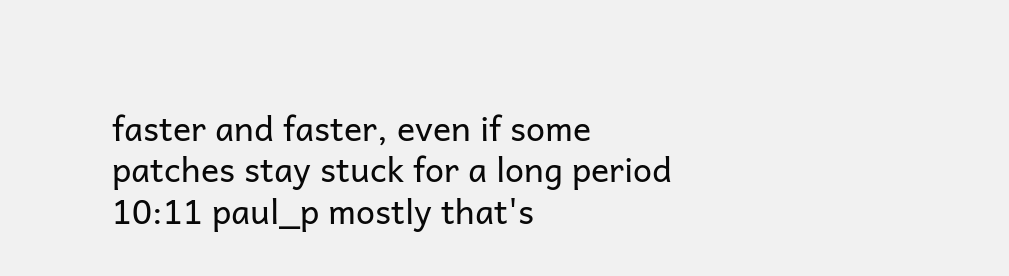faster and faster, even if some patches stay stuck for a long period
10:11 paul_p mostly that's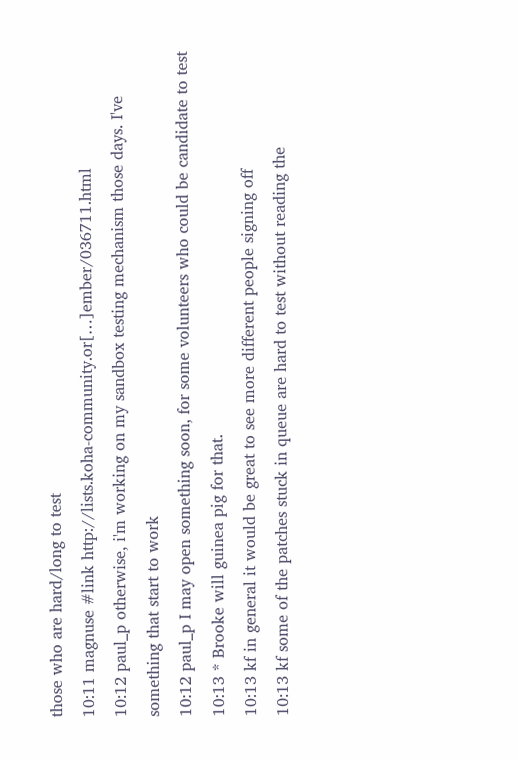those who are hard/long to test
10:11 magnuse #link http://lists.koha-community.or[…]ember/036711.html
10:12 paul_p otherwise, i'm working on my sandbox testing mechanism those days. I've something that start to work
10:12 paul_p I may open something soon, for some volunteers who could be candidate to test
10:13 * Brooke will guinea pig for that.
10:13 kf in general it would be great to see more different people signing off
10:13 kf some of the patches stuck in queue are hard to test without reading the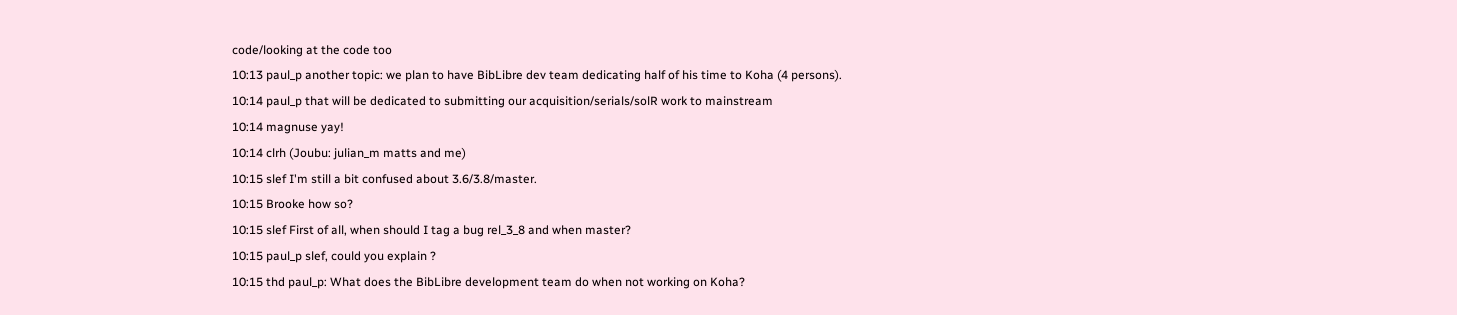code/looking at the code too
10:13 paul_p another topic: we plan to have BibLibre dev team dedicating half of his time to Koha (4 persons).
10:14 paul_p that will be dedicated to submitting our acquisition/serials/solR work to mainstream
10:14 magnuse yay!
10:14 clrh (Joubu: julian_m matts and me)
10:15 slef I'm still a bit confused about 3.6/3.8/master.
10:15 Brooke how so?
10:15 slef First of all, when should I tag a bug rel_3_8 and when master?
10:15 paul_p slef, could you explain ?
10:15 thd paul_p: What does the BibLibre development team do when not working on Koha?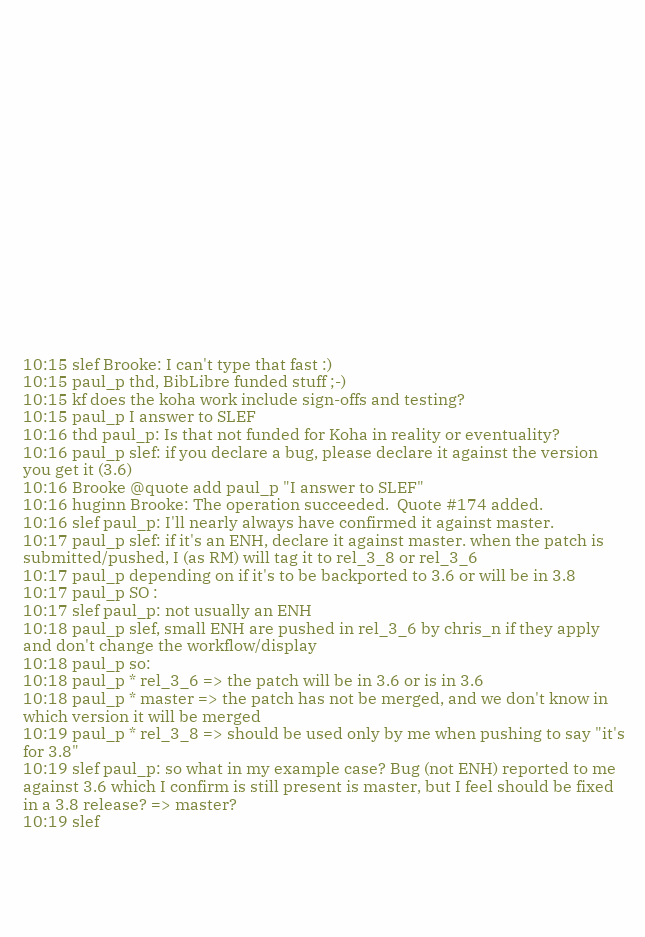10:15 slef Brooke: I can't type that fast :)
10:15 paul_p thd, BibLibre funded stuff ;-)
10:15 kf does the koha work include sign-offs and testing?
10:15 paul_p I answer to SLEF
10:16 thd paul_p: Is that not funded for Koha in reality or eventuality?
10:16 paul_p slef: if you declare a bug, please declare it against the version you get it (3.6)
10:16 Brooke @quote add paul_p "I answer to SLEF"
10:16 huginn Brooke: The operation succeeded.  Quote #174 added.
10:16 slef paul_p: I'll nearly always have confirmed it against master.
10:17 paul_p slef: if it's an ENH, declare it against master. when the patch is submitted/pushed, I (as RM) will tag it to rel_3_8 or rel_3_6
10:17 paul_p depending on if it's to be backported to 3.6 or will be in 3.8
10:17 paul_p SO :
10:17 slef paul_p: not usually an ENH
10:18 paul_p slef, small ENH are pushed in rel_3_6 by chris_n if they apply and don't change the workflow/display
10:18 paul_p so:
10:18 paul_p * rel_3_6 => the patch will be in 3.6 or is in 3.6
10:18 paul_p * master => the patch has not be merged, and we don't know in which version it will be merged
10:19 paul_p * rel_3_8 => should be used only by me when pushing to say "it's for 3.8"
10:19 slef paul_p: so what in my example case? Bug (not ENH) reported to me against 3.6 which I confirm is still present is master, but I feel should be fixed in a 3.8 release? => master?
10:19 slef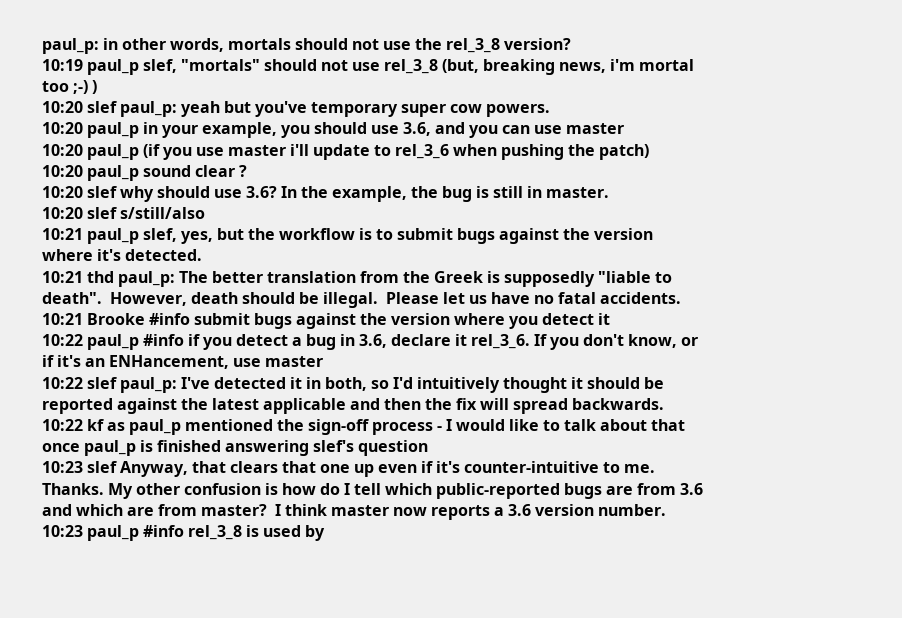paul_p: in other words, mortals should not use the rel_3_8 version?
10:19 paul_p slef, "mortals" should not use rel_3_8 (but, breaking news, i'm mortal too ;-) )
10:20 slef paul_p: yeah but you've temporary super cow powers.
10:20 paul_p in your example, you should use 3.6, and you can use master
10:20 paul_p (if you use master i'll update to rel_3_6 when pushing the patch)
10:20 paul_p sound clear ?
10:20 slef why should use 3.6? In the example, the bug is still in master.
10:20 slef s/still/also
10:21 paul_p slef, yes, but the workflow is to submit bugs against the version where it's detected.
10:21 thd paul_p: The better translation from the Greek is supposedly "liable to death".  However, death should be illegal.  Please let us have no fatal accidents.
10:21 Brooke #info submit bugs against the version where you detect it
10:22 paul_p #info if you detect a bug in 3.6, declare it rel_3_6. If you don't know, or if it's an ENHancement, use master
10:22 slef paul_p: I've detected it in both, so I'd intuitively thought it should be reported against the latest applicable and then the fix will spread backwards.
10:22 kf as paul_p mentioned the sign-off process - I would like to talk about that once paul_p is finished answering slef's question
10:23 slef Anyway, that clears that one up even if it's counter-intuitive to me. Thanks. My other confusion is how do I tell which public-reported bugs are from 3.6 and which are from master?  I think master now reports a 3.6 version number.
10:23 paul_p #info rel_3_8 is used by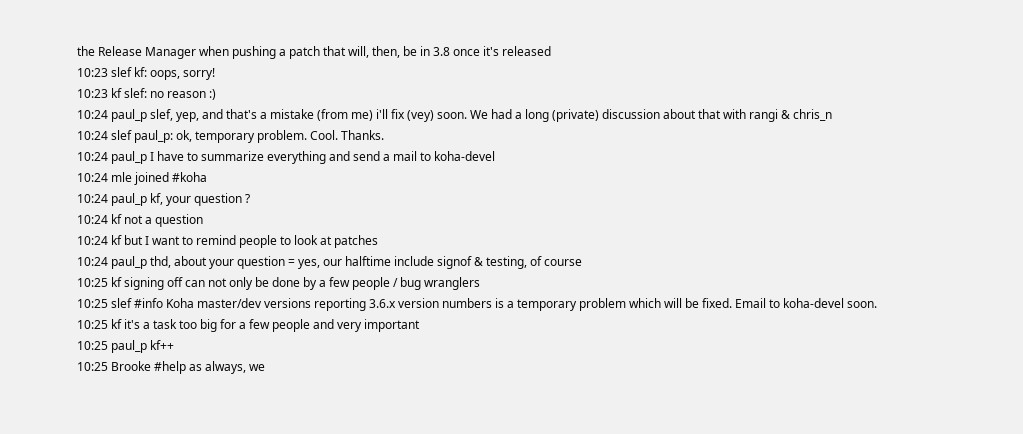the Release Manager when pushing a patch that will, then, be in 3.8 once it's released
10:23 slef kf: oops, sorry!
10:23 kf slef: no reason :)
10:24 paul_p slef, yep, and that's a mistake (from me) i'll fix (vey) soon. We had a long (private) discussion about that with rangi & chris_n
10:24 slef paul_p: ok, temporary problem. Cool. Thanks.
10:24 paul_p I have to summarize everything and send a mail to koha-devel
10:24 mle joined #koha
10:24 paul_p kf, your question ?
10:24 kf not a question
10:24 kf but I want to remind people to look at patches
10:24 paul_p thd, about your question = yes, our halftime include signof & testing, of course
10:25 kf signing off can not only be done by a few people / bug wranglers
10:25 slef #info Koha master/dev versions reporting 3.6.x version numbers is a temporary problem which will be fixed. Email to koha-devel soon.
10:25 kf it's a task too big for a few people and very important
10:25 paul_p kf++
10:25 Brooke #help as always, we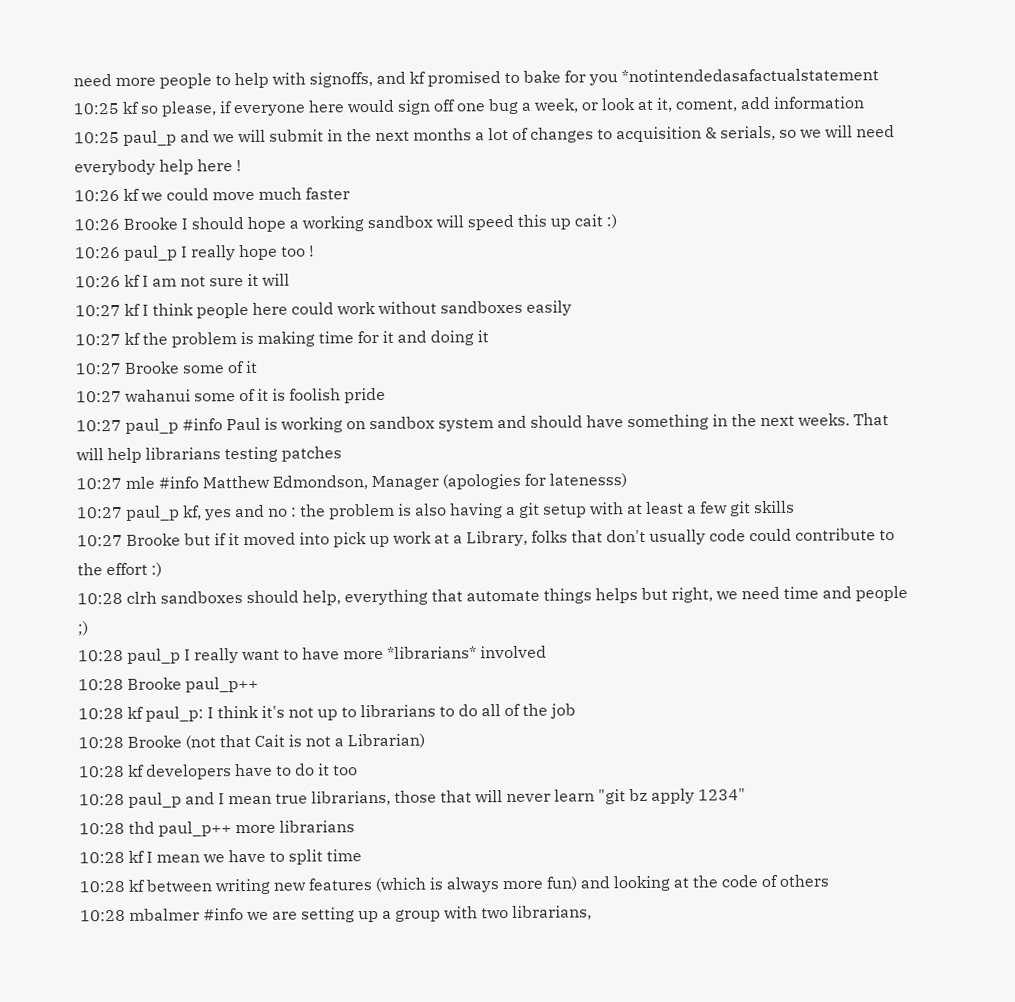need more people to help with signoffs, and kf promised to bake for you *notintendedasafactualstatement
10:25 kf so please, if everyone here would sign off one bug a week, or look at it, coment, add information
10:25 paul_p and we will submit in the next months a lot of changes to acquisition & serials, so we will need everybody help here !
10:26 kf we could move much faster
10:26 Brooke I should hope a working sandbox will speed this up cait :)
10:26 paul_p I really hope too !
10:26 kf I am not sure it will
10:27 kf I think people here could work without sandboxes easily
10:27 kf the problem is making time for it and doing it
10:27 Brooke some of it
10:27 wahanui some of it is foolish pride
10:27 paul_p #info Paul is working on sandbox system and should have something in the next weeks. That will help librarians testing patches
10:27 mle #info Matthew Edmondson, Manager (apologies for latenesss)
10:27 paul_p kf, yes and no : the problem is also having a git setup with at least a few git skills
10:27 Brooke but if it moved into pick up work at a Library, folks that don't usually code could contribute to the effort :)
10:28 clrh sandboxes should help, everything that automate things helps but right, we need time and people ;)
10:28 paul_p I really want to have more *librarians* involved
10:28 Brooke paul_p++
10:28 kf paul_p: I think it's not up to librarians to do all of the job
10:28 Brooke (not that Cait is not a Librarian)
10:28 kf developers have to do it too
10:28 paul_p and I mean true librarians, those that will never learn "git bz apply 1234"
10:28 thd paul_p++ more librarians
10:28 kf I mean we have to split time
10:28 kf between writing new features (which is always more fun) and looking at the code of others
10:28 mbalmer #info we are setting up a group with two librarians,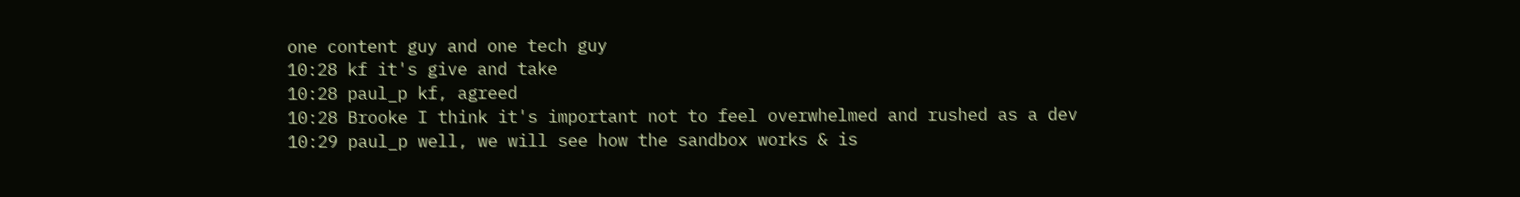one content guy and one tech guy
10:28 kf it's give and take
10:28 paul_p kf, agreed
10:28 Brooke I think it's important not to feel overwhelmed and rushed as a dev
10:29 paul_p well, we will see how the sandbox works & is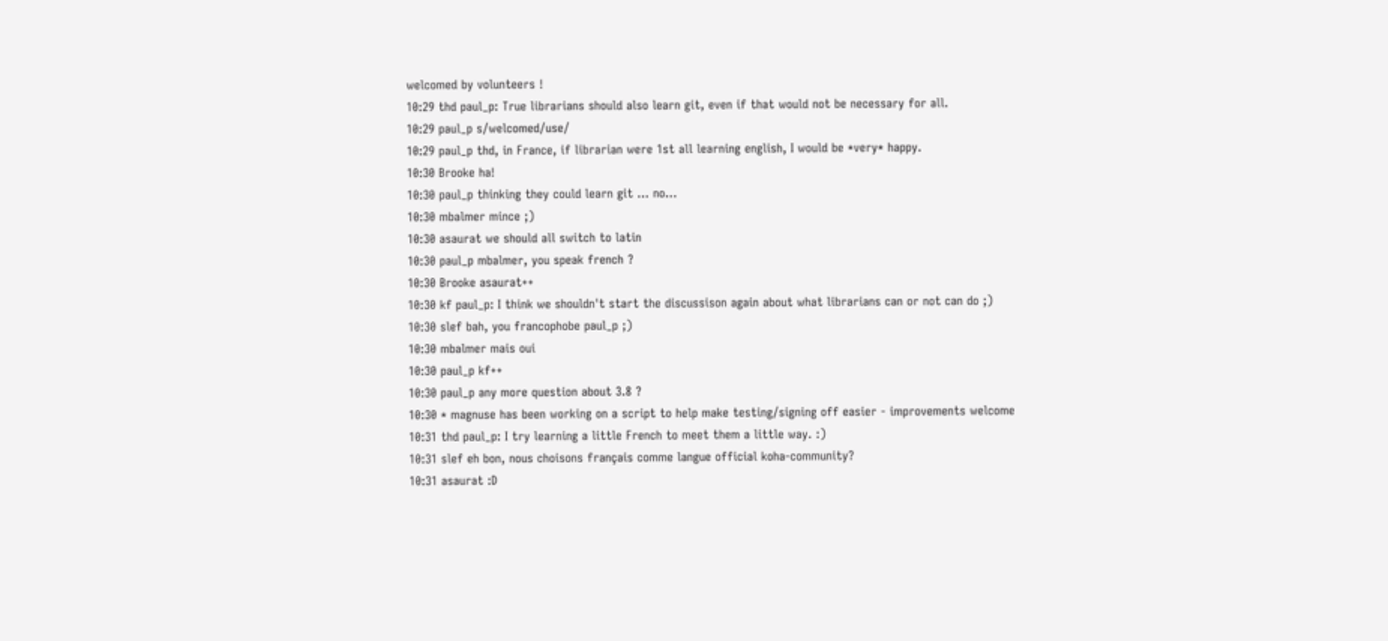welcomed by volunteers !
10:29 thd paul_p: True librarians should also learn git, even if that would not be necessary for all.
10:29 paul_p s/welcomed/use/
10:29 paul_p thd, in France, if librarian were 1st all learning english, I would be *very* happy.
10:30 Brooke ha!
10:30 paul_p thinking they could learn git ... no...
10:30 mbalmer mince ;)
10:30 asaurat we should all switch to latin
10:30 paul_p mbalmer, you speak french ?
10:30 Brooke asaurat++
10:30 kf paul_p: I think we shouldn't start the discussison again about what librarians can or not can do ;)
10:30 slef bah, you francophobe paul_p ;)
10:30 mbalmer mais oui
10:30 paul_p kf++
10:30 paul_p any more question about 3.8 ?
10:30 * magnuse has been working on a script to help make testing/signing off easier - improvements welcome
10:31 thd paul_p: I try learning a little French to meet them a little way. :)
10:31 slef eh bon, nous choisons français comme langue official koha-community?
10:31 asaurat :D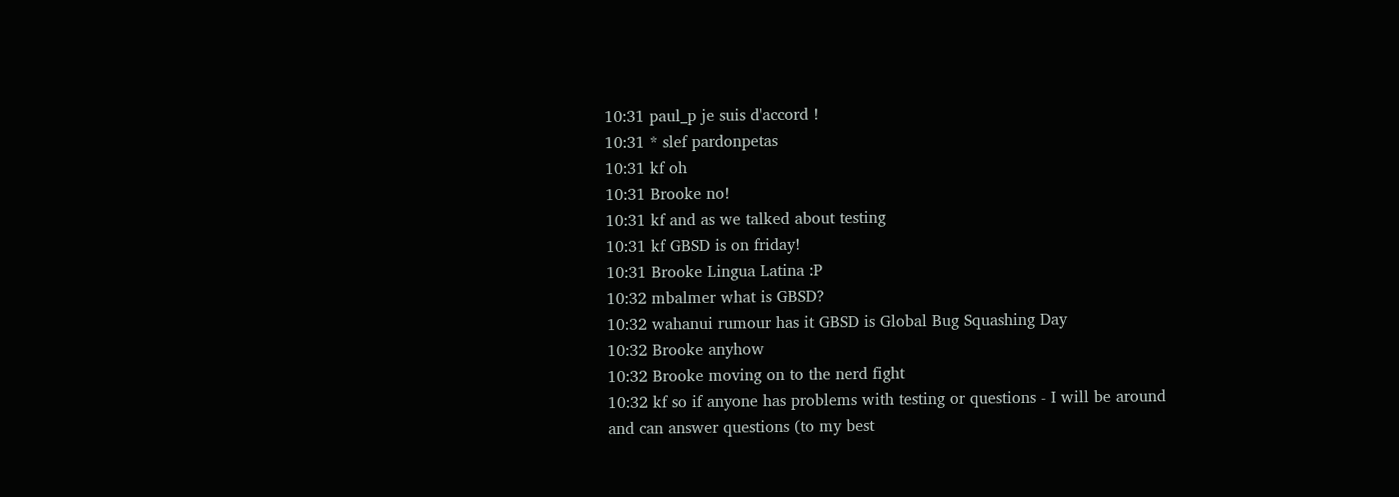10:31 paul_p je suis d'accord !
10:31 * slef pardonpetas
10:31 kf oh
10:31 Brooke no!
10:31 kf and as we talked about testing
10:31 kf GBSD is on friday!
10:31 Brooke Lingua Latina :P
10:32 mbalmer what is GBSD?
10:32 wahanui rumour has it GBSD is Global Bug Squashing Day
10:32 Brooke anyhow
10:32 Brooke moving on to the nerd fight
10:32 kf so if anyone has problems with testing or questions - I will be around and can answer questions (to my best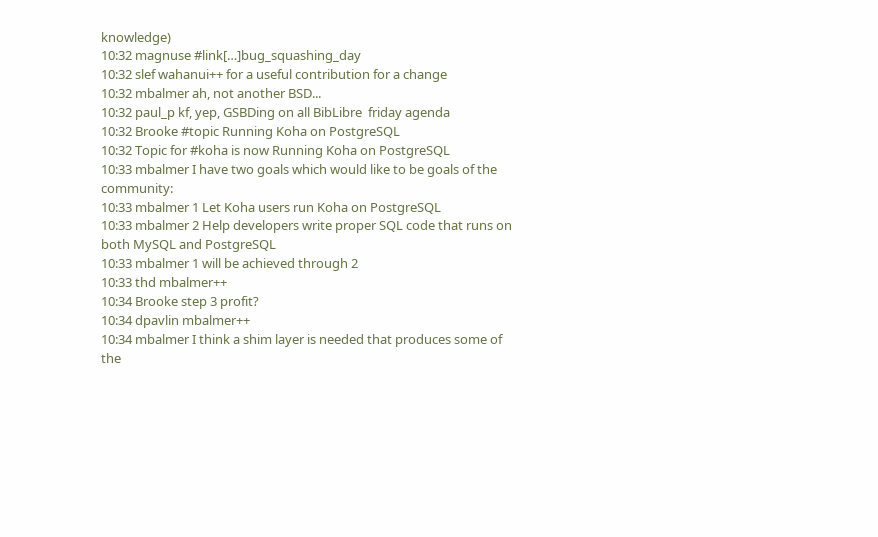knowledge)
10:32 magnuse #link[…]bug_squashing_day
10:32 slef wahanui++ for a useful contribution for a change
10:32 mbalmer ah, not another BSD...
10:32 paul_p kf, yep, GSBDing on all BibLibre  friday agenda
10:32 Brooke #topic Running Koha on PostgreSQL
10:32 Topic for #koha is now Running Koha on PostgreSQL
10:33 mbalmer I have two goals which would like to be goals of the community:
10:33 mbalmer 1 Let Koha users run Koha on PostgreSQL
10:33 mbalmer 2 Help developers write proper SQL code that runs on both MySQL and PostgreSQL
10:33 mbalmer 1 will be achieved through 2
10:33 thd mbalmer++
10:34 Brooke step 3 profit?
10:34 dpavlin mbalmer++
10:34 mbalmer I think a shim layer is needed that produces some of the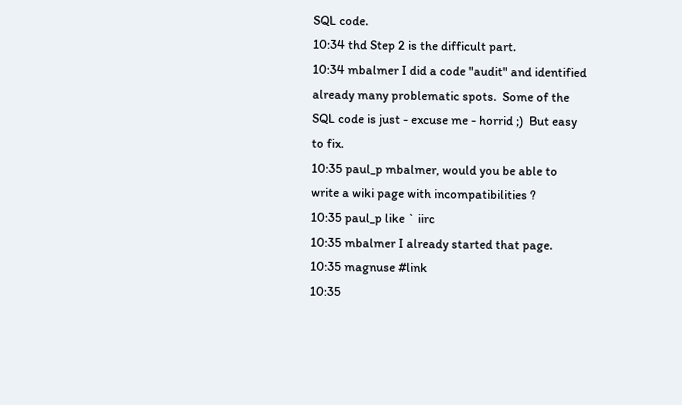SQL code.
10:34 thd Step 2 is the difficult part.
10:34 mbalmer I did a code "audit" and identified already many problematic spots.  Some of the SQL code is just - excuse me - horrid ;)  But easy to fix.
10:35 paul_p mbalmer, would you be able to write a wiki page with incompatibilities ?
10:35 paul_p like ` iirc
10:35 mbalmer I already started that page.
10:35 magnuse #link
10:35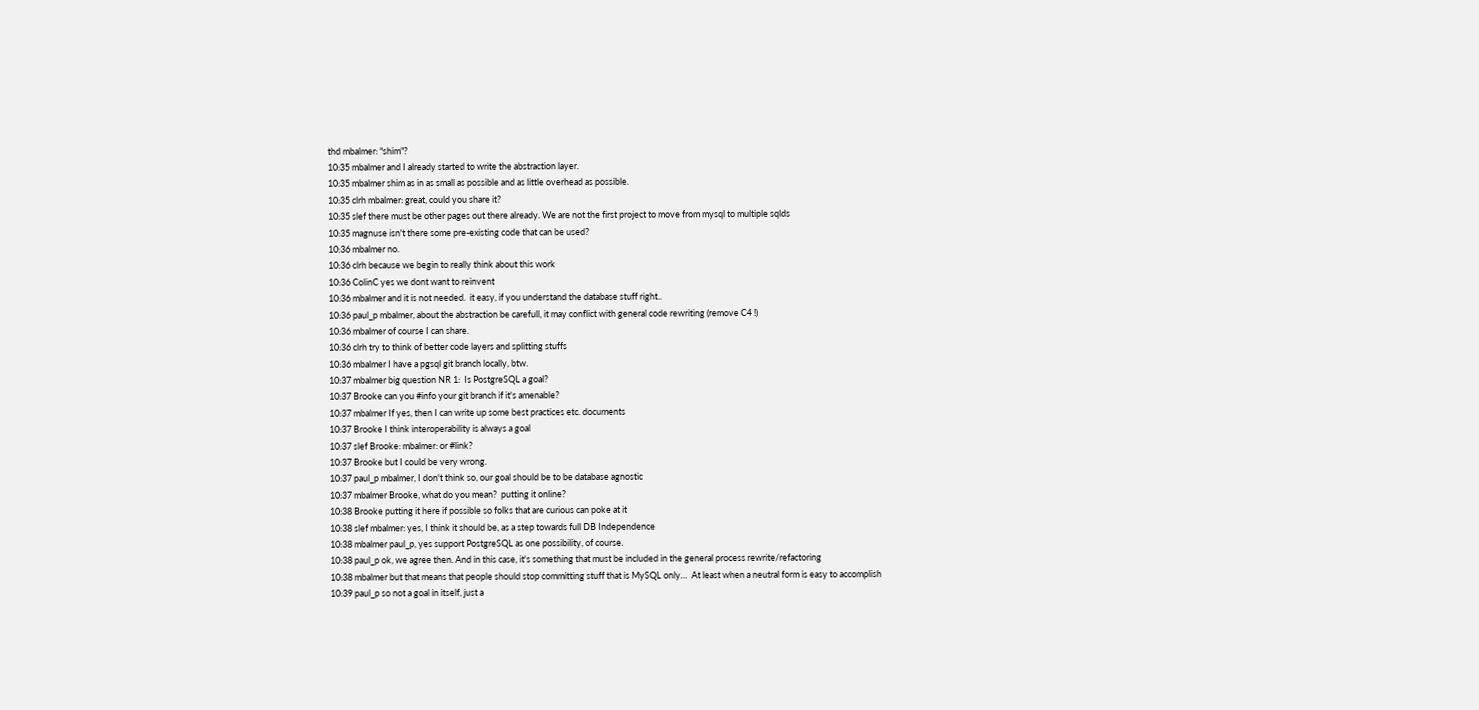thd mbalmer: "shim"?
10:35 mbalmer and I already started to write the abstraction layer.
10:35 mbalmer shim as in as small as possible and as little overhead as possible.
10:35 clrh mbalmer: great, could you share it?
10:35 slef there must be other pages out there already. We are not the first project to move from mysql to multiple sqlds
10:35 magnuse isn't there some pre-existing code that can be used?
10:36 mbalmer no.
10:36 clrh because we begin to really think about this work
10:36 ColinC yes we dont want to reinvent
10:36 mbalmer and it is not needed.  it easy, if you understand the database stuff right..
10:36 paul_p mbalmer, about the abstraction be carefull, it may conflict with general code rewriting (remove C4 !)
10:36 mbalmer of course I can share.
10:36 clrh try to think of better code layers and splitting stuffs
10:36 mbalmer I have a pgsql git branch locally, btw.
10:37 mbalmer big question NR 1:  Is PostgreSQL a goal?
10:37 Brooke can you #info your git branch if it's amenable?
10:37 mbalmer If yes, then I can write up some best practices etc. documents
10:37 Brooke I think interoperability is always a goal
10:37 slef Brooke: mbalmer: or #link?
10:37 Brooke but I could be very wrong.
10:37 paul_p mbalmer, I don't think so, our goal should be to be database agnostic
10:37 mbalmer Brooke, what do you mean?  putting it online?
10:38 Brooke putting it here if possible so folks that are curious can poke at it
10:38 slef mbalmer: yes, I think it should be, as a step towards full DB Independence
10:38 mbalmer paul_p, yes support PostgreSQL as one possibility, of course.
10:38 paul_p ok, we agree then. And in this case, it's something that must be included in the general process rewrite/refactoring
10:38 mbalmer but that means that people should stop committing stuff that is MySQL only…  At least when a neutral form is easy to accomplish
10:39 paul_p so not a goal in itself, just a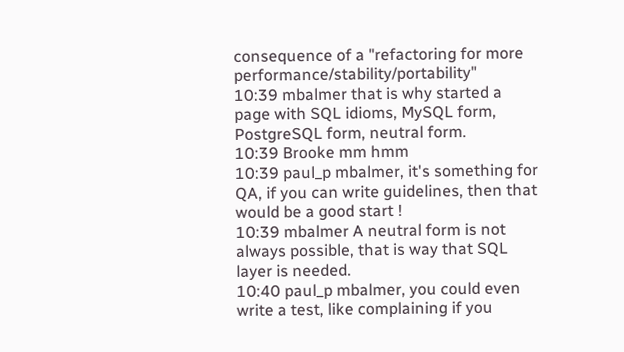consequence of a "refactoring for more performance/stability/portability"
10:39 mbalmer that is why started a page with SQL idioms, MySQL form, PostgreSQL form, neutral form.
10:39 Brooke mm hmm
10:39 paul_p mbalmer, it's something for QA, if you can write guidelines, then that would be a good start !
10:39 mbalmer A neutral form is not always possible, that is way that SQL layer is needed.
10:40 paul_p mbalmer, you could even write a test, like complaining if you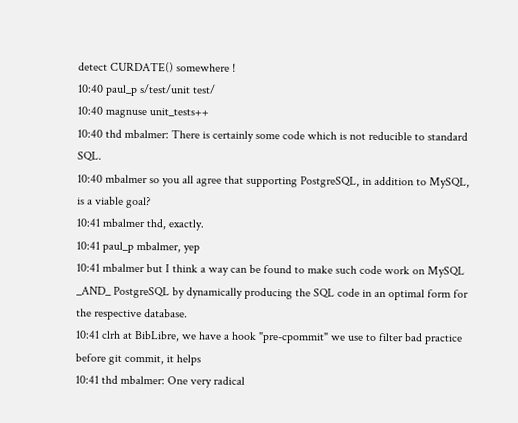detect CURDATE() somewhere !
10:40 paul_p s/test/unit test/
10:40 magnuse unit_tests++
10:40 thd mbalmer: There is certainly some code which is not reducible to standard SQL.
10:40 mbalmer so you all agree that supporting PostgreSQL, in addition to MySQL, is a viable goal?
10:41 mbalmer thd, exactly.
10:41 paul_p mbalmer, yep
10:41 mbalmer but I think a way can be found to make such code work on MySQL _AND_ PostgreSQL by dynamically producing the SQL code in an optimal form for the respective database.
10:41 clrh at BibLibre, we have a hook "pre-cpommit" we use to filter bad practice before git commit, it helps
10:41 thd mbalmer: One very radical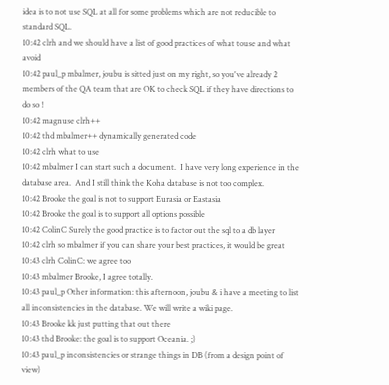idea is to not use SQL at all for some problems which are not reducible to standard SQL.
10:42 clrh and we should have a list of good practices of what touse and what avoid
10:42 paul_p mbalmer, joubu is sitted just on my right, so you've already 2 members of the QA team that are OK to check SQL if they have directions to do so !
10:42 magnuse clrh++
10:42 thd mbalmer++ dynamically generated code
10:42 clrh what to use
10:42 mbalmer I can start such a document.  I have very long experience in the database area.  And I still think the Koha database is not too complex.
10:42 Brooke the goal is not to support Eurasia or Eastasia
10:42 Brooke the goal is to support all options possible
10:42 ColinC Surely the good practice is to factor out the sql to a db layer
10:42 clrh so mbalmer if you can share your best practices, it would be great
10:43 clrh ColinC: we agree too
10:43 mbalmer Brooke, I agree totally.
10:43 paul_p Other information: this afternoon, joubu & i have a meeting to list all inconsistencies in the database. We will write a wiki page.
10:43 Brooke kk just putting that out there
10:43 thd Brooke: the goal is to support Oceania. ;)
10:43 paul_p inconsistencies or strange things in DB (from a design point of view)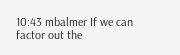10:43 mbalmer If we can factor out the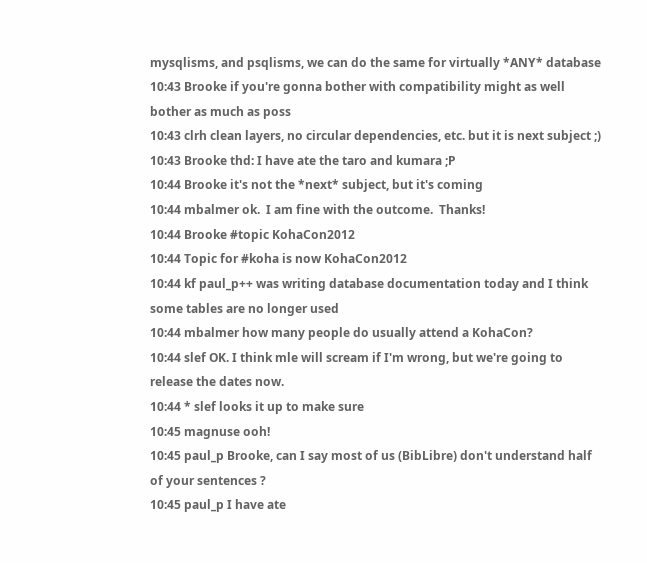mysqlisms, and psqlisms, we can do the same for virtually *ANY* database
10:43 Brooke if you're gonna bother with compatibility might as well bother as much as poss
10:43 clrh clean layers, no circular dependencies, etc. but it is next subject ;)
10:43 Brooke thd: I have ate the taro and kumara ;P
10:44 Brooke it's not the *next* subject, but it's coming
10:44 mbalmer ok.  I am fine with the outcome.  Thanks!
10:44 Brooke #topic KohaCon2012
10:44 Topic for #koha is now KohaCon2012
10:44 kf paul_p++ was writing database documentation today and I think some tables are no longer used
10:44 mbalmer how many people do usually attend a KohaCon?
10:44 slef OK. I think mle will scream if I'm wrong, but we're going to release the dates now.
10:44 * slef looks it up to make sure
10:45 magnuse ooh!
10:45 paul_p Brooke, can I say most of us (BibLibre) don't understand half of your sentences ?
10:45 paul_p I have ate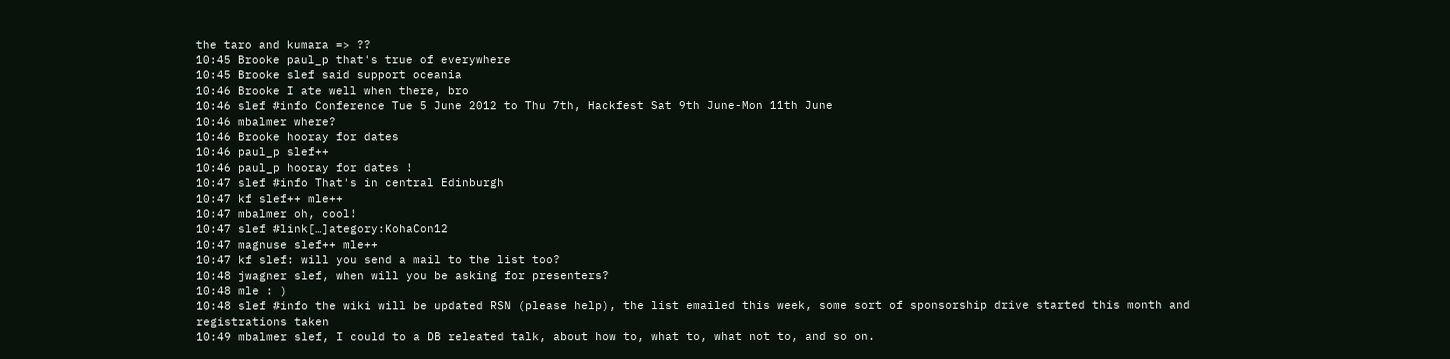the taro and kumara => ??
10:45 Brooke paul_p that's true of everywhere
10:45 Brooke slef said support oceania
10:46 Brooke I ate well when there, bro
10:46 slef #info Conference Tue 5 June 2012 to Thu 7th, Hackfest Sat 9th June-Mon 11th June
10:46 mbalmer where?
10:46 Brooke hooray for dates
10:46 paul_p slef++
10:46 paul_p hooray for dates !
10:47 slef #info That's in central Edinburgh
10:47 kf slef++ mle++
10:47 mbalmer oh, cool!
10:47 slef #link[…]ategory:KohaCon12
10:47 magnuse slef++ mle++
10:47 kf slef: will you send a mail to the list too?
10:48 jwagner slef, when will you be asking for presenters?
10:48 mle : )
10:48 slef #info the wiki will be updated RSN (please help), the list emailed this week, some sort of sponsorship drive started this month and registrations taken
10:49 mbalmer slef, I could to a DB releated talk, about how to, what to, what not to, and so on.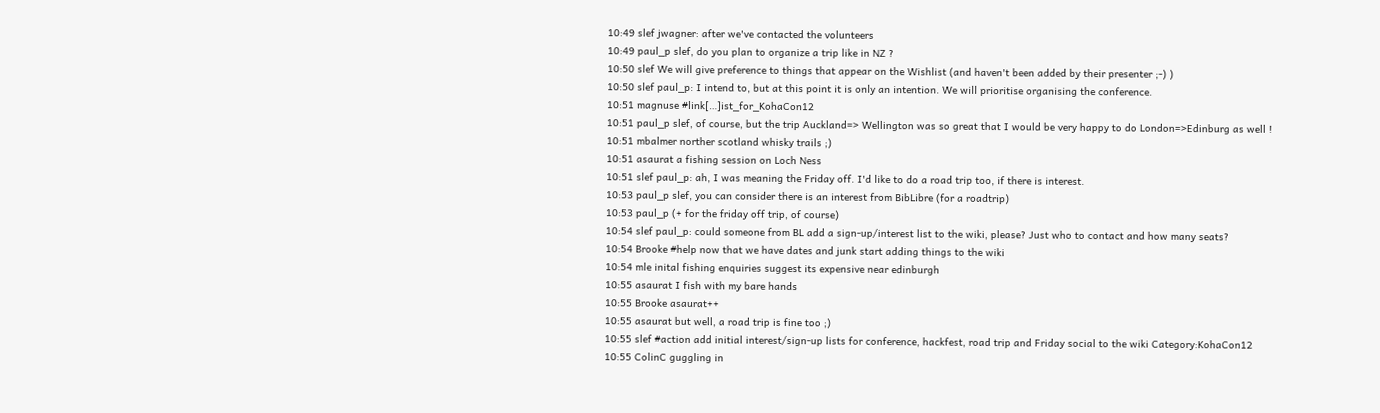10:49 slef jwagner: after we've contacted the volunteers
10:49 paul_p slef, do you plan to organize a trip like in NZ ?
10:50 slef We will give preference to things that appear on the Wishlist (and haven't been added by their presenter ;-) )
10:50 slef paul_p: I intend to, but at this point it is only an intention. We will prioritise organising the conference.
10:51 magnuse #link[…]ist_for_KohaCon12
10:51 paul_p slef, of course, but the trip Auckland=> Wellington was so great that I would be very happy to do London=>Edinburg as well !
10:51 mbalmer norther scotland whisky trails ;)
10:51 asaurat a fishing session on Loch Ness
10:51 slef paul_p: ah, I was meaning the Friday off. I'd like to do a road trip too, if there is interest.
10:53 paul_p slef, you can consider there is an interest from BibLibre (for a roadtrip)
10:53 paul_p (+ for the friday off trip, of course)
10:54 slef paul_p: could someone from BL add a sign-up/interest list to the wiki, please? Just who to contact and how many seats?
10:54 Brooke #help now that we have dates and junk start adding things to the wiki
10:54 mle inital fishing enquiries suggest its expensive near edinburgh
10:55 asaurat I fish with my bare hands
10:55 Brooke asaurat++
10:55 asaurat but well, a road trip is fine too ;)
10:55 slef #action add initial interest/sign-up lists for conference, hackfest, road trip and Friday social to the wiki Category:KohaCon12
10:55 ColinC guggling in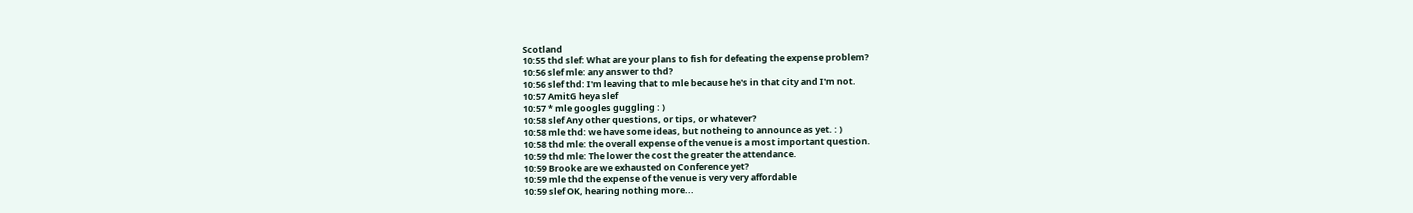Scotland
10:55 thd slef: What are your plans to fish for defeating the expense problem?
10:56 slef mle: any answer to thd?
10:56 slef thd: I'm leaving that to mle because he's in that city and I'm not.
10:57 AmitG heya slef
10:57 * mle googles guggling : )
10:58 slef Any other questions, or tips, or whatever?
10:58 mle thd: we have some ideas, but notheing to announce as yet. : )
10:58 thd mle: the overall expense of the venue is a most important question.
10:59 thd mle: The lower the cost the greater the attendance.
10:59 Brooke are we exhausted on Conference yet?
10:59 mle thd the expense of the venue is very very affordable
10:59 slef OK, hearing nothing more...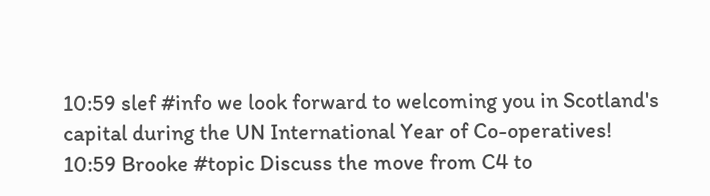10:59 slef #info we look forward to welcoming you in Scotland's capital during the UN International Year of Co-operatives!
10:59 Brooke #topic Discuss the move from C4 to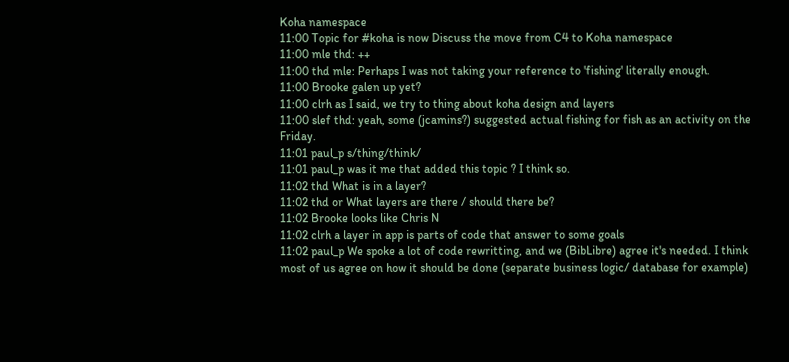Koha namespace
11:00 Topic for #koha is now Discuss the move from C4 to Koha namespace
11:00 mle thd: ++
11:00 thd mle: Perhaps I was not taking your reference to 'fishing' literally enough.
11:00 Brooke galen up yet?
11:00 clrh as I said, we try to thing about koha design and layers
11:00 slef thd: yeah, some (jcamins?) suggested actual fishing for fish as an activity on the Friday.
11:01 paul_p s/thing/think/
11:01 paul_p was it me that added this topic ? I think so.
11:02 thd What is in a layer?
11:02 thd or What layers are there / should there be?
11:02 Brooke looks like Chris N
11:02 clrh a layer in app is parts of code that answer to some goals
11:02 paul_p We spoke a lot of code rewritting, and we (BibLibre) agree it's needed. I think most of us agree on how it should be done (separate business logic/ database for example)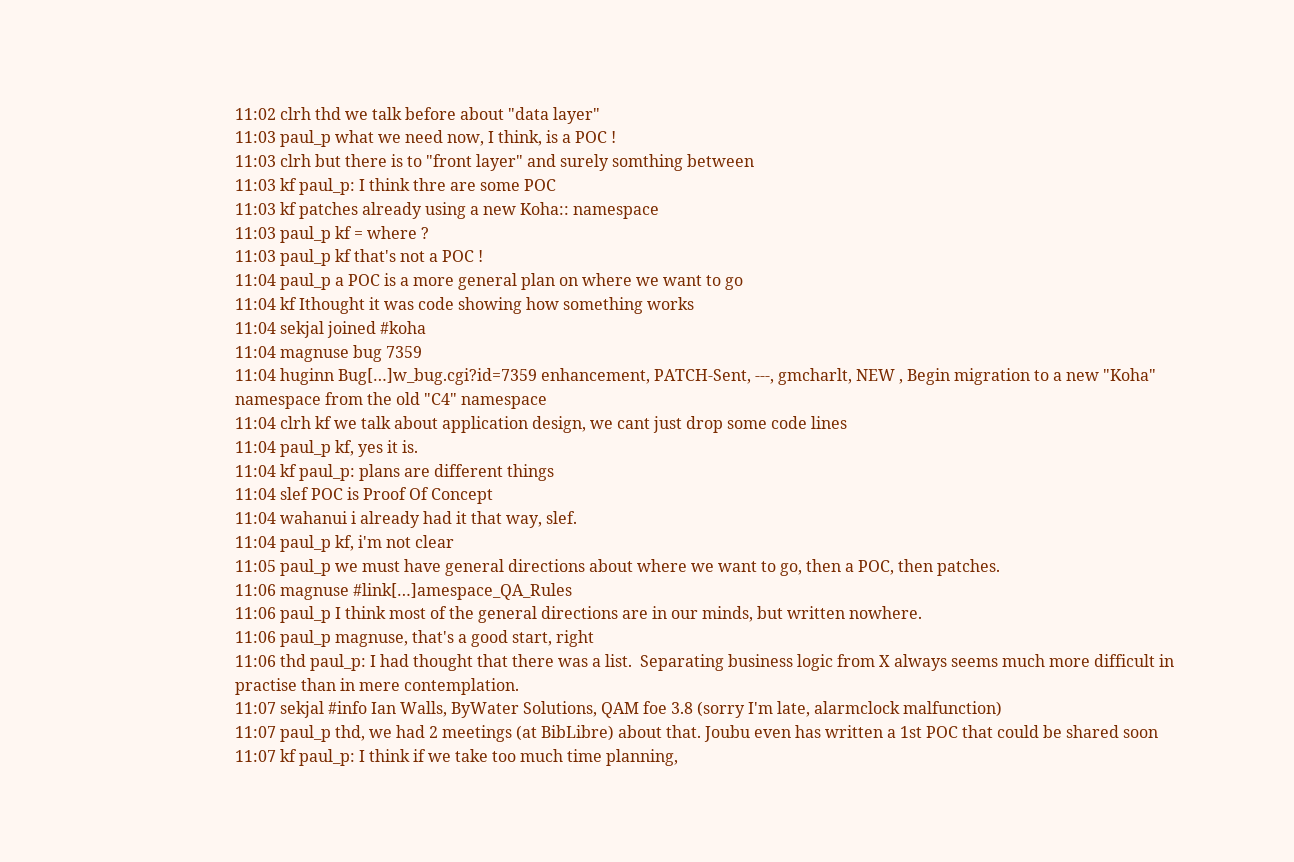11:02 clrh thd we talk before about "data layer"
11:03 paul_p what we need now, I think, is a POC !
11:03 clrh but there is to "front layer" and surely somthing between
11:03 kf paul_p: I think thre are some POC
11:03 kf patches already using a new Koha:: namespace
11:03 paul_p kf = where ?
11:03 paul_p kf that's not a POC !
11:04 paul_p a POC is a more general plan on where we want to go
11:04 kf Ithought it was code showing how something works
11:04 sekjal joined #koha
11:04 magnuse bug 7359
11:04 huginn Bug[…]w_bug.cgi?id=7359 enhancement, PATCH-Sent, ---, gmcharlt, NEW , Begin migration to a new "Koha" namespace from the old "C4" namespace
11:04 clrh kf we talk about application design, we cant just drop some code lines
11:04 paul_p kf, yes it is.
11:04 kf paul_p: plans are different things
11:04 slef POC is Proof Of Concept
11:04 wahanui i already had it that way, slef.
11:04 paul_p kf, i'm not clear
11:05 paul_p we must have general directions about where we want to go, then a POC, then patches.
11:06 magnuse #link[…]amespace_QA_Rules
11:06 paul_p I think most of the general directions are in our minds, but written nowhere.
11:06 paul_p magnuse, that's a good start, right
11:06 thd paul_p: I had thought that there was a list.  Separating business logic from X always seems much more difficult in practise than in mere contemplation.
11:07 sekjal #info Ian Walls, ByWater Solutions, QAM foe 3.8 (sorry I'm late, alarmclock malfunction)
11:07 paul_p thd, we had 2 meetings (at BibLibre) about that. Joubu even has written a 1st POC that could be shared soon
11:07 kf paul_p: I think if we take too much time planning,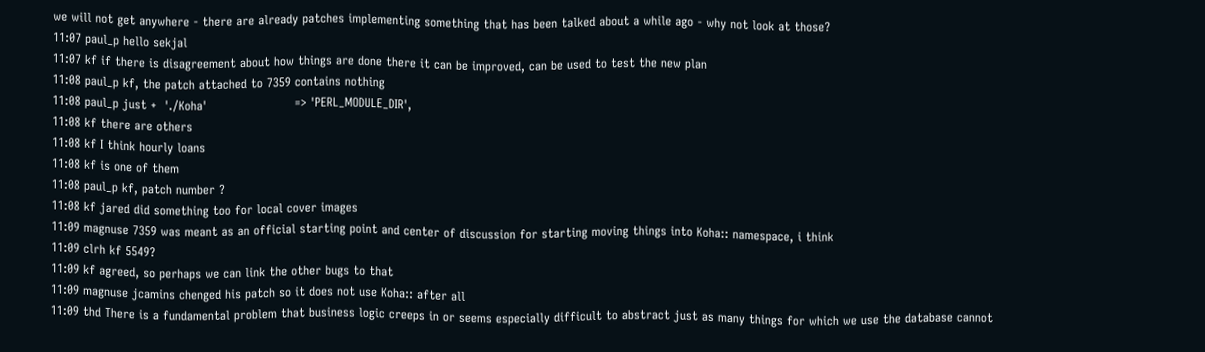we will not get anywhere - there are already patches implementing something that has been talked about a while ago - why not look at those?
11:07 paul_p hello sekjal
11:07 kf if there is disagreement about how things are done there it can be improved, can be used to test the new plan
11:08 paul_p kf, the patch attached to 7359 contains nothing
11:08 paul_p just +  './Koha'                      => 'PERL_MODULE_DIR',
11:08 kf there are others
11:08 kf I think hourly loans
11:08 kf is one of them
11:08 paul_p kf, patch number ?
11:08 kf jared did something too for local cover images
11:09 magnuse 7359 was meant as an official starting point and center of discussion for starting moving things into Koha:: namespace, i think
11:09 clrh kf 5549?
11:09 kf agreed, so perhaps we can link the other bugs to that
11:09 magnuse jcamins chenged his patch so it does not use Koha:: after all
11:09 thd There is a fundamental problem that business logic creeps in or seems especially difficult to abstract just as many things for which we use the database cannot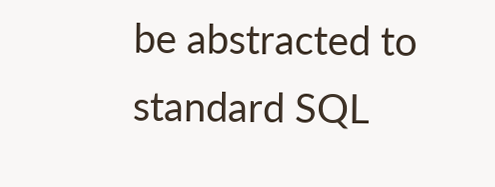be abstracted to standard SQL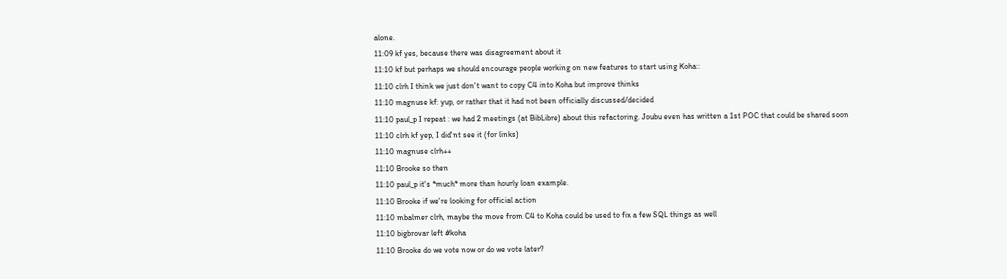alone.
11:09 kf yes, because there was disagreement about it
11:10 kf but perhaps we should encourage people working on new features to start using Koha::
11:10 clrh I think we just don't want to copy C4 into Koha but improve thinks
11:10 magnuse kf: yup, or rather that it had not been officially discussed/decided
11:10 paul_p I repeat : we had 2 meetings (at BibLibre) about this refactoring. Joubu even has written a 1st POC that could be shared soon
11:10 clrh kf yep, I did'nt see it (for links)
11:10 magnuse clrh++
11:10 Brooke so then
11:10 paul_p it's *much* more than hourly loan example.
11:10 Brooke if we're looking for official action
11:10 mbalmer clrh, maybe the move from C4 to Koha could be used to fix a few SQL things as well
11:10 bigbrovar left #koha
11:10 Brooke do we vote now or do we vote later?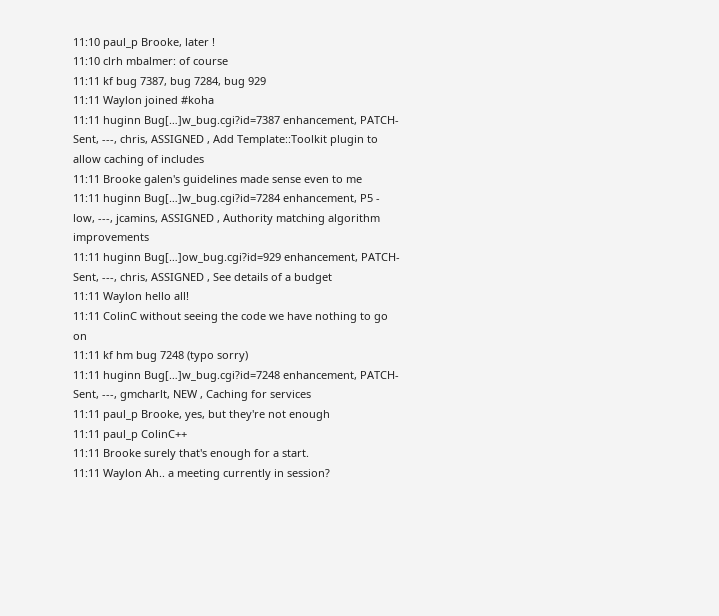11:10 paul_p Brooke, later !
11:10 clrh mbalmer: of course
11:11 kf bug 7387, bug 7284, bug 929
11:11 Waylon joined #koha
11:11 huginn Bug[…]w_bug.cgi?id=7387 enhancement, PATCH-Sent, ---, chris, ASSIGNED , Add Template::Toolkit plugin to allow caching of includes
11:11 Brooke galen's guidelines made sense even to me
11:11 huginn Bug[…]w_bug.cgi?id=7284 enhancement, P5 - low, ---, jcamins, ASSIGNED , Authority matching algorithm improvements
11:11 huginn Bug[…]ow_bug.cgi?id=929 enhancement, PATCH-Sent, ---, chris, ASSIGNED , See details of a budget
11:11 Waylon hello all!
11:11 ColinC without seeing the code we have nothing to go on
11:11 kf hm bug 7248 (typo sorry)
11:11 huginn Bug[…]w_bug.cgi?id=7248 enhancement, PATCH-Sent, ---, gmcharlt, NEW , Caching for services
11:11 paul_p Brooke, yes, but they're not enough
11:11 paul_p ColinC++
11:11 Brooke surely that's enough for a start.
11:11 Waylon Ah.. a meeting currently in session?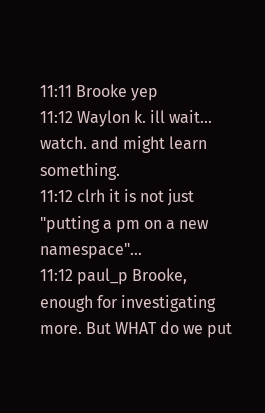11:11 Brooke yep
11:12 Waylon k. ill wait... watch. and might learn something.
11:12 clrh it is not just "putting a pm on a new namespace"...
11:12 paul_p Brooke, enough for investigating more. But WHAT do we put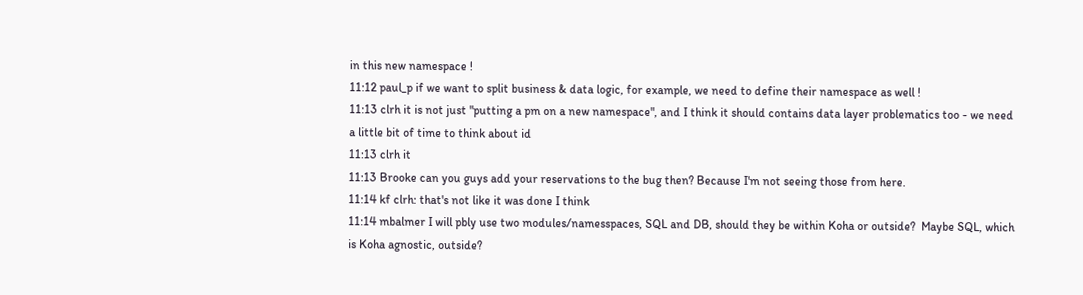in this new namespace !
11:12 paul_p if we want to split business & data logic, for example, we need to define their namespace as well !
11:13 clrh it is not just "putting a pm on a new namespace", and I think it should contains data layer problematics too - we need a little bit of time to think about id
11:13 clrh it
11:13 Brooke can you guys add your reservations to the bug then? Because I'm not seeing those from here.
11:14 kf clrh: that's not like it was done I think
11:14 mbalmer I will pbly use two modules/namesspaces, SQL and DB, should they be within Koha or outside?  Maybe SQL, which is Koha agnostic, outside?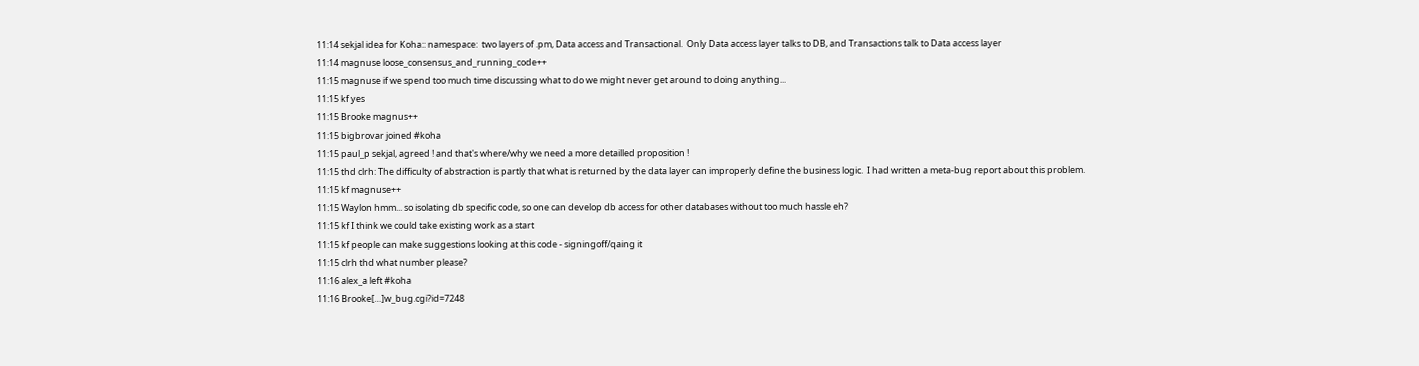11:14 sekjal idea for Koha:: namespace:  two layers of .pm, Data access and Transactional.  Only Data access layer talks to DB, and Transactions talk to Data access layer
11:14 magnuse loose_consensus_and_running_code++
11:15 magnuse if we spend too much time discussing what to do we might never get around to doing anything...
11:15 kf yes
11:15 Brooke magnus++
11:15 bigbrovar joined #koha
11:15 paul_p sekjal, agreed ! and that's where/why we need a more detailled proposition !
11:15 thd clrh: The difficulty of abstraction is partly that what is returned by the data layer can improperly define the business logic.  I had written a meta-bug report about this problem.
11:15 kf magnuse++
11:15 Waylon hmm... so isolating db specific code, so one can develop db access for other databases without too much hassle eh?
11:15 kf I think we could take existing work as a start
11:15 kf people can make suggestions looking at this code - signingoff/qaing it
11:15 clrh thd what number please?
11:16 alex_a left #koha
11:16 Brooke[…]w_bug.cgi?id=7248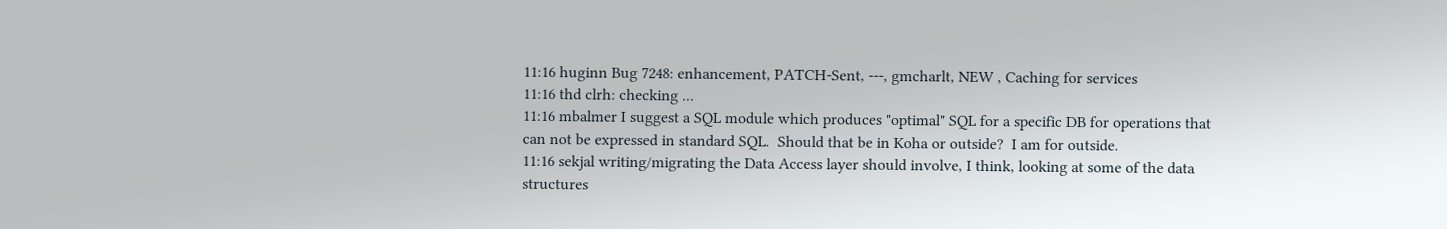11:16 huginn Bug 7248: enhancement, PATCH-Sent, ---, gmcharlt, NEW , Caching for services
11:16 thd clrh: checking ...
11:16 mbalmer I suggest a SQL module which produces "optimal" SQL for a specific DB for operations that can not be expressed in standard SQL.  Should that be in Koha or outside?  I am for outside.
11:16 sekjal writing/migrating the Data Access layer should involve, I think, looking at some of the data structures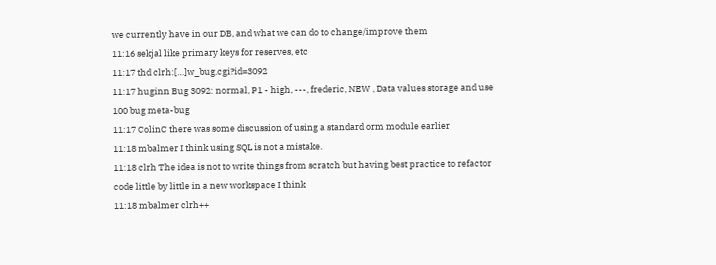we currently have in our DB, and what we can do to change/improve them
11:16 sekjal like primary keys for reserves, etc
11:17 thd clrh:[…]w_bug.cgi?id=3092
11:17 huginn Bug 3092: normal, P1 - high, ---, frederic, NEW , Data values storage and use 100 bug meta-bug
11:17 ColinC there was some discussion of using a standard orm module earlier
11:18 mbalmer I think using SQL is not a mistake.
11:18 clrh The idea is not to write things from scratch but having best practice to refactor code little by little in a new workspace I think
11:18 mbalmer clrh++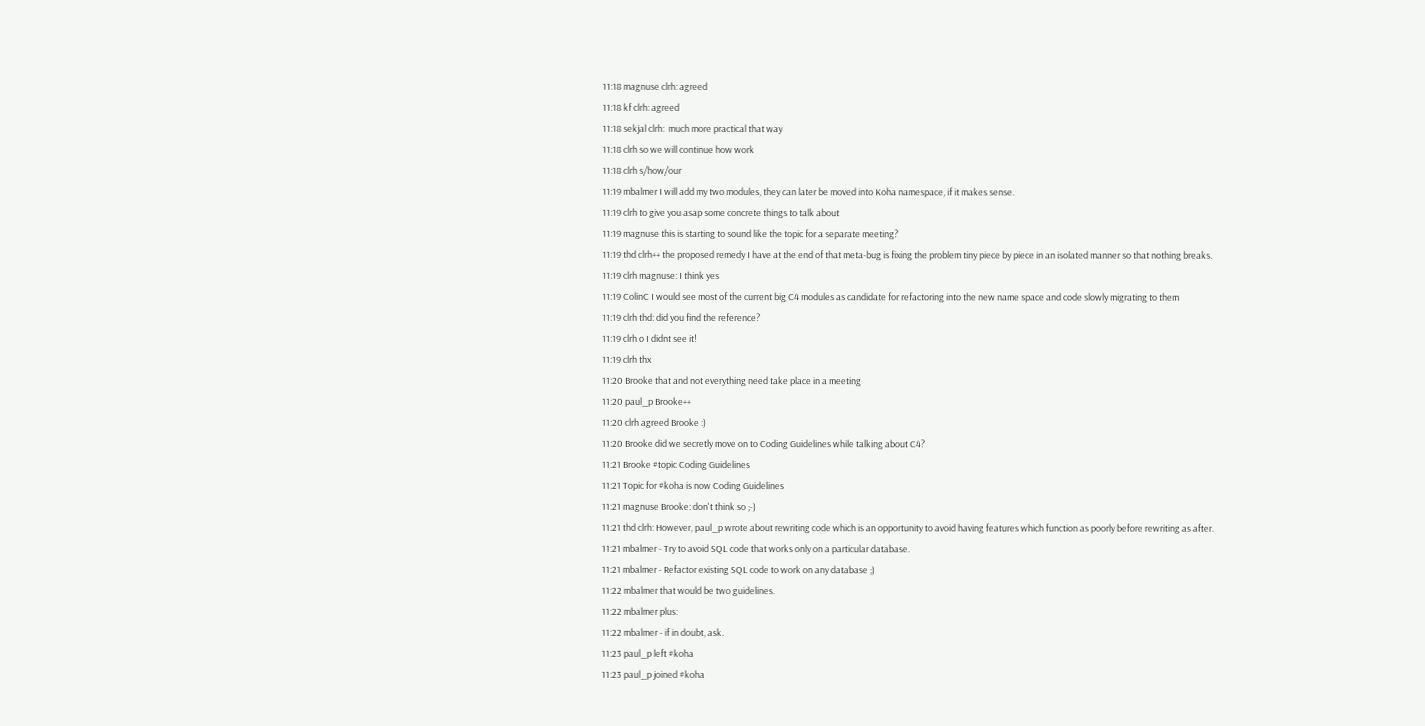11:18 magnuse clrh: agreed
11:18 kf clrh: agreed
11:18 sekjal clrh:  much more practical that way
11:18 clrh so we will continue how work
11:18 clrh s/how/our
11:19 mbalmer I will add my two modules, they can later be moved into Koha namespace, if it makes sense.
11:19 clrh to give you asap some concrete things to talk about
11:19 magnuse this is starting to sound like the topic for a separate meeting?
11:19 thd clrh++ the proposed remedy I have at the end of that meta-bug is fixing the problem tiny piece by piece in an isolated manner so that nothing breaks.
11:19 clrh magnuse: I think yes
11:19 ColinC I would see most of the current big C4 modules as candidate for refactoring into the new name space and code slowly migrating to them
11:19 clrh thd: did you find the reference?
11:19 clrh o I didnt see it!
11:19 clrh thx
11:20 Brooke that and not everything need take place in a meeting
11:20 paul_p Brooke++
11:20 clrh agreed Brooke :)
11:20 Brooke did we secretly move on to Coding Guidelines while talking about C4?
11:21 Brooke #topic Coding Guidelines
11:21 Topic for #koha is now Coding Guidelines
11:21 magnuse Brooke: don't think so ;-)
11:21 thd clrh: However, paul_p wrote about rewriting code which is an opportunity to avoid having features which function as poorly before rewriting as after.
11:21 mbalmer - Try to avoid SQL code that works only on a particular database.
11:21 mbalmer - Refactor existing SQL code to work on any database ;)
11:22 mbalmer that would be two guidelines.
11:22 mbalmer plus:
11:22 mbalmer - if in doubt, ask.
11:23 paul_p left #koha
11:23 paul_p joined #koha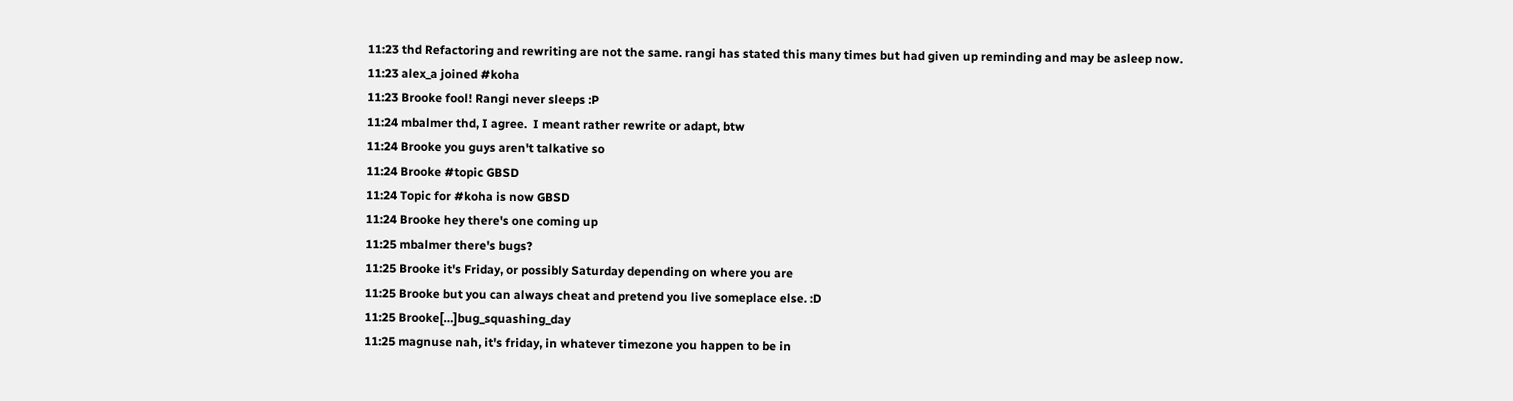11:23 thd Refactoring and rewriting are not the same. rangi has stated this many times but had given up reminding and may be asleep now.
11:23 alex_a joined #koha
11:23 Brooke fool! Rangi never sleeps :P
11:24 mbalmer thd, I agree.  I meant rather rewrite or adapt, btw
11:24 Brooke you guys aren't talkative so
11:24 Brooke #topic GBSD
11:24 Topic for #koha is now GBSD
11:24 Brooke hey there's one coming up
11:25 mbalmer there's bugs?
11:25 Brooke it's Friday, or possibly Saturday depending on where you are
11:25 Brooke but you can always cheat and pretend you live someplace else. :D
11:25 Brooke[…]bug_squashing_day
11:25 magnuse nah, it's friday, in whatever timezone you happen to be in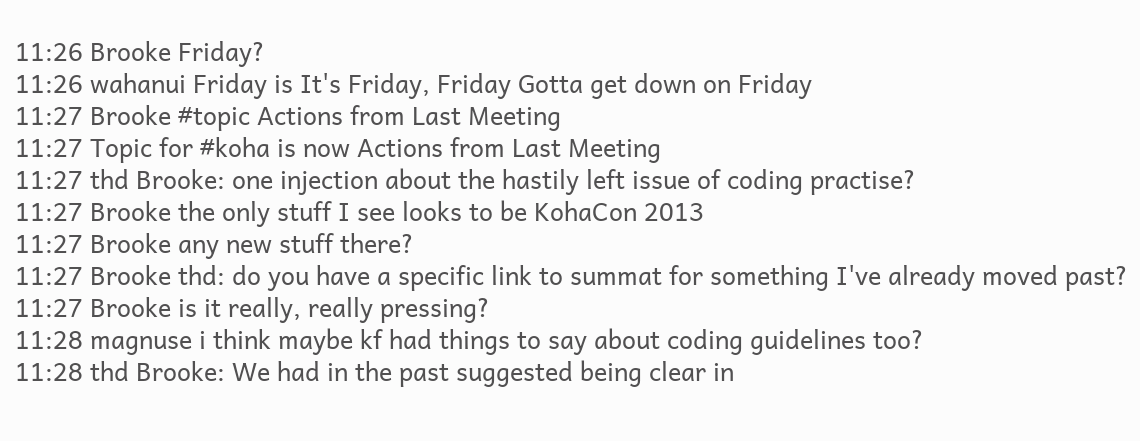11:26 Brooke Friday?
11:26 wahanui Friday is It's Friday, Friday Gotta get down on Friday
11:27 Brooke #topic Actions from Last Meeting
11:27 Topic for #koha is now Actions from Last Meeting
11:27 thd Brooke: one injection about the hastily left issue of coding practise?
11:27 Brooke the only stuff I see looks to be KohaCon 2013
11:27 Brooke any new stuff there?
11:27 Brooke thd: do you have a specific link to summat for something I've already moved past?
11:27 Brooke is it really, really pressing?
11:28 magnuse i think maybe kf had things to say about coding guidelines too?
11:28 thd Brooke: We had in the past suggested being clear in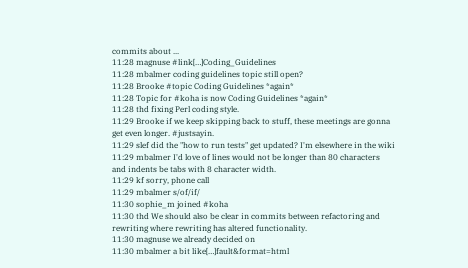commits about ...
11:28 magnuse #link[…]Coding_Guidelines
11:28 mbalmer coding guidelines topic still open?
11:28 Brooke #topic Coding Guidelines *again*
11:28 Topic for #koha is now Coding Guidelines *again*
11:28 thd fixing Perl coding style.
11:29 Brooke if we keep skipping back to stuff, these meetings are gonna get even longer. #justsayin.
11:29 slef did the "how to run tests" get updated? I'm elsewhere in the wiki
11:29 mbalmer I'd love of lines would not be longer than 80 characters and indents be tabs with 8 character width.
11:29 kf sorry, phone call
11:29 mbalmer s/of/if/
11:30 sophie_m joined #koha
11:30 thd We should also be clear in commits between refactoring and rewriting where rewriting has altered functionality.
11:30 magnuse we already decided on
11:30 mbalmer a bit like[…]fault&format=html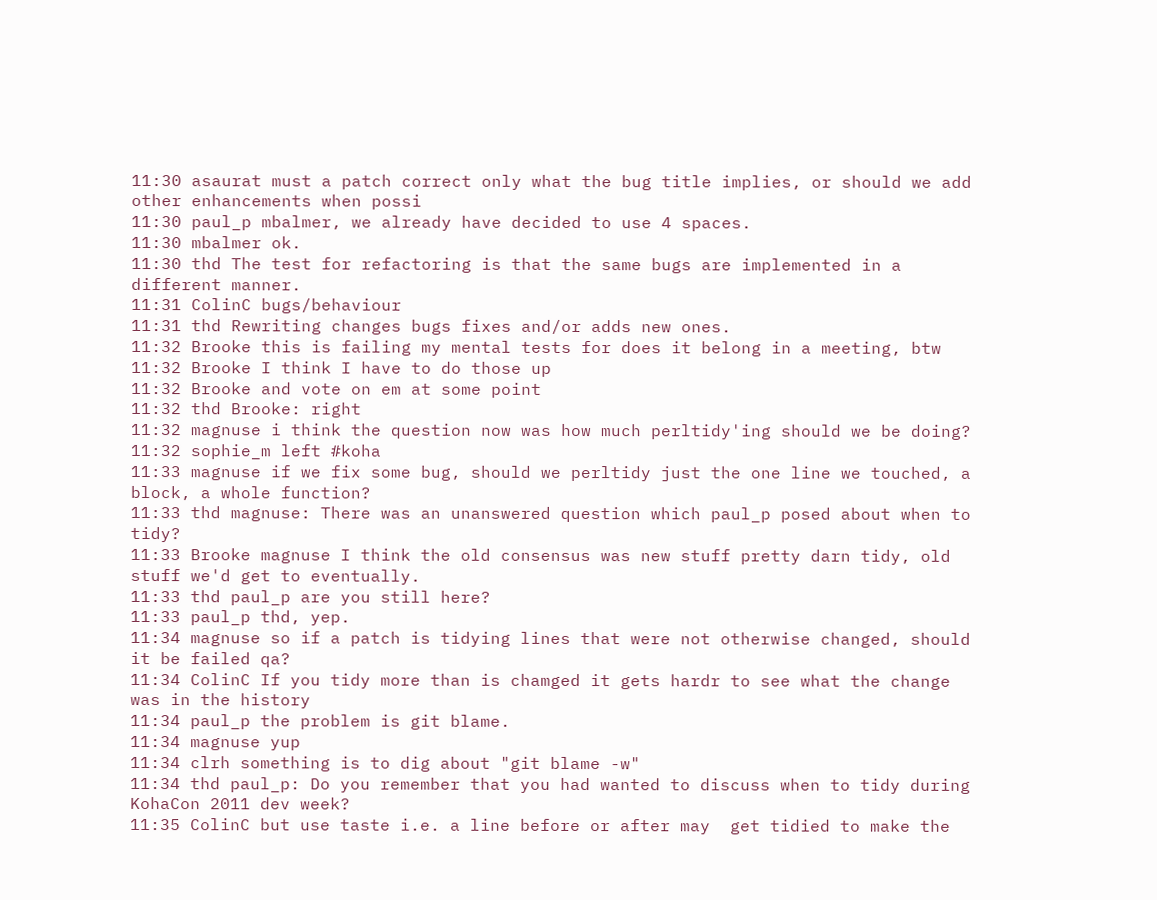11:30 asaurat must a patch correct only what the bug title implies, or should we add other enhancements when possi
11:30 paul_p mbalmer, we already have decided to use 4 spaces.
11:30 mbalmer ok.
11:30 thd The test for refactoring is that the same bugs are implemented in a different manner.
11:31 ColinC bugs/behaviour
11:31 thd Rewriting changes bugs fixes and/or adds new ones.
11:32 Brooke this is failing my mental tests for does it belong in a meeting, btw
11:32 Brooke I think I have to do those up
11:32 Brooke and vote on em at some point
11:32 thd Brooke: right
11:32 magnuse i think the question now was how much perltidy'ing should we be doing?
11:32 sophie_m left #koha
11:33 magnuse if we fix some bug, should we perltidy just the one line we touched, a block, a whole function?
11:33 thd magnuse: There was an unanswered question which paul_p posed about when to tidy?
11:33 Brooke magnuse I think the old consensus was new stuff pretty darn tidy, old stuff we'd get to eventually.
11:33 thd paul_p are you still here?
11:33 paul_p thd, yep.
11:34 magnuse so if a patch is tidying lines that were not otherwise changed, should it be failed qa?
11:34 ColinC If you tidy more than is chamged it gets hardr to see what the change was in the history
11:34 paul_p the problem is git blame.
11:34 magnuse yup
11:34 clrh something is to dig about "git blame -w"
11:34 thd paul_p: Do you remember that you had wanted to discuss when to tidy during KohaCon 2011 dev week?
11:35 ColinC but use taste i.e. a line before or after may  get tidied to make the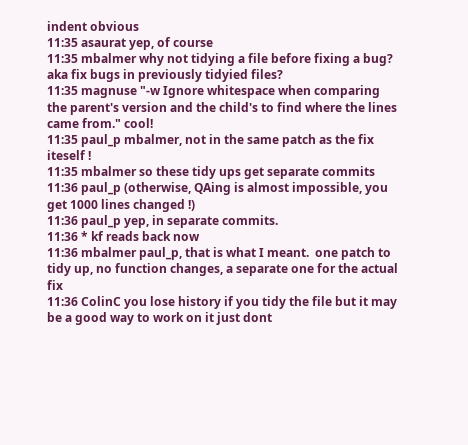indent obvious
11:35 asaurat yep, of course
11:35 mbalmer why not tidying a file before fixing a bug?  aka fix bugs in previously tidyied files?
11:35 magnuse "-w Ignore whitespace when comparing the parent's version and the child's to find where the lines came from." cool!
11:35 paul_p mbalmer, not in the same patch as the fix iteself !
11:35 mbalmer so these tidy ups get separate commits
11:36 paul_p (otherwise, QAing is almost impossible, you get 1000 lines changed !)
11:36 paul_p yep, in separate commits.
11:36 * kf reads back now
11:36 mbalmer paul_p, that is what I meant.  one patch to tidy up, no function changes, a separate one for the actual fix
11:36 ColinC you lose history if you tidy the file but it may be a good way to work on it just dont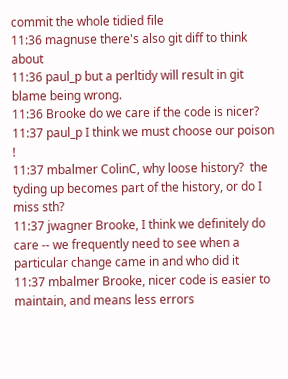commit the whole tidied file
11:36 magnuse there's also git diff to think about
11:36 paul_p but a perltidy will result in git blame being wrong.
11:36 Brooke do we care if the code is nicer?
11:37 paul_p I think we must choose our poison !
11:37 mbalmer ColinC, why loose history?  the tyding up becomes part of the history, or do I miss sth?
11:37 jwagner Brooke, I think we definitely do care -- we frequently need to see when a particular change came in and who did it
11:37 mbalmer Brooke, nicer code is easier to maintain, and means less errors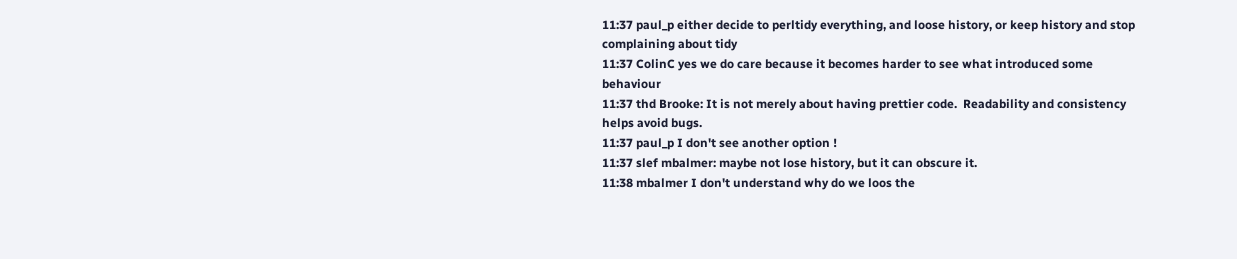11:37 paul_p either decide to perltidy everything, and loose history, or keep history and stop complaining about tidy
11:37 ColinC yes we do care because it becomes harder to see what introduced some behaviour
11:37 thd Brooke: It is not merely about having prettier code.  Readability and consistency helps avoid bugs.
11:37 paul_p I don't see another option !
11:37 slef mbalmer: maybe not lose history, but it can obscure it.
11:38 mbalmer I don't understand why do we loos the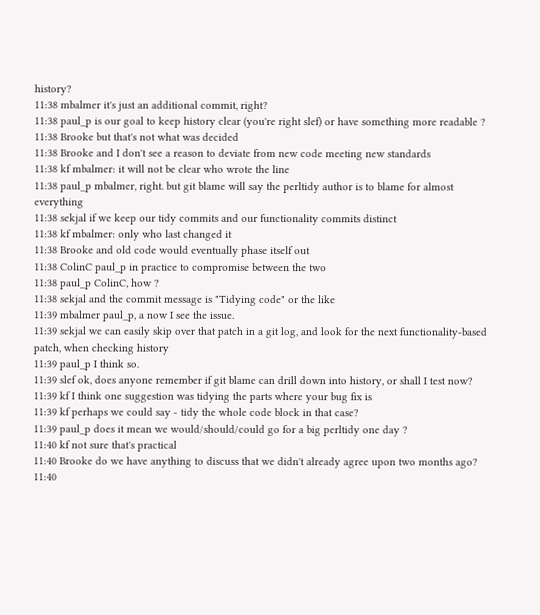history?
11:38 mbalmer it's just an additional commit, right?
11:38 paul_p is our goal to keep history clear (you're right slef) or have something more readable ?
11:38 Brooke but that's not what was decided
11:38 Brooke and I don't see a reason to deviate from new code meeting new standards
11:38 kf mbalmer: it will not be clear who wrote the line
11:38 paul_p mbalmer, right. but git blame will say the perltidy author is to blame for almost everything
11:38 sekjal if we keep our tidy commits and our functionality commits distinct
11:38 kf mbalmer: only who last changed it
11:38 Brooke and old code would eventually phase itself out
11:38 ColinC paul_p in practice to compromise between the two
11:38 paul_p ColinC, how ?
11:38 sekjal and the commit message is "Tidying code" or the like
11:39 mbalmer paul_p, a now I see the issue.
11:39 sekjal we can easily skip over that patch in a git log, and look for the next functionality-based patch, when checking history
11:39 paul_p I think so.
11:39 slef ok, does anyone remember if git blame can drill down into history, or shall I test now?
11:39 kf I think one suggestion was tidying the parts where your bug fix is
11:39 kf perhaps we could say - tidy the whole code block in that case?
11:39 paul_p does it mean we would/should/could go for a big perltidy one day ?
11:40 kf not sure that's practical
11:40 Brooke do we have anything to discuss that we didn't already agree upon two months ago?
11:40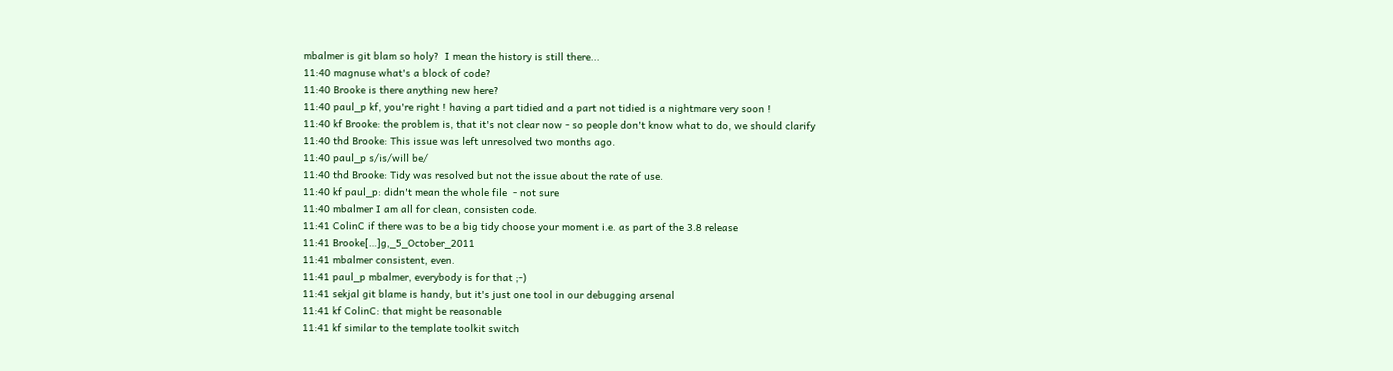mbalmer is git blam so holy?  I mean the history is still there...
11:40 magnuse what's a block of code?
11:40 Brooke is there anything new here?
11:40 paul_p kf, you're right ! having a part tidied and a part not tidied is a nightmare very soon !
11:40 kf Brooke: the problem is, that it's not clear now - so people don't know what to do, we should clarify
11:40 thd Brooke: This issue was left unresolved two months ago.
11:40 paul_p s/is/will be/
11:40 thd Brooke: Tidy was resolved but not the issue about the rate of use.
11:40 kf paul_p: didn't mean the whole file  - not sure
11:40 mbalmer I am all for clean, consisten code.
11:41 ColinC if there was to be a big tidy choose your moment i.e. as part of the 3.8 release
11:41 Brooke[…]g,_5_October_2011
11:41 mbalmer consistent, even.
11:41 paul_p mbalmer, everybody is for that ;-)
11:41 sekjal git blame is handy, but it's just one tool in our debugging arsenal
11:41 kf ColinC: that might be reasonable
11:41 kf similar to the template toolkit switch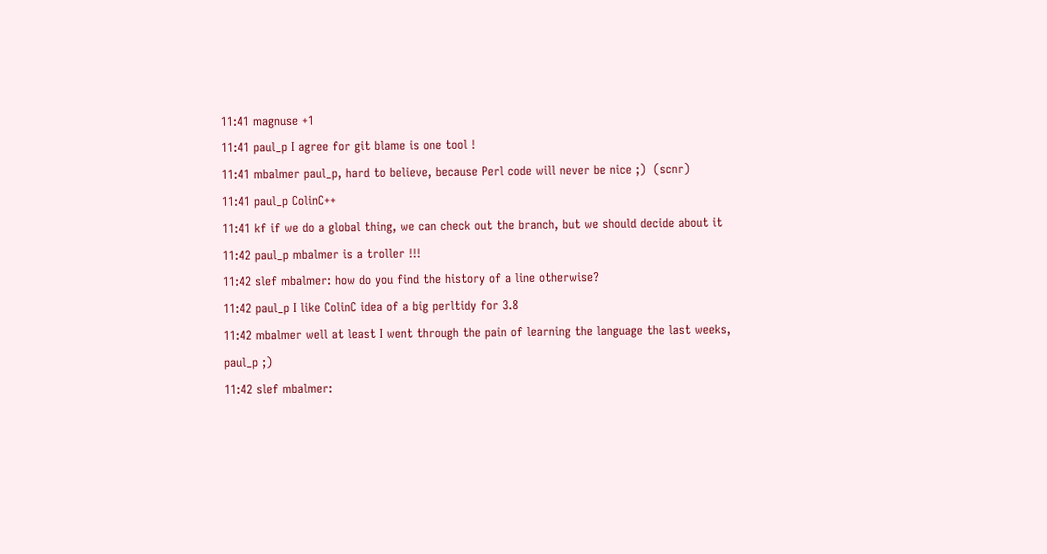11:41 magnuse +1
11:41 paul_p I agree for git blame is one tool !
11:41 mbalmer paul_p, hard to believe, because Perl code will never be nice ;)  (scnr)
11:41 paul_p ColinC++
11:41 kf if we do a global thing, we can check out the branch, but we should decide about it
11:42 paul_p mbalmer is a troller !!!
11:42 slef mbalmer: how do you find the history of a line otherwise?
11:42 paul_p I like ColinC idea of a big perltidy for 3.8
11:42 mbalmer well at least I went through the pain of learning the language the last weeks, paul_p ;)
11:42 slef mbalmer: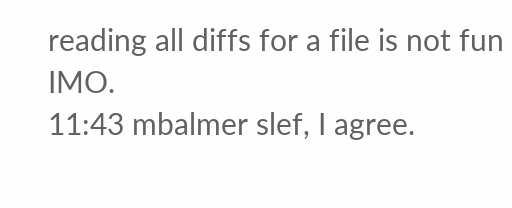reading all diffs for a file is not fun IMO.
11:43 mbalmer slef, I agree.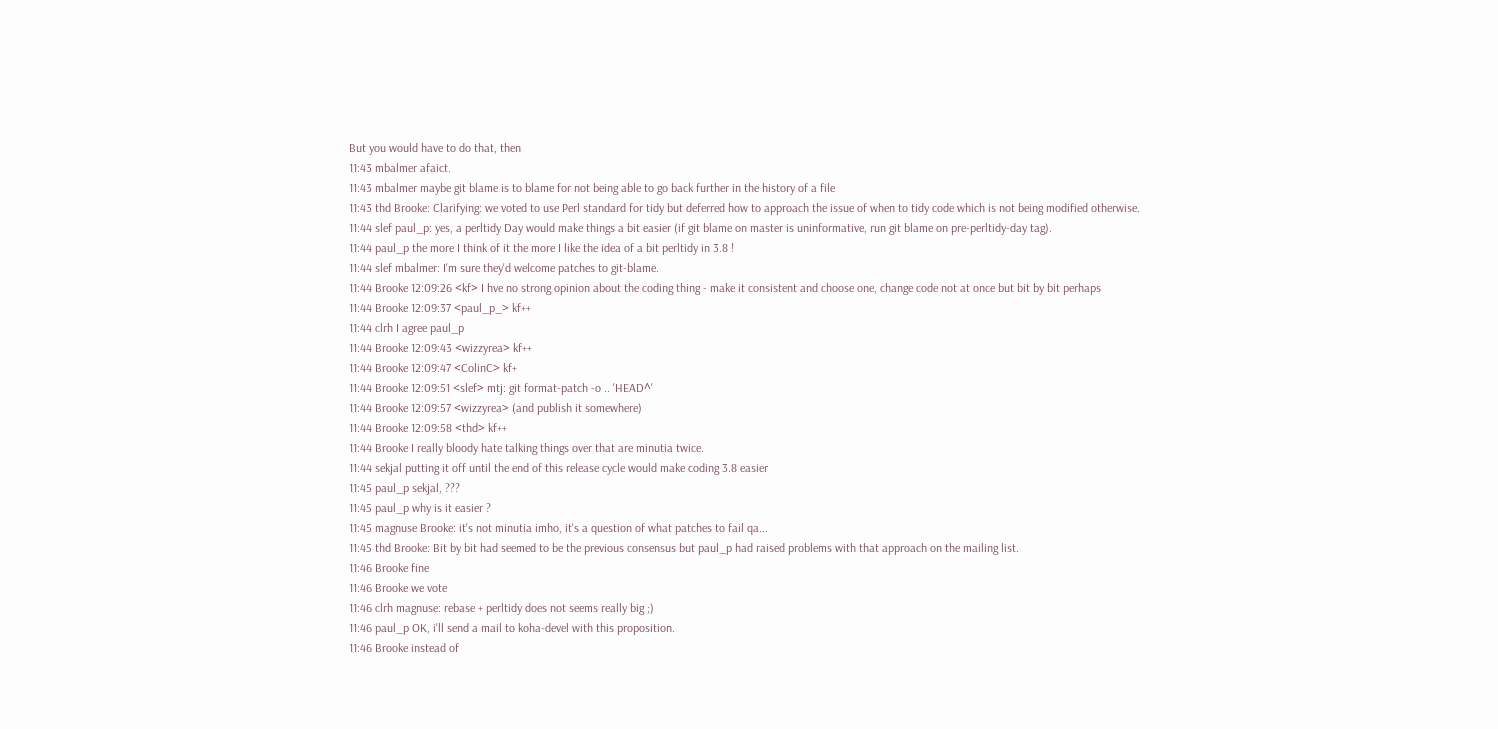But you would have to do that, then
11:43 mbalmer afaict.
11:43 mbalmer maybe git blame is to blame for not being able to go back further in the history of a file
11:43 thd Brooke: Clarifying: we voted to use Perl standard for tidy but deferred how to approach the issue of when to tidy code which is not being modified otherwise.
11:44 slef paul_p: yes, a perltidy Day would make things a bit easier (if git blame on master is uninformative, run git blame on pre-perltidy-day tag).
11:44 paul_p the more I think of it the more I like the idea of a bit perltidy in 3.8 !
11:44 slef mbalmer: I'm sure they'd welcome patches to git-blame.
11:44 Brooke 12:09:26 <kf> I hve no strong opinion about the coding thing - make it consistent and choose one, change code not at once but bit by bit perhaps
11:44 Brooke 12:09:37 <paul_p_> kf++
11:44 clrh I agree paul_p
11:44 Brooke 12:09:43 <wizzyrea> kf++
11:44 Brooke 12:09:47 <ColinC> kf+
11:44 Brooke 12:09:51 <slef> mtj: git format-patch -o .. 'HEAD^'
11:44 Brooke 12:09:57 <wizzyrea> (and publish it somewhere)
11:44 Brooke 12:09:58 <thd> kf++
11:44 Brooke I really bloody hate talking things over that are minutia twice.
11:44 sekjal putting it off until the end of this release cycle would make coding 3.8 easier
11:45 paul_p sekjal, ???
11:45 paul_p why is it easier ?
11:45 magnuse Brooke: it's not minutia imho, it's a question of what patches to fail qa...
11:45 thd Brooke: Bit by bit had seemed to be the previous consensus but paul_p had raised problems with that approach on the mailing list.
11:46 Brooke fine
11:46 Brooke we vote
11:46 clrh magnuse: rebase + perltidy does not seems really big ;)
11:46 paul_p OK, i'll send a mail to koha-devel with this proposition.
11:46 Brooke instead of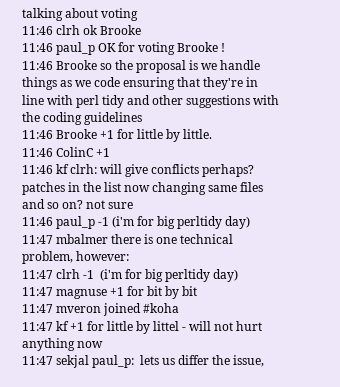talking about voting
11:46 clrh ok Brooke
11:46 paul_p OK for voting Brooke !
11:46 Brooke so the proposal is we handle things as we code ensuring that they're in line with perl tidy and other suggestions with the coding guidelines
11:46 Brooke +1 for little by little.
11:46 ColinC +1
11:46 kf clrh: will give conflicts perhaps? patches in the list now changing same files and so on? not sure
11:46 paul_p -1 (i'm for big perltidy day)
11:47 mbalmer there is one technical problem, however:
11:47 clrh -1  (i'm for big perltidy day)
11:47 magnuse +1 for bit by bit
11:47 mveron joined #koha
11:47 kf +1 for little by littel - will not hurt anything now
11:47 sekjal paul_p:  lets us differ the issue,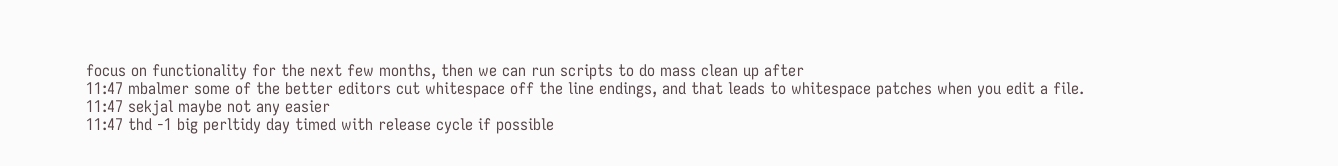focus on functionality for the next few months, then we can run scripts to do mass clean up after
11:47 mbalmer some of the better editors cut whitespace off the line endings, and that leads to whitespace patches when you edit a file.
11:47 sekjal maybe not any easier
11:47 thd -1 big perltidy day timed with release cycle if possible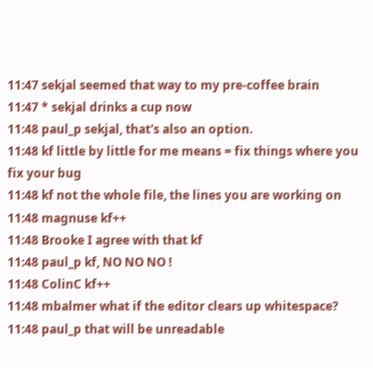11:47 sekjal seemed that way to my pre-coffee brain
11:47 * sekjal drinks a cup now
11:48 paul_p sekjal, that's also an option.
11:48 kf little by little for me means = fix things where you fix your bug
11:48 kf not the whole file, the lines you are working on
11:48 magnuse kf++
11:48 Brooke I agree with that kf
11:48 paul_p kf, NO NO NO !
11:48 ColinC kf++
11:48 mbalmer what if the editor clears up whitespace?
11:48 paul_p that will be unreadable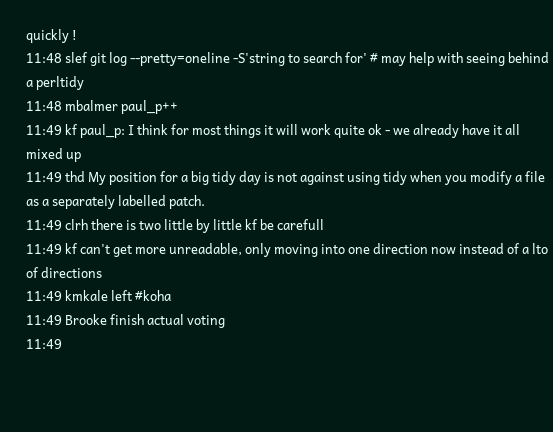quickly !
11:48 slef git log --pretty=oneline -S'string to search for' # may help with seeing behind a perltidy
11:48 mbalmer paul_p++
11:49 kf paul_p: I think for most things it will work quite ok - we already have it all mixed up
11:49 thd My position for a big tidy day is not against using tidy when you modify a file as a separately labelled patch.
11:49 clrh there is two little by little kf be carefull
11:49 kf can't get more unreadable, only moving into one direction now instead of a lto of directions
11:49 kmkale left #koha
11:49 Brooke finish actual voting
11:49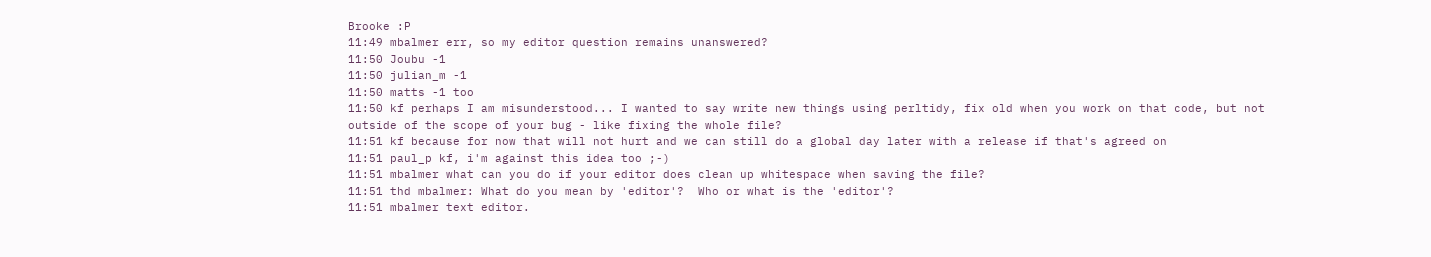Brooke :P
11:49 mbalmer err, so my editor question remains unanswered?
11:50 Joubu -1
11:50 julian_m -1
11:50 matts -1 too
11:50 kf perhaps I am misunderstood... I wanted to say write new things using perltidy, fix old when you work on that code, but not outside of the scope of your bug - like fixing the whole file?
11:51 kf because for now that will not hurt and we can still do a global day later with a release if that's agreed on
11:51 paul_p kf, i'm against this idea too ;-)
11:51 mbalmer what can you do if your editor does clean up whitespace when saving the file?
11:51 thd mbalmer: What do you mean by 'editor'?  Who or what is the 'editor'?
11:51 mbalmer text editor.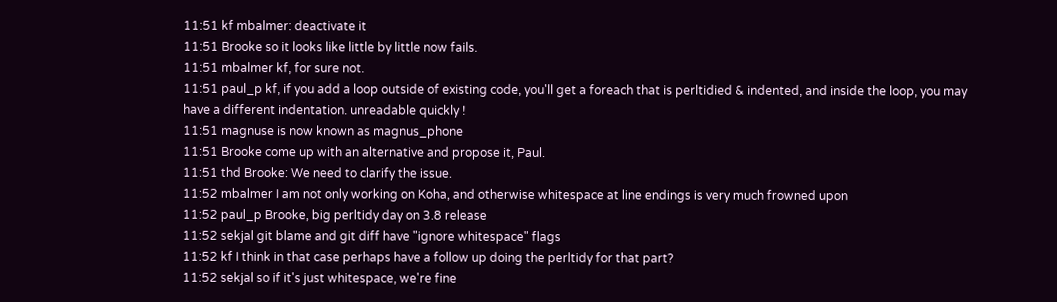11:51 kf mbalmer: deactivate it
11:51 Brooke so it looks like little by little now fails.
11:51 mbalmer kf, for sure not.
11:51 paul_p kf, if you add a loop outside of existing code, you'll get a foreach that is perltidied & indented, and inside the loop, you may have a different indentation. unreadable quickly !
11:51 magnuse is now known as magnus_phone
11:51 Brooke come up with an alternative and propose it, Paul.
11:51 thd Brooke: We need to clarify the issue.
11:52 mbalmer I am not only working on Koha, and otherwise whitespace at line endings is very much frowned upon
11:52 paul_p Brooke, big perltidy day on 3.8 release
11:52 sekjal git blame and git diff have "ignore whitespace" flags
11:52 kf I think in that case perhaps have a follow up doing the perltidy for that part?
11:52 sekjal so if it's just whitespace, we're fine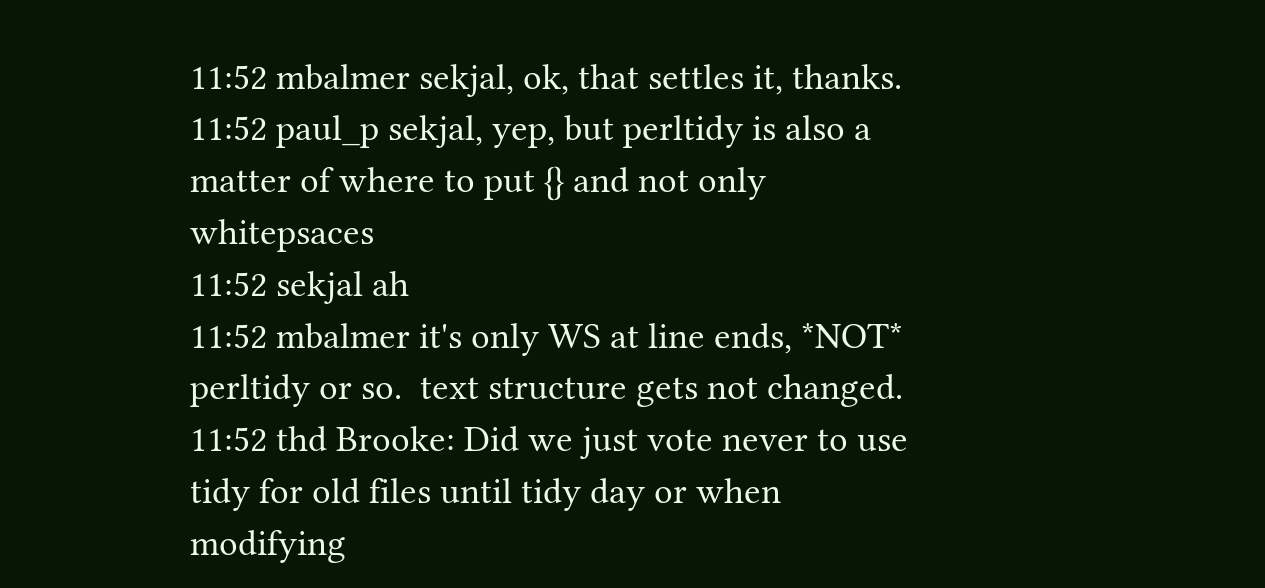11:52 mbalmer sekjal, ok, that settles it, thanks.
11:52 paul_p sekjal, yep, but perltidy is also a matter of where to put {} and not only whitepsaces
11:52 sekjal ah
11:52 mbalmer it's only WS at line ends, *NOT* perltidy or so.  text structure gets not changed.
11:52 thd Brooke: Did we just vote never to use tidy for old files until tidy day or when modifying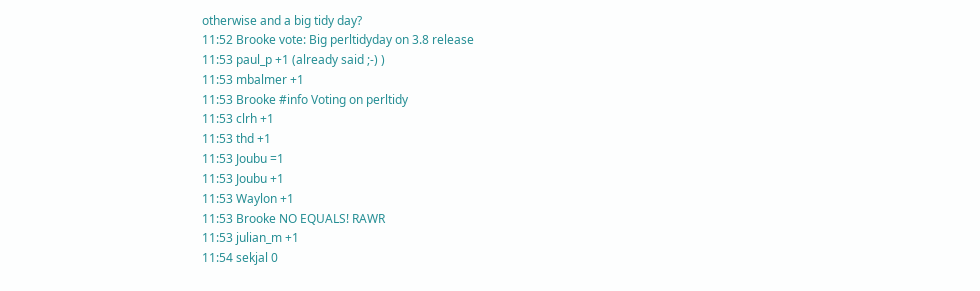otherwise and a big tidy day?
11:52 Brooke vote: Big perltidyday on 3.8 release
11:53 paul_p +1 (already said ;-) )
11:53 mbalmer +1
11:53 Brooke #info Voting on perltidy
11:53 clrh +1
11:53 thd +1
11:53 Joubu =1
11:53 Joubu +1
11:53 Waylon +1
11:53 Brooke NO EQUALS! RAWR
11:53 julian_m +1
11:54 sekjal 0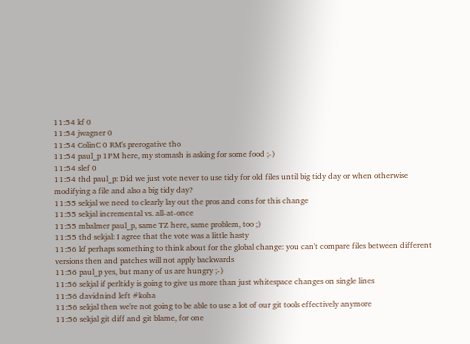11:54 kf 0
11:54 jwagner 0
11:54 ColinC 0 RM's prerogative tho
11:54 paul_p 1PM here, my stomash is asking for some food ;-)
11:54 slef 0
11:54 thd paul_p: Did we just vote never to use tidy for old files until big tidy day or when otherwise modifying a file and also a big tidy day?
11:55 sekjal we need to clearly lay out the pros and cons for this change
11:55 sekjal incremental vs. all-at-once
11:55 mbalmer paul_p, same TZ here, same problem, too ;)
11:55 thd sekjal: I agree that the vote was a little hasty
11:56 kf perhaps something to think about for the global change: you can't compare files between different versions then and patches will not apply backwards
11:56 paul_p yes, but many of us are hungry ;-)
11:56 sekjal if perltidy is going to give us more than just whitespace changes on single lines
11:56 davidnind left #koha
11:56 sekjal then we're not going to be able to use a lot of our git tools effectively anymore
11:56 sekjal git diff and git blame, for one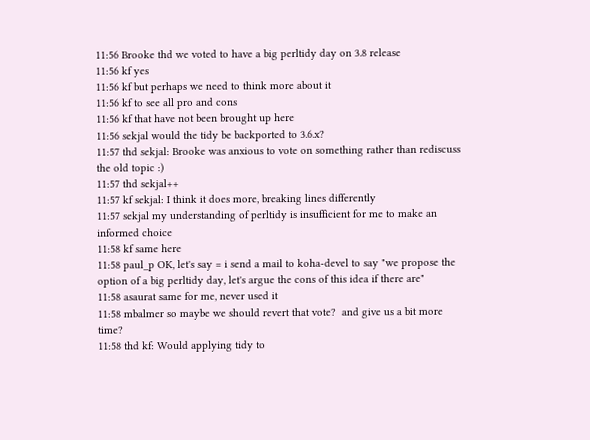11:56 Brooke thd we voted to have a big perltidy day on 3.8 release
11:56 kf yes
11:56 kf but perhaps we need to think more about it
11:56 kf to see all pro and cons
11:56 kf that have not been brought up here
11:56 sekjal would the tidy be backported to 3.6.x?
11:57 thd sekjal: Brooke was anxious to vote on something rather than rediscuss the old topic :)
11:57 thd sekjal++
11:57 kf sekjal: I think it does more, breaking lines differently
11:57 sekjal my understanding of perltidy is insufficient for me to make an informed choice
11:58 kf same here
11:58 paul_p OK, let's say = i send a mail to koha-devel to say "we propose the option of a big perltidy day, let's argue the cons of this idea if there are"
11:58 asaurat same for me, never used it
11:58 mbalmer so maybe we should revert that vote?  and give us a bit more time?
11:58 thd kf: Would applying tidy to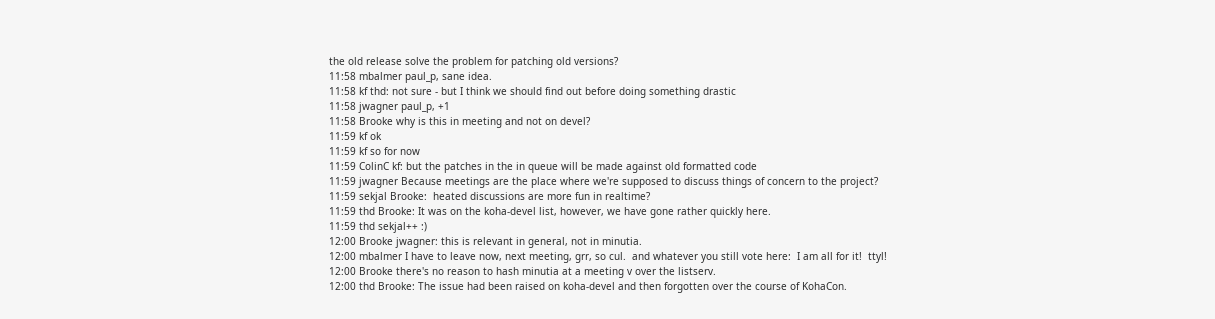the old release solve the problem for patching old versions?
11:58 mbalmer paul_p, sane idea.
11:58 kf thd: not sure - but I think we should find out before doing something drastic
11:58 jwagner paul_p, +1
11:58 Brooke why is this in meeting and not on devel?
11:59 kf ok
11:59 kf so for now
11:59 ColinC kf: but the patches in the in queue will be made against old formatted code
11:59 jwagner Because meetings are the place where we're supposed to discuss things of concern to the project?
11:59 sekjal Brooke:  heated discussions are more fun in realtime?
11:59 thd Brooke: It was on the koha-devel list, however, we have gone rather quickly here.
11:59 thd sekjal++ :)
12:00 Brooke jwagner: this is relevant in general, not in minutia.
12:00 mbalmer I have to leave now, next meeting, grr, so cul.  and whatever you still vote here:  I am all for it!  ttyl!
12:00 Brooke there's no reason to hash minutia at a meeting v over the listserv.
12:00 thd Brooke: The issue had been raised on koha-devel and then forgotten over the course of KohaCon.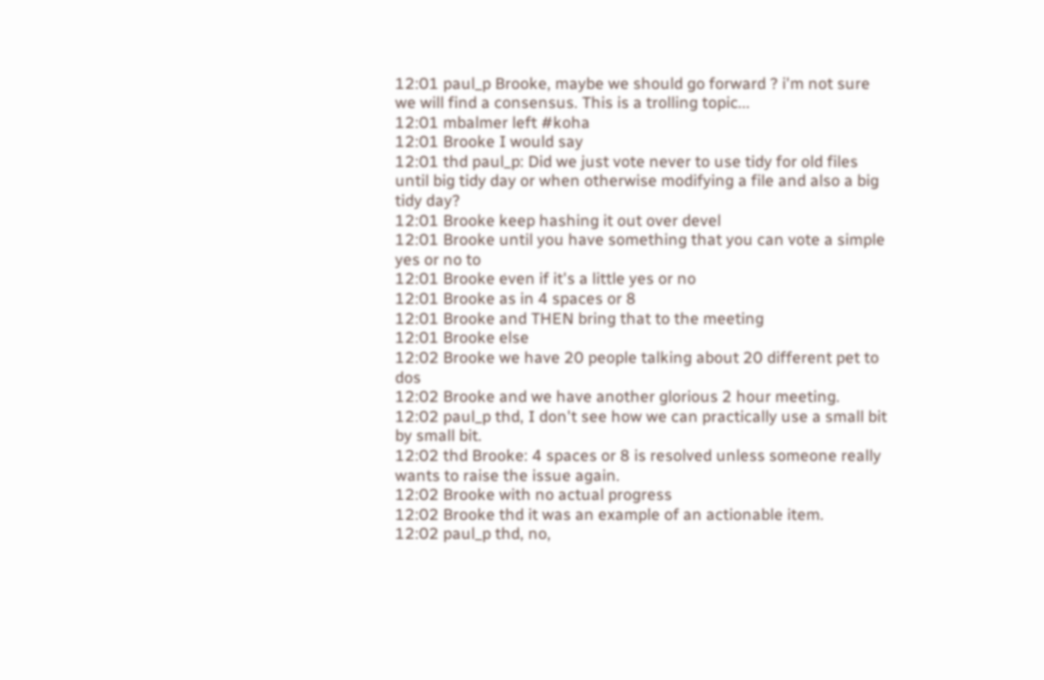12:01 paul_p Brooke, maybe we should go forward ? i'm not sure we will find a consensus. This is a trolling topic...
12:01 mbalmer left #koha
12:01 Brooke I would say
12:01 thd paul_p: Did we just vote never to use tidy for old files until big tidy day or when otherwise modifying a file and also a big tidy day?
12:01 Brooke keep hashing it out over devel
12:01 Brooke until you have something that you can vote a simple yes or no to
12:01 Brooke even if it's a little yes or no
12:01 Brooke as in 4 spaces or 8
12:01 Brooke and THEN bring that to the meeting
12:01 Brooke else
12:02 Brooke we have 20 people talking about 20 different pet to dos
12:02 Brooke and we have another glorious 2 hour meeting.
12:02 paul_p thd, I don't see how we can practically use a small bit by small bit.
12:02 thd Brooke: 4 spaces or 8 is resolved unless someone really wants to raise the issue again.
12:02 Brooke with no actual progress
12:02 Brooke thd it was an example of an actionable item.
12:02 paul_p thd, no,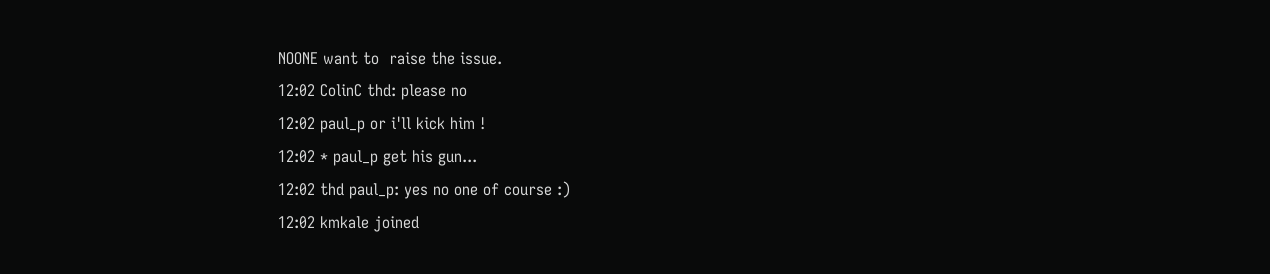NOONE want to  raise the issue.
12:02 ColinC thd: please no
12:02 paul_p or i'll kick him !
12:02 * paul_p get his gun...
12:02 thd paul_p: yes no one of course :)
12:02 kmkale joined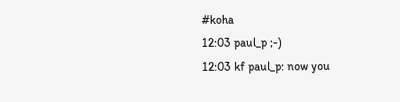#koha
12:03 paul_p ;-)
12:03 kf paul_p: now you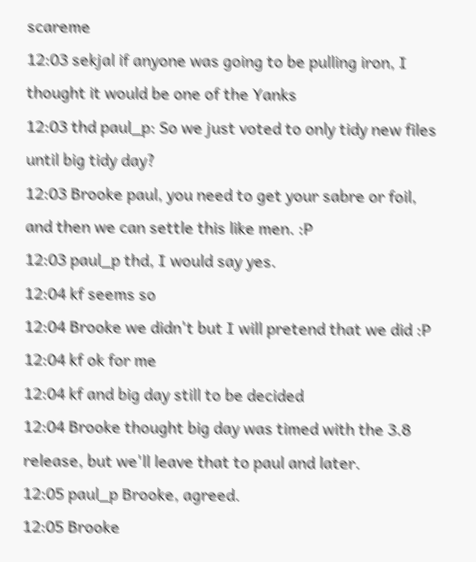scareme
12:03 sekjal if anyone was going to be pulling iron, I thought it would be one of the Yanks
12:03 thd paul_p: So we just voted to only tidy new files until big tidy day?
12:03 Brooke paul, you need to get your sabre or foil, and then we can settle this like men. :P
12:03 paul_p thd, I would say yes.
12:04 kf seems so
12:04 Brooke we didn't but I will pretend that we did :P
12:04 kf ok for me
12:04 kf and big day still to be decided
12:04 Brooke thought big day was timed with the 3.8 release, but we'll leave that to paul and later.
12:05 paul_p Brooke, agreed.
12:05 Brooke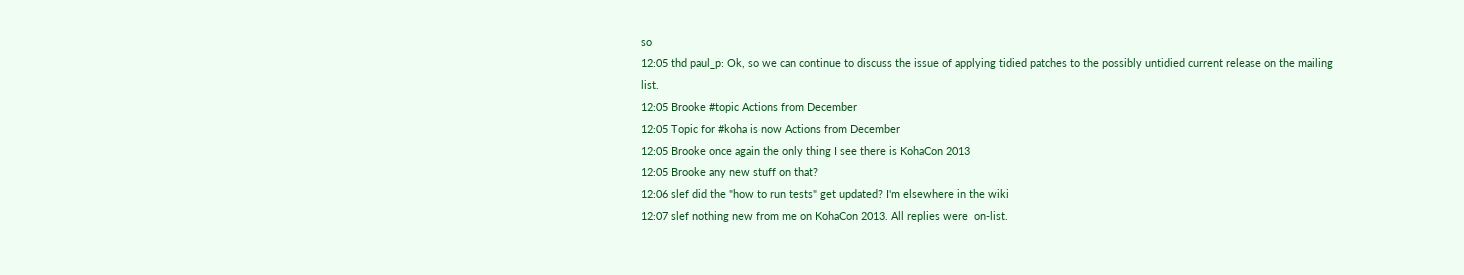so
12:05 thd paul_p: Ok, so we can continue to discuss the issue of applying tidied patches to the possibly untidied current release on the mailing list.
12:05 Brooke #topic Actions from December
12:05 Topic for #koha is now Actions from December
12:05 Brooke once again the only thing I see there is KohaCon 2013
12:05 Brooke any new stuff on that?
12:06 slef did the "how to run tests" get updated? I'm elsewhere in the wiki
12:07 slef nothing new from me on KohaCon 2013. All replies were  on-list.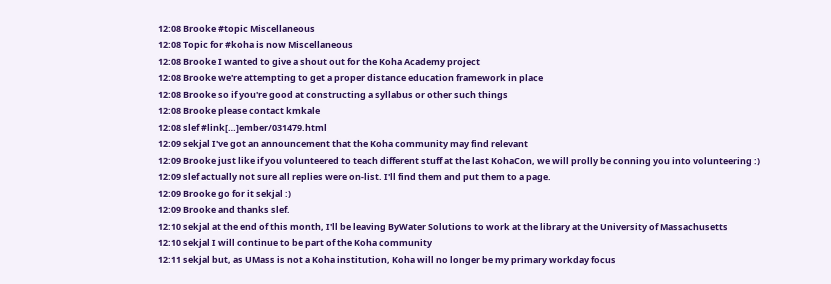12:08 Brooke #topic Miscellaneous
12:08 Topic for #koha is now Miscellaneous
12:08 Brooke I wanted to give a shout out for the Koha Academy project
12:08 Brooke we're attempting to get a proper distance education framework in place
12:08 Brooke so if you're good at constructing a syllabus or other such things
12:08 Brooke please contact kmkale
12:08 slef #link[…]ember/031479.html
12:09 sekjal I've got an announcement that the Koha community may find relevant
12:09 Brooke just like if you volunteered to teach different stuff at the last KohaCon, we will prolly be conning you into volunteering :)
12:09 slef actually not sure all replies were on-list. I'll find them and put them to a page.
12:09 Brooke go for it sekjal :)
12:09 Brooke and thanks slef.
12:10 sekjal at the end of this month, I'll be leaving ByWater Solutions to work at the library at the University of Massachusetts
12:10 sekjal I will continue to be part of the Koha community
12:11 sekjal but, as UMass is not a Koha institution, Koha will no longer be my primary workday focus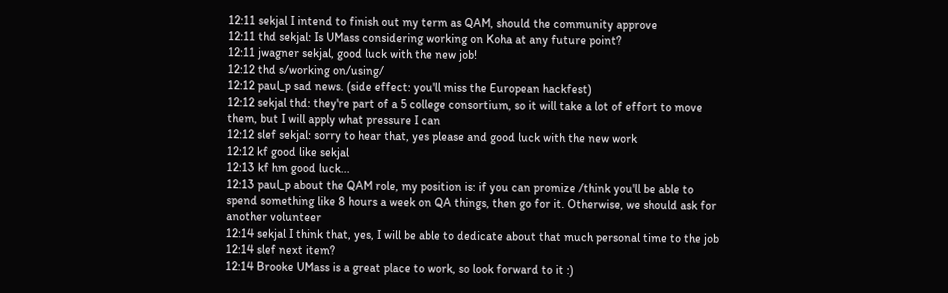12:11 sekjal I intend to finish out my term as QAM, should the community approve
12:11 thd sekjal: Is UMass considering working on Koha at any future point?
12:11 jwagner sekjal, good luck with the new job!
12:12 thd s/working on/using/
12:12 paul_p sad news. (side effect: you'll miss the European hackfest)
12:12 sekjal thd: they're part of a 5 college consortium, so it will take a lot of effort to move them, but I will apply what pressure I can
12:12 slef sekjal: sorry to hear that, yes please and good luck with the new work
12:12 kf good like sekjal
12:13 kf hm good luck...
12:13 paul_p about the QAM role, my position is: if you can promize /think you'll be able to spend something like 8 hours a week on QA things, then go for it. Otherwise, we should ask for another volunteer
12:14 sekjal I think that, yes, I will be able to dedicate about that much personal time to the job
12:14 slef next item?
12:14 Brooke UMass is a great place to work, so look forward to it :)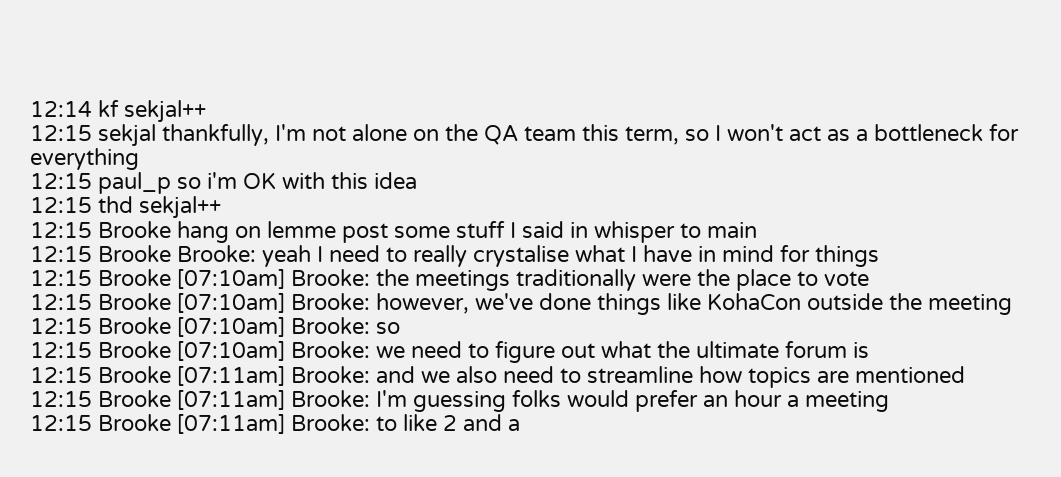12:14 kf sekjal++
12:15 sekjal thankfully, I'm not alone on the QA team this term, so I won't act as a bottleneck for everything
12:15 paul_p so i'm OK with this idea
12:15 thd sekjal++
12:15 Brooke hang on lemme post some stuff I said in whisper to main
12:15 Brooke Brooke: yeah I need to really crystalise what I have in mind for things
12:15 Brooke [07:10am] Brooke: the meetings traditionally were the place to vote
12:15 Brooke [07:10am] Brooke: however, we've done things like KohaCon outside the meeting
12:15 Brooke [07:10am] Brooke: so
12:15 Brooke [07:10am] Brooke: we need to figure out what the ultimate forum is
12:15 Brooke [07:11am] Brooke: and we also need to streamline how topics are mentioned
12:15 Brooke [07:11am] Brooke: I'm guessing folks would prefer an hour a meeting
12:15 Brooke [07:11am] Brooke: to like 2 and a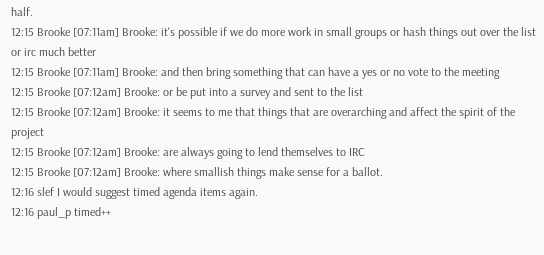half.
12:15 Brooke [07:11am] Brooke: it's possible if we do more work in small groups or hash things out over the list or irc much better
12:15 Brooke [07:11am] Brooke: and then bring something that can have a yes or no vote to the meeting
12:15 Brooke [07:12am] Brooke: or be put into a survey and sent to the list
12:15 Brooke [07:12am] Brooke: it seems to me that things that are overarching and affect the spirit of the project
12:15 Brooke [07:12am] Brooke: are always going to lend themselves to IRC
12:15 Brooke [07:12am] Brooke: where smallish things make sense for a ballot.
12:16 slef I would suggest timed agenda items again.
12:16 paul_p timed++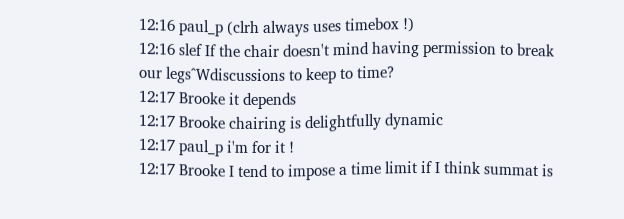12:16 paul_p (clrh always uses timebox !)
12:16 slef If the chair doesn't mind having permission to break our legs^Wdiscussions to keep to time?
12:17 Brooke it depends
12:17 Brooke chairing is delightfully dynamic
12:17 paul_p i'm for it !
12:17 Brooke I tend to impose a time limit if I think summat is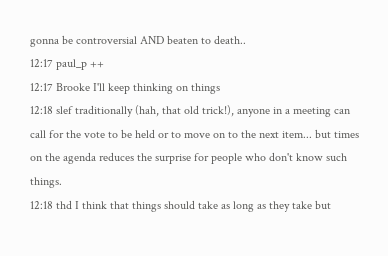gonna be controversial AND beaten to death..
12:17 paul_p ++
12:17 Brooke I'll keep thinking on things
12:18 slef traditionally (hah, that old trick!), anyone in a meeting can call for the vote to be held or to move on to the next item... but times on the agenda reduces the surprise for people who don't know such things.
12:18 thd I think that things should take as long as they take but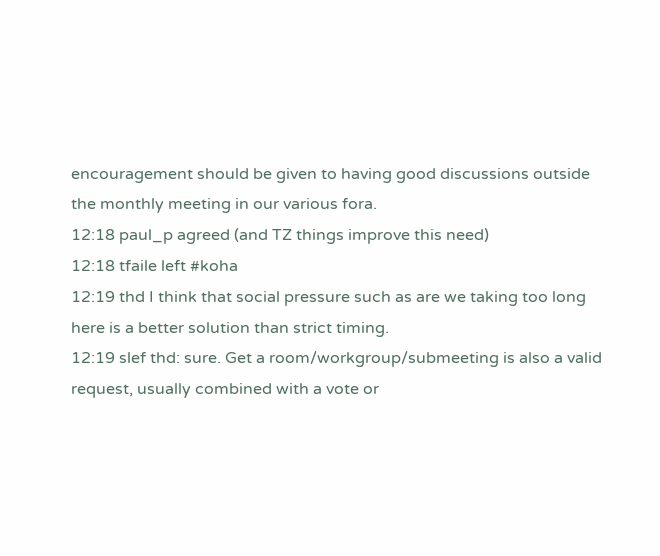encouragement should be given to having good discussions outside the monthly meeting in our various fora.
12:18 paul_p agreed (and TZ things improve this need)
12:18 tfaile left #koha
12:19 thd I think that social pressure such as are we taking too long here is a better solution than strict timing.
12:19 slef thd: sure. Get a room/workgroup/submeeting is also a valid request, usually combined with a vote or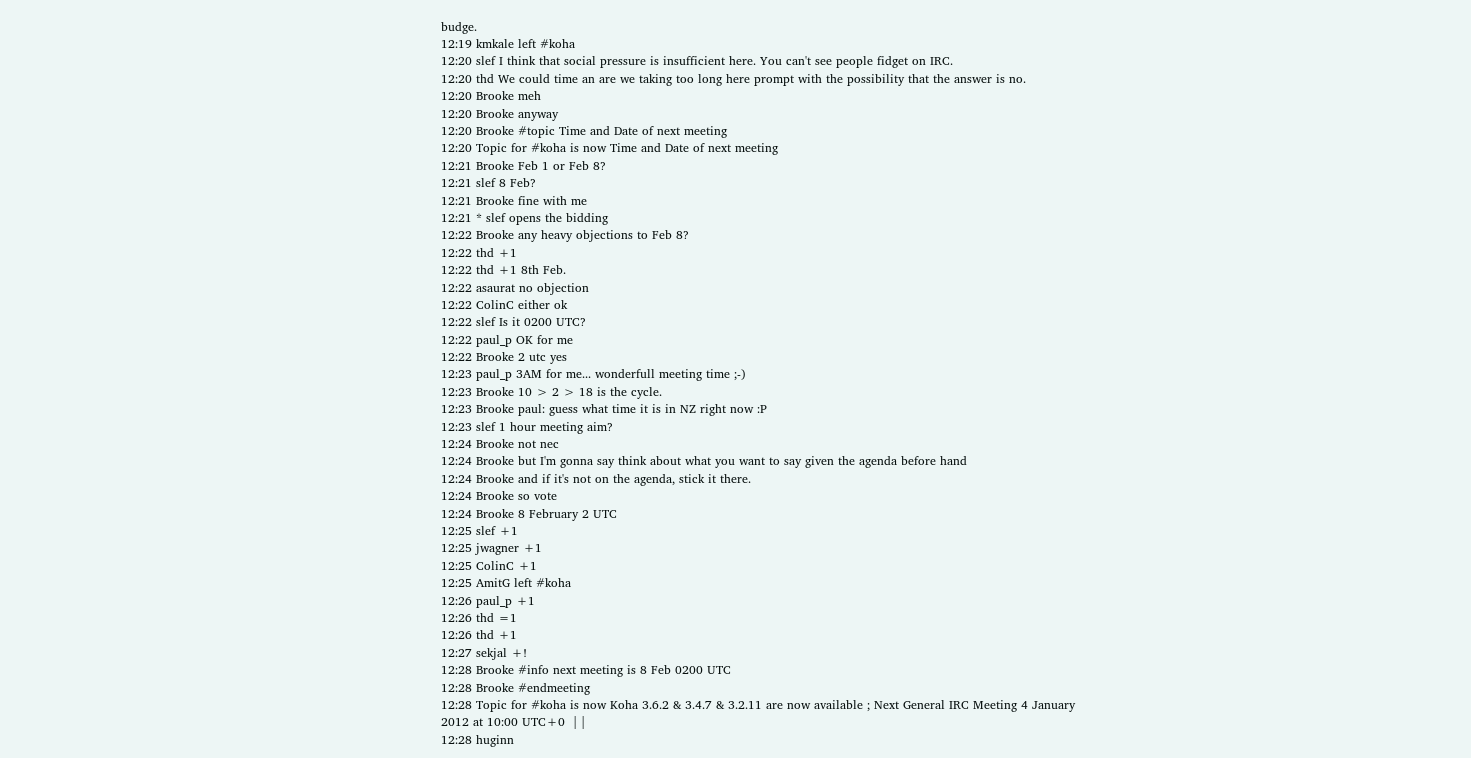budge.
12:19 kmkale left #koha
12:20 slef I think that social pressure is insufficient here. You can't see people fidget on IRC.
12:20 thd We could time an are we taking too long here prompt with the possibility that the answer is no.
12:20 Brooke meh
12:20 Brooke anyway
12:20 Brooke #topic Time and Date of next meeting
12:20 Topic for #koha is now Time and Date of next meeting
12:21 Brooke Feb 1 or Feb 8?
12:21 slef 8 Feb?
12:21 Brooke fine with me
12:21 * slef opens the bidding
12:22 Brooke any heavy objections to Feb 8?
12:22 thd +1
12:22 thd +1 8th Feb.
12:22 asaurat no objection
12:22 ColinC either ok
12:22 slef Is it 0200 UTC?
12:22 paul_p OK for me
12:22 Brooke 2 utc yes
12:23 paul_p 3AM for me... wonderfull meeting time ;-)
12:23 Brooke 10 > 2 > 18 is the cycle.
12:23 Brooke paul: guess what time it is in NZ right now :P
12:23 slef 1 hour meeting aim?
12:24 Brooke not nec
12:24 Brooke but I'm gonna say think about what you want to say given the agenda before hand
12:24 Brooke and if it's not on the agenda, stick it there.
12:24 Brooke so vote
12:24 Brooke 8 February 2 UTC
12:25 slef +1
12:25 jwagner +1
12:25 ColinC +1
12:25 AmitG left #koha
12:26 paul_p +1
12:26 thd =1
12:26 thd +1
12:27 sekjal +!
12:28 Brooke #info next meeting is 8 Feb 0200 UTC
12:28 Brooke #endmeeting
12:28 Topic for #koha is now Koha 3.6.2 & 3.4.7 & 3.2.11 are now available ; Next General IRC Meeting 4 January 2012 at 10:00 UTC+0  | |
12:28 huginn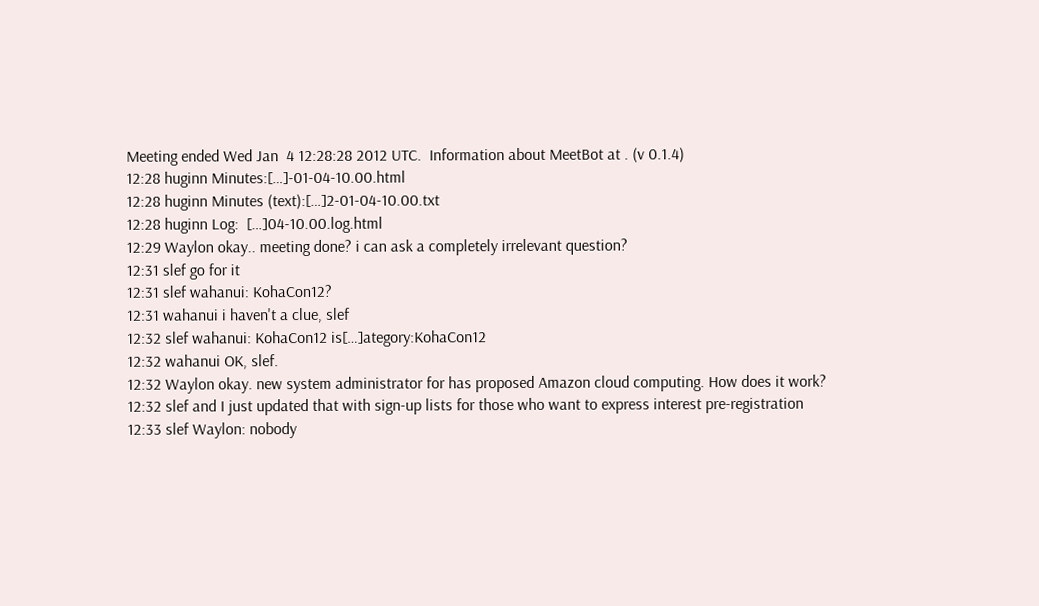Meeting ended Wed Jan  4 12:28:28 2012 UTC.  Information about MeetBot at . (v 0.1.4)
12:28 huginn Minutes:[…]-01-04-10.00.html
12:28 huginn Minutes (text):[…]2-01-04-10.00.txt
12:28 huginn Log:  […]04-10.00.log.html
12:29 Waylon okay.. meeting done? i can ask a completely irrelevant question?
12:31 slef go for it
12:31 slef wahanui: KohaCon12?
12:31 wahanui i haven't a clue, slef
12:32 slef wahanui: KohaCon12 is[…]ategory:KohaCon12
12:32 wahanui OK, slef.
12:32 Waylon okay. new system administrator for has proposed Amazon cloud computing. How does it work?
12:32 slef and I just updated that with sign-up lists for those who want to express interest pre-registration
12:33 slef Waylon: nobody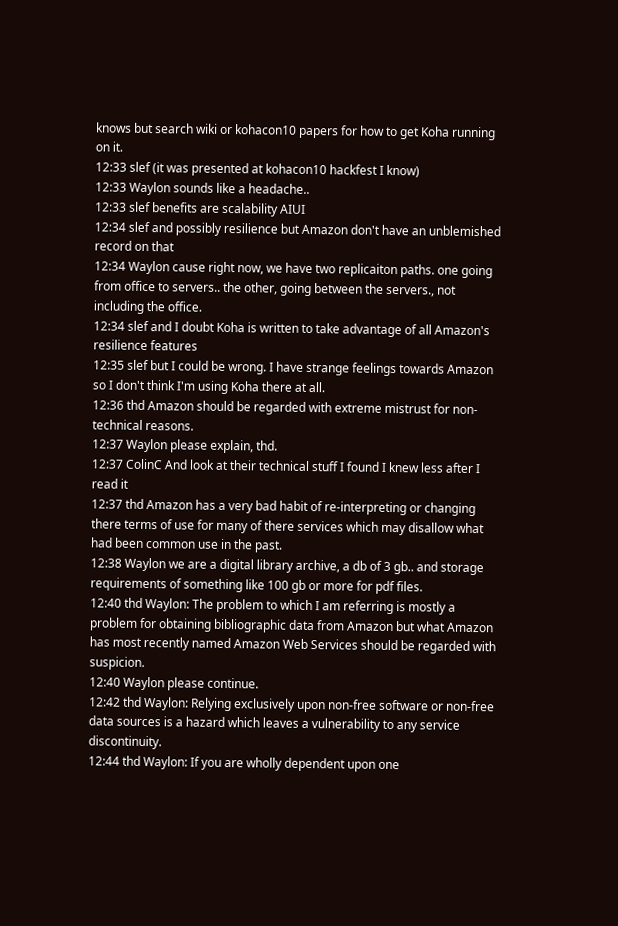knows but search wiki or kohacon10 papers for how to get Koha running on it.
12:33 slef (it was presented at kohacon10 hackfest I know)
12:33 Waylon sounds like a headache..
12:33 slef benefits are scalability AIUI
12:34 slef and possibly resilience but Amazon don't have an unblemished record on that
12:34 Waylon cause right now, we have two replicaiton paths. one going from office to servers.. the other, going between the servers., not including the office.
12:34 slef and I doubt Koha is written to take advantage of all Amazon's resilience features
12:35 slef but I could be wrong. I have strange feelings towards Amazon so I don't think I'm using Koha there at all.
12:36 thd Amazon should be regarded with extreme mistrust for non-technical reasons.
12:37 Waylon please explain, thd.
12:37 ColinC And look at their technical stuff I found I knew less after I read it
12:37 thd Amazon has a very bad habit of re-interpreting or changing there terms of use for many of there services which may disallow what had been common use in the past.
12:38 Waylon we are a digital library archive, a db of 3 gb.. and storage requirements of something like 100 gb or more for pdf files.
12:40 thd Waylon: The problem to which I am referring is mostly a problem for obtaining bibliographic data from Amazon but what Amazon has most recently named Amazon Web Services should be regarded with suspicion.
12:40 Waylon please continue.
12:42 thd Waylon: Relying exclusively upon non-free software or non-free data sources is a hazard which leaves a vulnerability to any service discontinuity.
12:44 thd Waylon: If you are wholly dependent upon one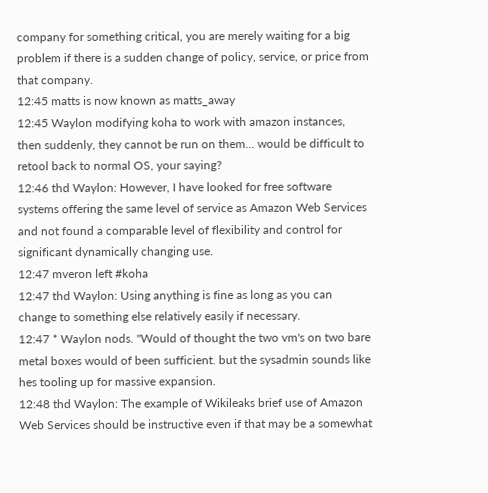company for something critical, you are merely waiting for a big problem if there is a sudden change of policy, service, or price from that company.
12:45 matts is now known as matts_away
12:45 Waylon modifying koha to work with amazon instances, then suddenly, they cannot be run on them... would be difficult to retool back to normal OS, your saying?
12:46 thd Waylon: However, I have looked for free software systems offering the same level of service as Amazon Web Services and not found a comparable level of flexibility and control for significant dynamically changing use.
12:47 mveron left #koha
12:47 thd Waylon: Using anything is fine as long as you can change to something else relatively easily if necessary.
12:47 * Waylon nods. "Would of thought the two vm's on two bare metal boxes would of been sufficient. but the sysadmin sounds like hes tooling up for massive expansion.
12:48 thd Waylon: The example of Wikileaks brief use of Amazon Web Services should be instructive even if that may be a somewhat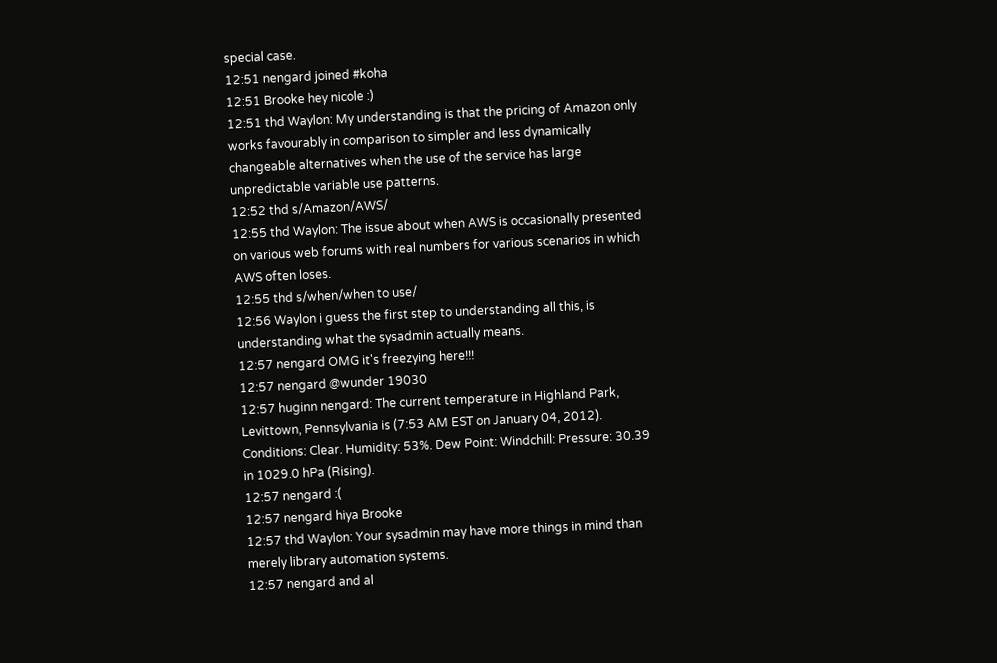special case.
12:51 nengard joined #koha
12:51 Brooke hey nicole :)
12:51 thd Waylon: My understanding is that the pricing of Amazon only works favourably in comparison to simpler and less dynamically changeable alternatives when the use of the service has large unpredictable variable use patterns.
12:52 thd s/Amazon/AWS/
12:55 thd Waylon: The issue about when AWS is occasionally presented on various web forums with real numbers for various scenarios in which AWS often loses.
12:55 thd s/when/when to use/
12:56 Waylon i guess the first step to understanding all this, is understanding what the sysadmin actually means.
12:57 nengard OMG it's freezying here!!!
12:57 nengard @wunder 19030
12:57 huginn nengard: The current temperature in Highland Park, Levittown, Pennsylvania is (7:53 AM EST on January 04, 2012). Conditions: Clear. Humidity: 53%. Dew Point: Windchill: Pressure: 30.39 in 1029.0 hPa (Rising).
12:57 nengard :(
12:57 nengard hiya Brooke
12:57 thd Waylon: Your sysadmin may have more things in mind than merely library automation systems.
12:57 nengard and al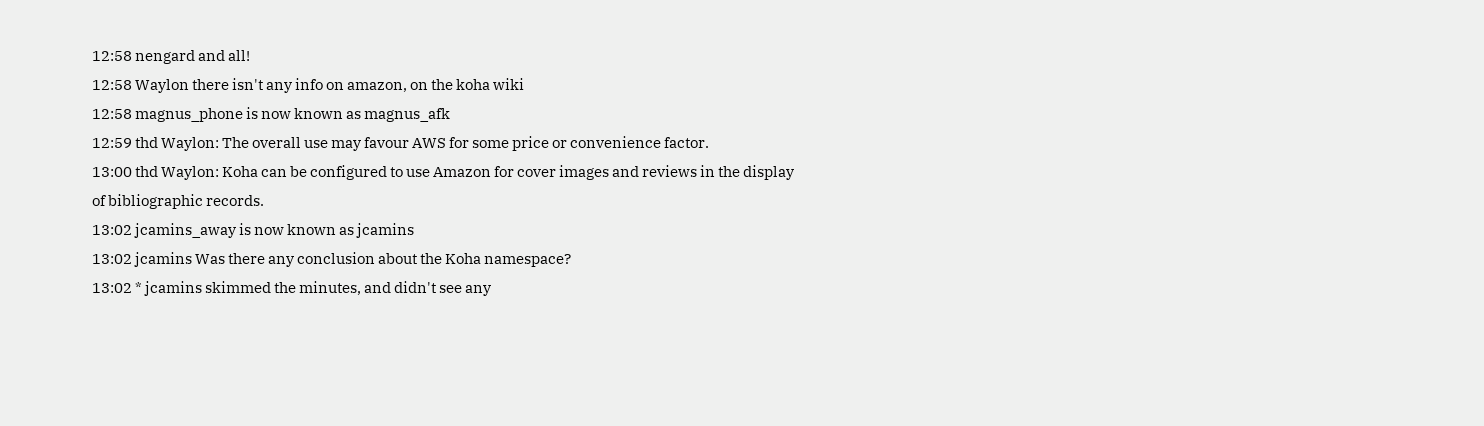12:58 nengard and all!
12:58 Waylon there isn't any info on amazon, on the koha wiki
12:58 magnus_phone is now known as magnus_afk
12:59 thd Waylon: The overall use may favour AWS for some price or convenience factor.
13:00 thd Waylon: Koha can be configured to use Amazon for cover images and reviews in the display of bibliographic records.
13:02 jcamins_away is now known as jcamins
13:02 jcamins Was there any conclusion about the Koha namespace?
13:02 * jcamins skimmed the minutes, and didn't see any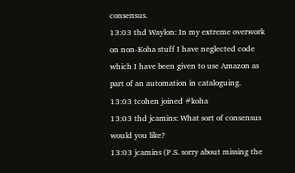consensus.
13:03 thd Waylon: In my extreme overwork on non-Koha stuff I have neglected code which I have been given to use Amazon as part of an automation in cataloguing.
13:03 tcohen joined #koha
13:03 thd jcamins: What sort of consensus would you like?
13:03 jcamins (P.S. sorry about missing the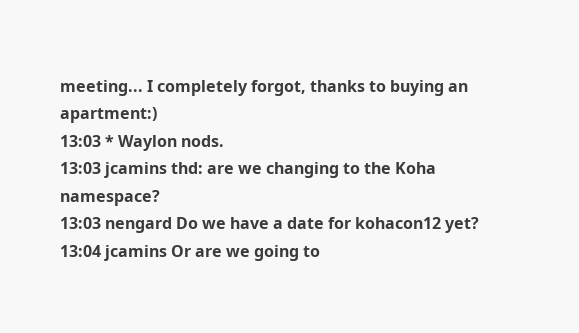meeting... I completely forgot, thanks to buying an apartment:)
13:03 * Waylon nods.
13:03 jcamins thd: are we changing to the Koha namespace?
13:03 nengard Do we have a date for kohacon12 yet?
13:04 jcamins Or are we going to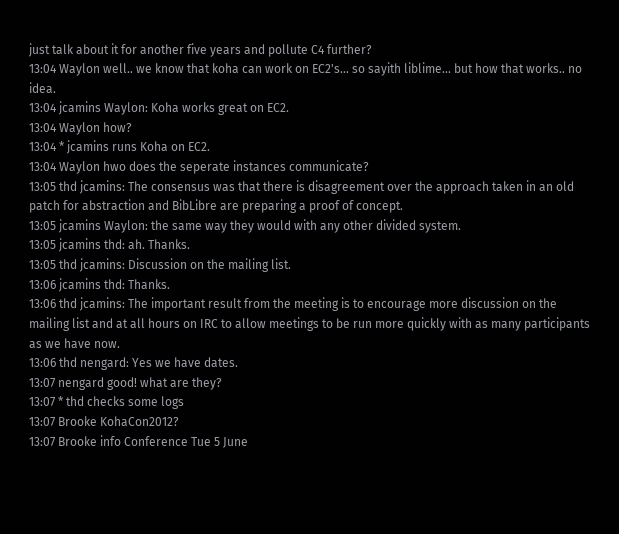just talk about it for another five years and pollute C4 further?
13:04 Waylon well.. we know that koha can work on EC2's... so sayith liblime... but how that works.. no idea.
13:04 jcamins Waylon: Koha works great on EC2.
13:04 Waylon how?
13:04 * jcamins runs Koha on EC2.
13:04 Waylon hwo does the seperate instances communicate?
13:05 thd jcamins: The consensus was that there is disagreement over the approach taken in an old patch for abstraction and BibLibre are preparing a proof of concept.
13:05 jcamins Waylon: the same way they would with any other divided system.
13:05 jcamins thd: ah. Thanks.
13:05 thd jcamins: Discussion on the mailing list.
13:06 jcamins thd: Thanks.
13:06 thd jcamins: The important result from the meeting is to encourage more discussion on the mailing list and at all hours on IRC to allow meetings to be run more quickly with as many participants as we have now.
13:06 thd nengard: Yes we have dates.
13:07 nengard good! what are they?
13:07 * thd checks some logs
13:07 Brooke KohaCon2012?
13:07 Brooke info Conference Tue 5 June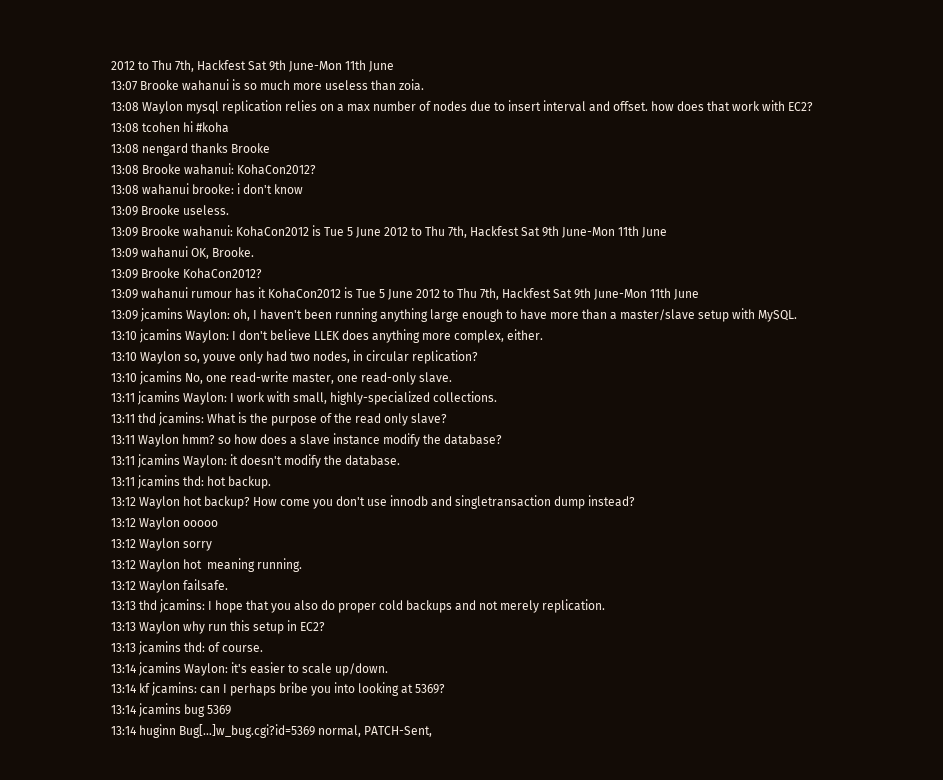2012 to Thu 7th, Hackfest Sat 9th June-Mon 11th June
13:07 Brooke wahanui is so much more useless than zoia.
13:08 Waylon mysql replication relies on a max number of nodes due to insert interval and offset. how does that work with EC2?
13:08 tcohen hi #koha
13:08 nengard thanks Brooke
13:08 Brooke wahanui: KohaCon2012?
13:08 wahanui brooke: i don't know
13:09 Brooke useless.
13:09 Brooke wahanui: KohaCon2012 is Tue 5 June 2012 to Thu 7th, Hackfest Sat 9th June-Mon 11th June
13:09 wahanui OK, Brooke.
13:09 Brooke KohaCon2012?
13:09 wahanui rumour has it KohaCon2012 is Tue 5 June 2012 to Thu 7th, Hackfest Sat 9th June-Mon 11th June
13:09 jcamins Waylon: oh, I haven't been running anything large enough to have more than a master/slave setup with MySQL.
13:10 jcamins Waylon: I don't believe LLEK does anything more complex, either.
13:10 Waylon so, youve only had two nodes, in circular replication?
13:10 jcamins No, one read-write master, one read-only slave.
13:11 jcamins Waylon: I work with small, highly-specialized collections.
13:11 thd jcamins: What is the purpose of the read only slave?
13:11 Waylon hmm? so how does a slave instance modify the database?
13:11 jcamins Waylon: it doesn't modify the database.
13:11 jcamins thd: hot backup.
13:12 Waylon hot backup? How come you don't use innodb and singletransaction dump instead?
13:12 Waylon ooooo
13:12 Waylon sorry
13:12 Waylon hot  meaning running.
13:12 Waylon failsafe.
13:13 thd jcamins: I hope that you also do proper cold backups and not merely replication.
13:13 Waylon why run this setup in EC2?
13:13 jcamins thd: of course.
13:14 jcamins Waylon: it's easier to scale up/down.
13:14 kf jcamins: can I perhaps bribe you into looking at 5369?
13:14 jcamins bug 5369
13:14 huginn Bug[…]w_bug.cgi?id=5369 normal, PATCH-Sent,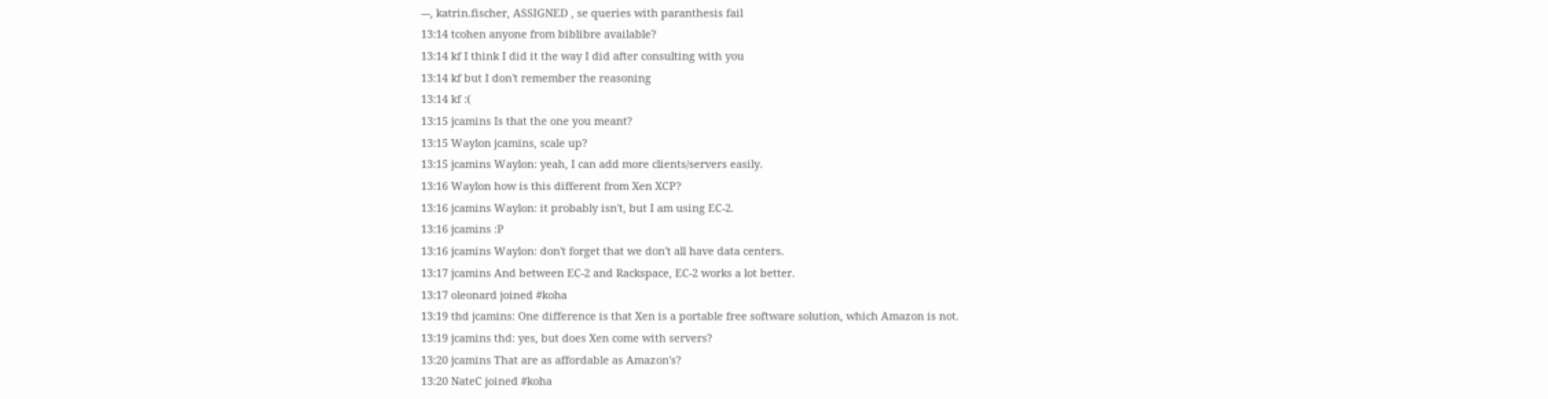---, katrin.fischer, ASSIGNED , se queries with paranthesis fail
13:14 tcohen anyone from biblibre available?
13:14 kf I think I did it the way I did after consulting with you
13:14 kf but I don't remember the reasoning
13:14 kf :(
13:15 jcamins Is that the one you meant?
13:15 Waylon jcamins, scale up?
13:15 jcamins Waylon: yeah, I can add more clients/servers easily.
13:16 Waylon how is this different from Xen XCP?
13:16 jcamins Waylon: it probably isn't, but I am using EC-2.
13:16 jcamins :P
13:16 jcamins Waylon: don't forget that we don't all have data centers.
13:17 jcamins And between EC-2 and Rackspace, EC-2 works a lot better.
13:17 oleonard joined #koha
13:19 thd jcamins: One difference is that Xen is a portable free software solution, which Amazon is not.
13:19 jcamins thd: yes, but does Xen come with servers?
13:20 jcamins That are as affordable as Amazon's?
13:20 NateC joined #koha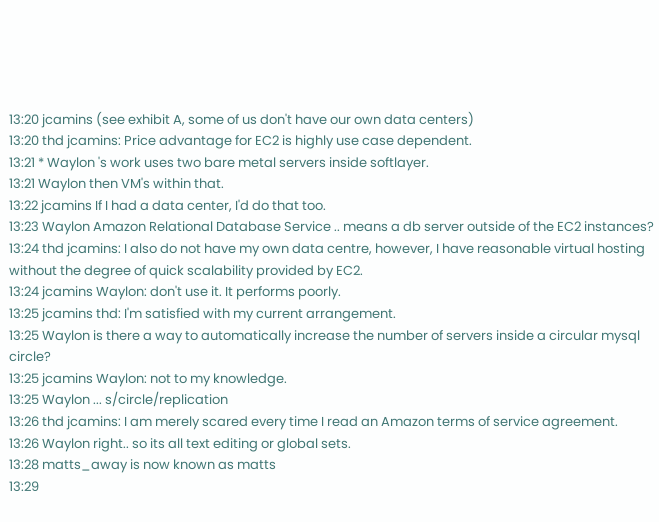13:20 jcamins (see exhibit A, some of us don't have our own data centers)
13:20 thd jcamins: Price advantage for EC2 is highly use case dependent.
13:21 * Waylon 's work uses two bare metal servers inside softlayer.
13:21 Waylon then VM's within that.
13:22 jcamins If I had a data center, I'd do that too.
13:23 Waylon Amazon Relational Database Service .. means a db server outside of the EC2 instances?
13:24 thd jcamins: I also do not have my own data centre, however, I have reasonable virtual hosting without the degree of quick scalability provided by EC2.
13:24 jcamins Waylon: don't use it. It performs poorly.
13:25 jcamins thd: I'm satisfied with my current arrangement.
13:25 Waylon is there a way to automatically increase the number of servers inside a circular mysql circle?
13:25 jcamins Waylon: not to my knowledge.
13:25 Waylon ... s/circle/replication
13:26 thd jcamins: I am merely scared every time I read an Amazon terms of service agreement.
13:26 Waylon right.. so its all text editing or global sets.
13:28 matts_away is now known as matts
13:29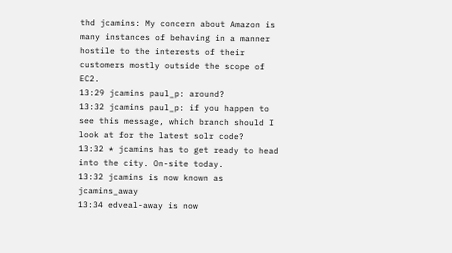thd jcamins: My concern about Amazon is many instances of behaving in a manner hostile to the interests of their customers mostly outside the scope of EC2.
13:29 jcamins paul_p: around?
13:32 jcamins paul_p: if you happen to see this message, which branch should I look at for the latest solr code?
13:32 * jcamins has to get ready to head into the city. On-site today.
13:32 jcamins is now known as jcamins_away
13:34 edveal-away is now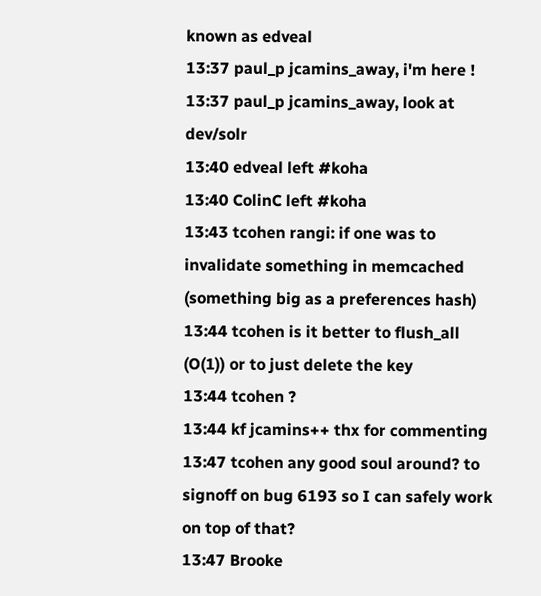known as edveal
13:37 paul_p jcamins_away, i'm here !
13:37 paul_p jcamins_away, look at dev/solr
13:40 edveal left #koha
13:40 ColinC left #koha
13:43 tcohen rangi: if one was to invalidate something in memcached (something big as a preferences hash)
13:44 tcohen is it better to flush_all (O(1)) or to just delete the key
13:44 tcohen ?
13:44 kf jcamins++ thx for commenting
13:47 tcohen any good soul around? to signoff on bug 6193 so I can safely work on top of that?
13:47 Brooke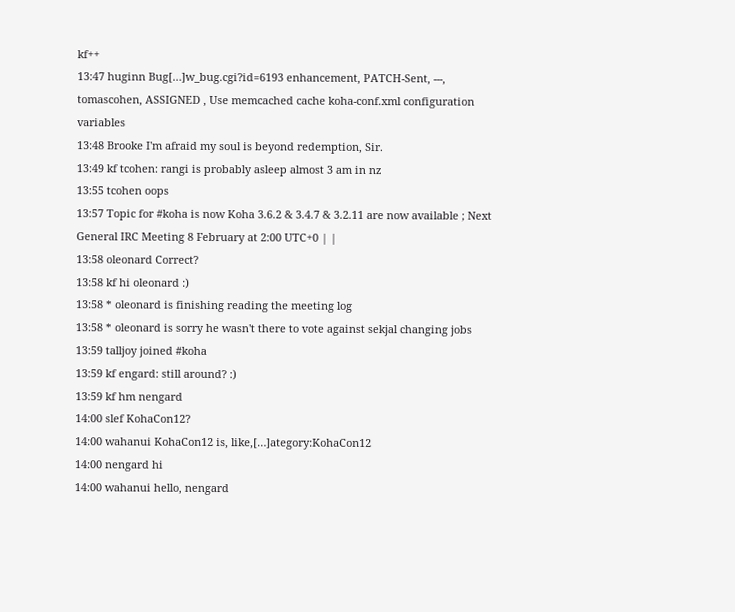kf++
13:47 huginn Bug[…]w_bug.cgi?id=6193 enhancement, PATCH-Sent, ---, tomascohen, ASSIGNED , Use memcached cache koha-conf.xml configuration variables
13:48 Brooke I'm afraid my soul is beyond redemption, Sir.
13:49 kf tcohen: rangi is probably asleep almost 3 am in nz
13:55 tcohen oops
13:57 Topic for #koha is now Koha 3.6.2 & 3.4.7 & 3.2.11 are now available ; Next General IRC Meeting 8 February at 2:00 UTC+0 | |
13:58 oleonard Correct?
13:58 kf hi oleonard :)
13:58 * oleonard is finishing reading the meeting log
13:58 * oleonard is sorry he wasn't there to vote against sekjal changing jobs
13:59 talljoy joined #koha
13:59 kf engard: still around? :)
13:59 kf hm nengard
14:00 slef KohaCon12?
14:00 wahanui KohaCon12 is, like,[…]ategory:KohaCon12
14:00 nengard hi
14:00 wahanui hello, nengard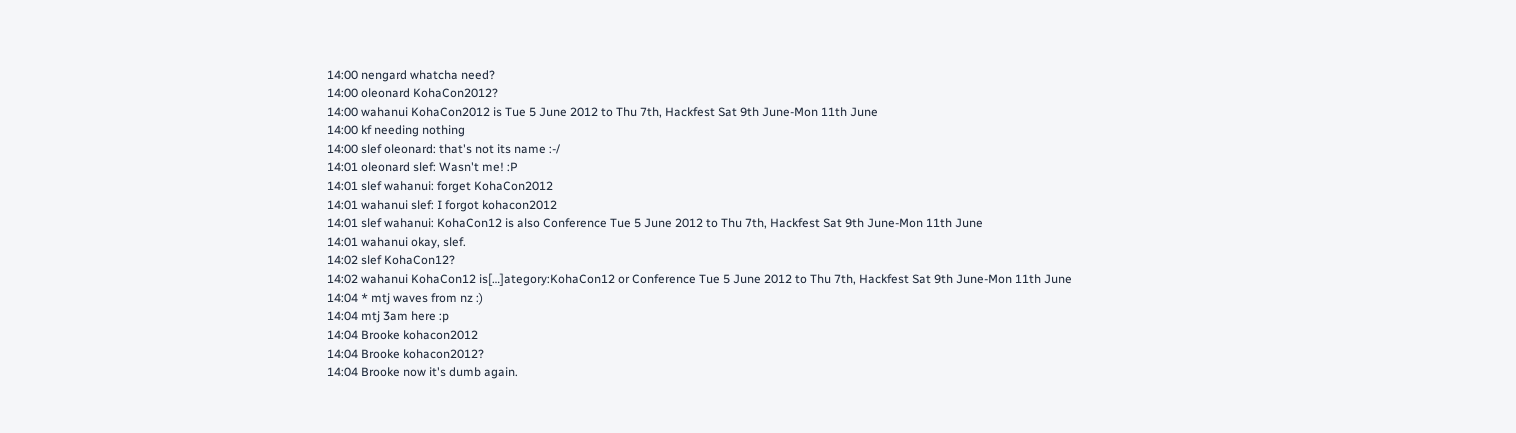14:00 nengard whatcha need?
14:00 oleonard KohaCon2012?
14:00 wahanui KohaCon2012 is Tue 5 June 2012 to Thu 7th, Hackfest Sat 9th June-Mon 11th June
14:00 kf needing nothing
14:00 slef oleonard: that's not its name :-/
14:01 oleonard slef: Wasn't me! :P
14:01 slef wahanui: forget KohaCon2012
14:01 wahanui slef: I forgot kohacon2012
14:01 slef wahanui: KohaCon12 is also Conference Tue 5 June 2012 to Thu 7th, Hackfest Sat 9th June-Mon 11th June
14:01 wahanui okay, slef.
14:02 slef KohaCon12?
14:02 wahanui KohaCon12 is[…]ategory:KohaCon12 or Conference Tue 5 June 2012 to Thu 7th, Hackfest Sat 9th June-Mon 11th June
14:04 * mtj waves from nz :)
14:04 mtj 3am here :p
14:04 Brooke kohacon2012
14:04 Brooke kohacon2012?
14:04 Brooke now it's dumb again.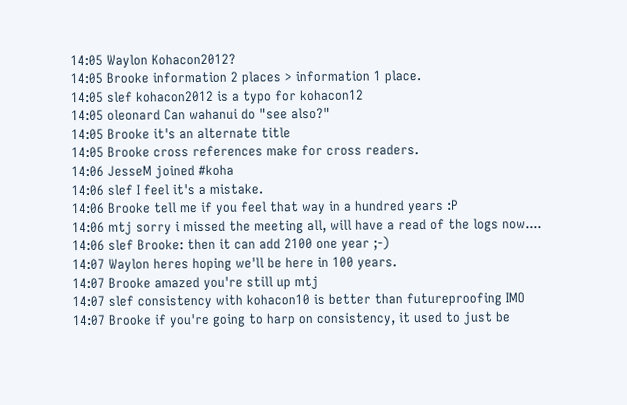14:05 Waylon Kohacon2012?
14:05 Brooke information 2 places > information 1 place.
14:05 slef kohacon2012 is a typo for kohacon12
14:05 oleonard Can wahanui do "see also?"
14:05 Brooke it's an alternate title
14:05 Brooke cross references make for cross readers.
14:06 JesseM joined #koha
14:06 slef I feel it's a mistake.
14:06 Brooke tell me if you feel that way in a hundred years :P
14:06 mtj sorry i missed the meeting all, will have a read of the logs now....
14:06 slef Brooke: then it can add 2100 one year ;-)
14:07 Waylon heres hoping we'll be here in 100 years.
14:07 Brooke amazed you're still up mtj
14:07 slef consistency with kohacon10 is better than futureproofing IMO
14:07 Brooke if you're going to harp on consistency, it used to just be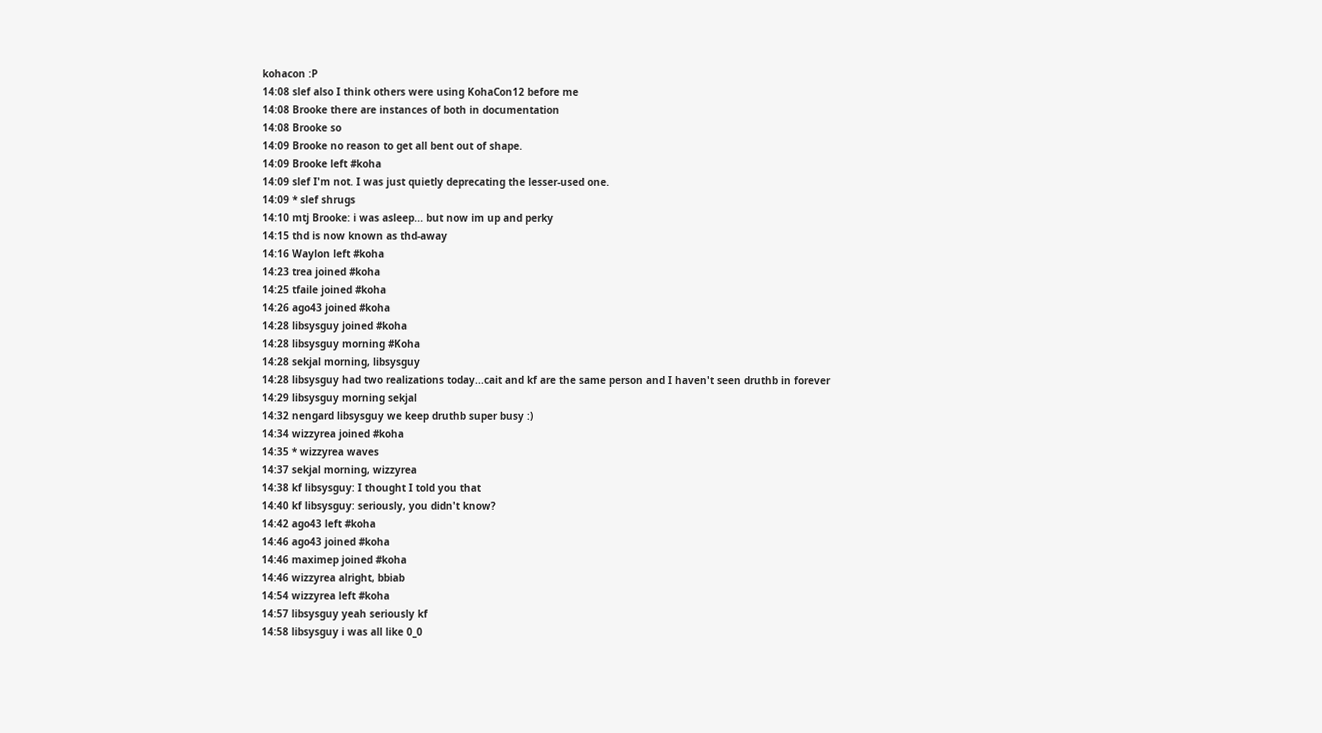kohacon :P
14:08 slef also I think others were using KohaCon12 before me
14:08 Brooke there are instances of both in documentation
14:08 Brooke so
14:09 Brooke no reason to get all bent out of shape.
14:09 Brooke left #koha
14:09 slef I'm not. I was just quietly deprecating the lesser-used one.
14:09 * slef shrugs
14:10 mtj Brooke: i was asleep... but now im up and perky
14:15 thd is now known as thd-away
14:16 Waylon left #koha
14:23 trea joined #koha
14:25 tfaile joined #koha
14:26 ago43 joined #koha
14:28 libsysguy joined #koha
14:28 libsysguy morning #Koha
14:28 sekjal morning, libsysguy
14:28 libsysguy had two realizations today...cait and kf are the same person and I haven't seen druthb in forever
14:29 libsysguy morning sekjal
14:32 nengard libsysguy we keep druthb super busy :)
14:34 wizzyrea joined #koha
14:35 * wizzyrea waves
14:37 sekjal morning, wizzyrea
14:38 kf libsysguy: I thought I told you that
14:40 kf libsysguy: seriously, you didn't know?
14:42 ago43 left #koha
14:46 ago43 joined #koha
14:46 maximep joined #koha
14:46 wizzyrea alright, bbiab
14:54 wizzyrea left #koha
14:57 libsysguy yeah seriously kf
14:58 libsysguy i was all like 0_0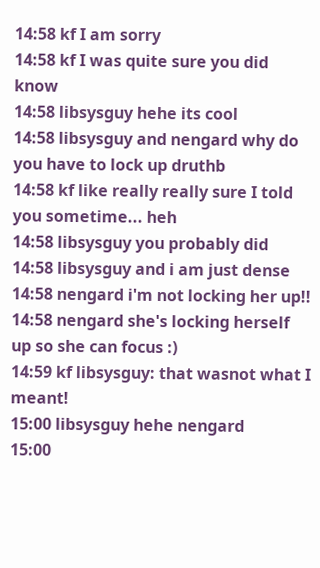14:58 kf I am sorry
14:58 kf I was quite sure you did know
14:58 libsysguy hehe its cool
14:58 libsysguy and nengard why do you have to lock up druthb
14:58 kf like really really sure I told you sometime... heh
14:58 libsysguy you probably did
14:58 libsysguy and i am just dense
14:58 nengard i'm not locking her up!!
14:58 nengard she's locking herself up so she can focus :)
14:59 kf libsysguy: that wasnot what I meant!
15:00 libsysguy hehe nengard
15:00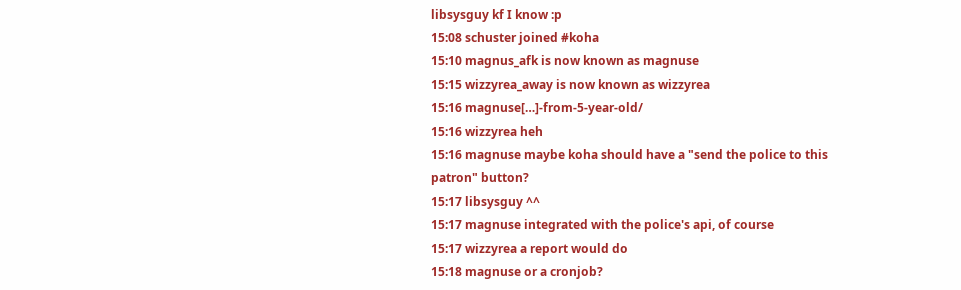libsysguy kf I know :p
15:08 schuster joined #koha
15:10 magnus_afk is now known as magnuse
15:15 wizzyrea_away is now known as wizzyrea
15:16 magnuse[…]-from-5-year-old/
15:16 wizzyrea heh
15:16 magnuse maybe koha should have a "send the police to this patron" button?
15:17 libsysguy ^^
15:17 magnuse integrated with the police's api, of course
15:17 wizzyrea a report would do
15:18 magnuse or a cronjob?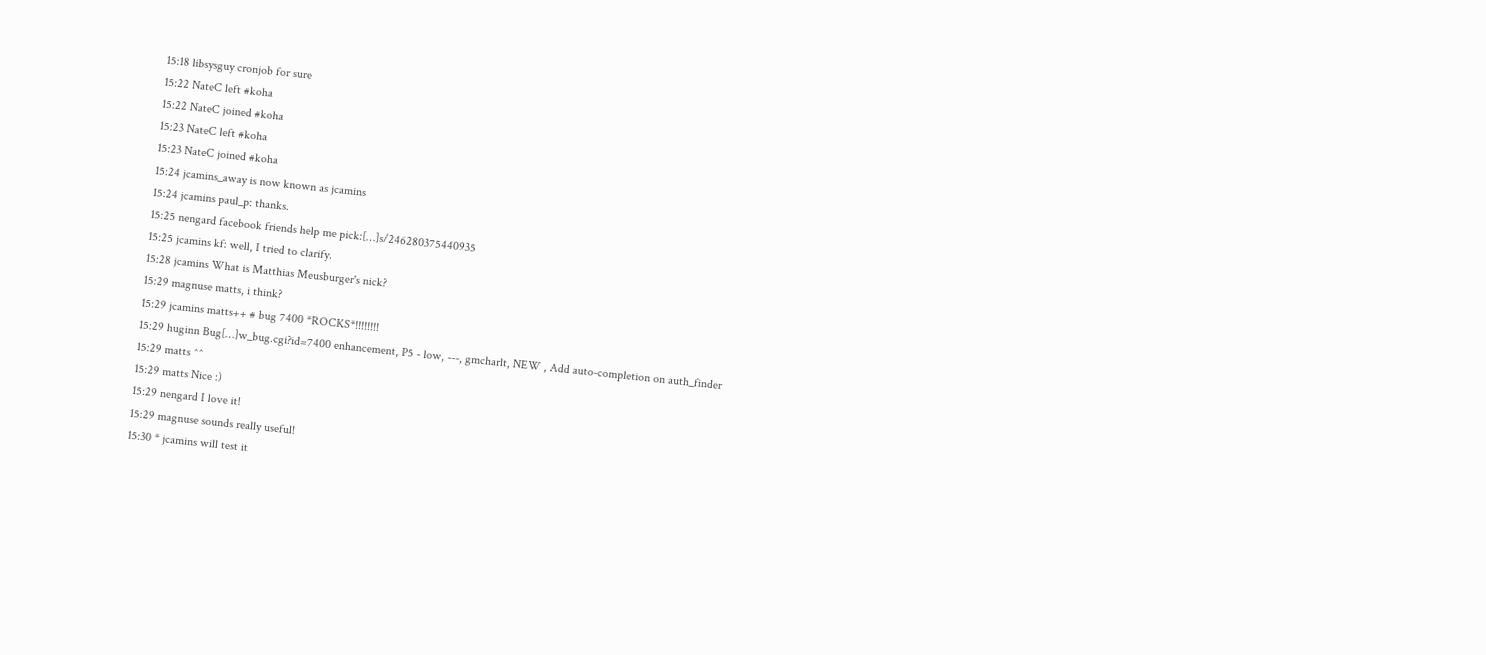15:18 libsysguy cronjob for sure
15:22 NateC left #koha
15:22 NateC joined #koha
15:23 NateC left #koha
15:23 NateC joined #koha
15:24 jcamins_away is now known as jcamins
15:24 jcamins paul_p: thanks.
15:25 nengard facebook friends help me pick:[…]s/246280375440935
15:25 jcamins kf: well, I tried to clarify.
15:28 jcamins What is Matthias Meusburger's nick?
15:29 magnuse matts, i think?
15:29 jcamins matts++ # bug 7400 *ROCKS*!!!!!!!!
15:29 huginn Bug[…]w_bug.cgi?id=7400 enhancement, P5 - low, ---, gmcharlt, NEW , Add auto-completion on auth_finder
15:29 matts ^^
15:29 matts Nice :)
15:29 nengard I love it!
15:29 magnuse sounds really useful!
15:30 * jcamins will test it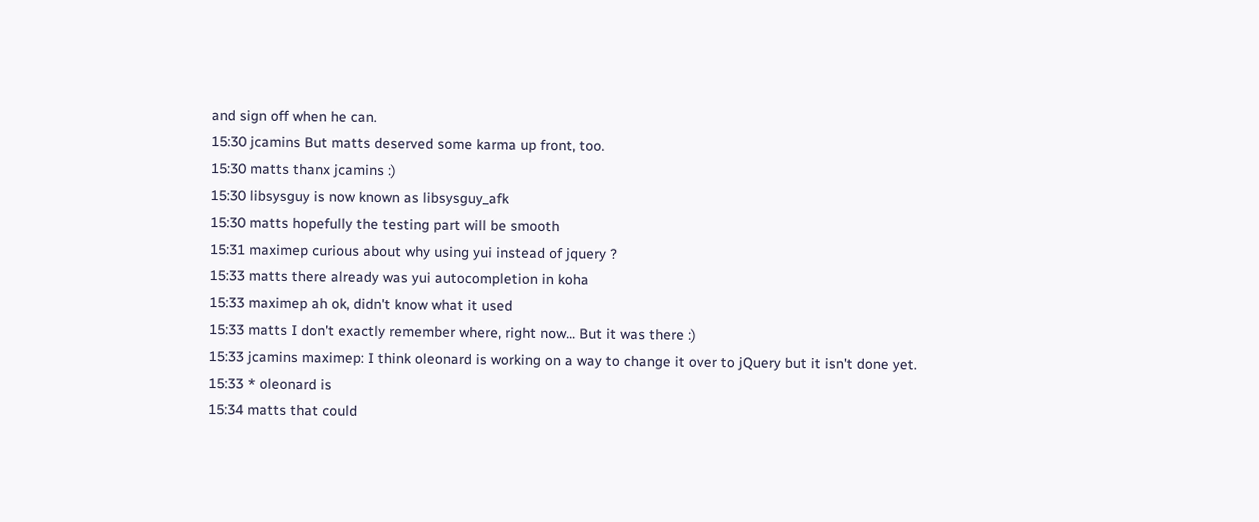and sign off when he can.
15:30 jcamins But matts deserved some karma up front, too.
15:30 matts thanx jcamins :)
15:30 libsysguy is now known as libsysguy_afk
15:30 matts hopefully the testing part will be smooth
15:31 maximep curious about why using yui instead of jquery ?
15:33 matts there already was yui autocompletion in koha
15:33 maximep ah ok, didn't know what it used
15:33 matts I don't exactly remember where, right now... But it was there :)
15:33 jcamins maximep: I think oleonard is working on a way to change it over to jQuery but it isn't done yet.
15:33 * oleonard is
15:34 matts that could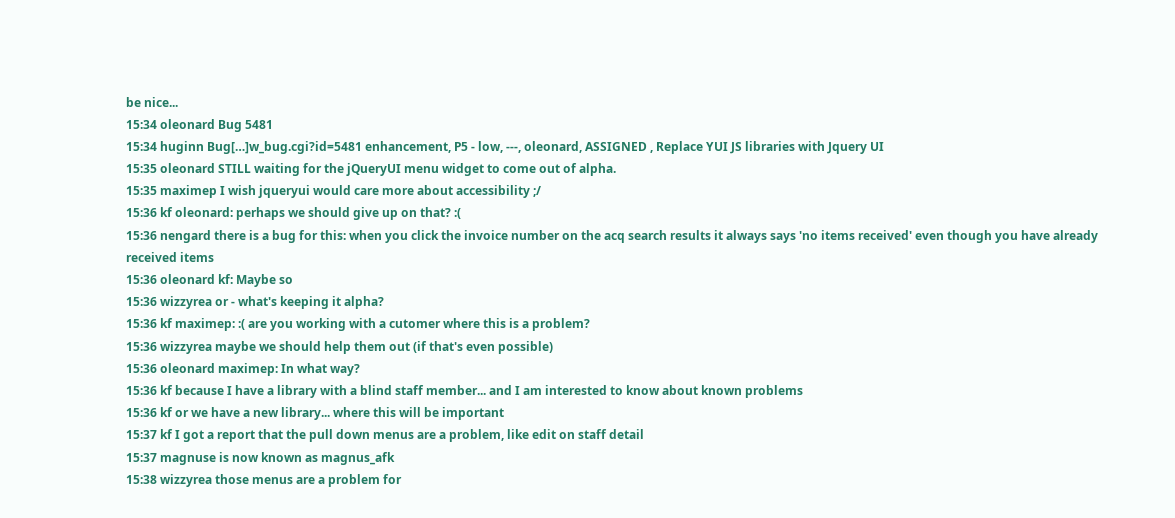be nice...
15:34 oleonard Bug 5481
15:34 huginn Bug[…]w_bug.cgi?id=5481 enhancement, P5 - low, ---, oleonard, ASSIGNED , Replace YUI JS libraries with Jquery UI
15:35 oleonard STILL waiting for the jQueryUI menu widget to come out of alpha.
15:35 maximep I wish jqueryui would care more about accessibility ;/
15:36 kf oleonard: perhaps we should give up on that? :(
15:36 nengard there is a bug for this: when you click the invoice number on the acq search results it always says 'no items received' even though you have already received items
15:36 oleonard kf: Maybe so
15:36 wizzyrea or - what's keeping it alpha?
15:36 kf maximep: :( are you working with a cutomer where this is a problem?
15:36 wizzyrea maybe we should help them out (if that's even possible)
15:36 oleonard maximep: In what way?
15:36 kf because I have a library with a blind staff member... and I am interested to know about known problems
15:36 kf or we have a new library... where this will be important
15:37 kf I got a report that the pull down menus are a problem, like edit on staff detail
15:37 magnuse is now known as magnus_afk
15:38 wizzyrea those menus are a problem for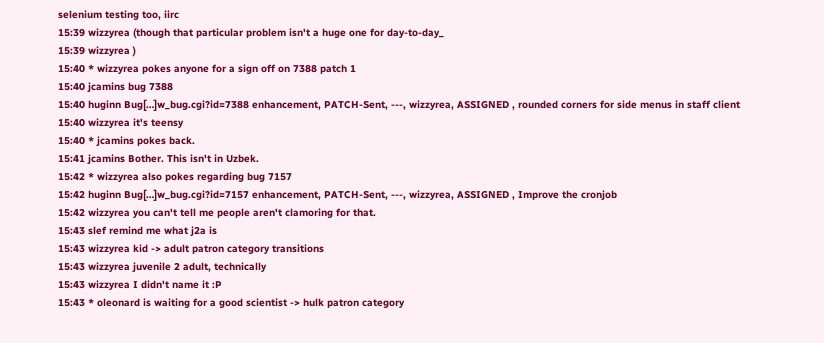selenium testing too, iirc
15:39 wizzyrea (though that particular problem isn't a huge one for day-to-day_
15:39 wizzyrea )
15:40 * wizzyrea pokes anyone for a sign off on 7388 patch 1
15:40 jcamins bug 7388
15:40 huginn Bug[…]w_bug.cgi?id=7388 enhancement, PATCH-Sent, ---, wizzyrea, ASSIGNED , rounded corners for side menus in staff client
15:40 wizzyrea it's teensy
15:40 * jcamins pokes back.
15:41 jcamins Bother. This isn't in Uzbek.
15:42 * wizzyrea also pokes regarding bug 7157
15:42 huginn Bug[…]w_bug.cgi?id=7157 enhancement, PATCH-Sent, ---, wizzyrea, ASSIGNED , Improve the cronjob
15:42 wizzyrea you can't tell me people aren't clamoring for that.
15:43 slef remind me what j2a is
15:43 wizzyrea kid -> adult patron category transitions
15:43 wizzyrea juvenile 2 adult, technically
15:43 wizzyrea I didn't name it :P
15:43 * oleonard is waiting for a good scientist -> hulk patron category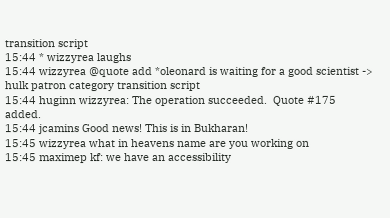transition script
15:44 * wizzyrea laughs
15:44 wizzyrea @quote add *oleonard is waiting for a good scientist -> hulk patron category transition script
15:44 huginn wizzyrea: The operation succeeded.  Quote #175 added.
15:44 jcamins Good news! This is in Bukharan!
15:45 wizzyrea what in heavens name are you working on
15:45 maximep kf: we have an accessibility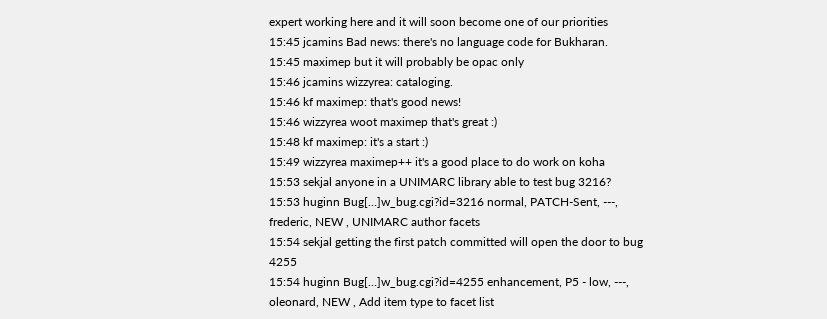expert working here and it will soon become one of our priorities
15:45 jcamins Bad news: there's no language code for Bukharan.
15:45 maximep but it will probably be opac only
15:46 jcamins wizzyrea: cataloging.
15:46 kf maximep: that's good news!
15:46 wizzyrea woot maximep that's great :)
15:48 kf maximep: it's a start :)
15:49 wizzyrea maximep++ it's a good place to do work on koha
15:53 sekjal anyone in a UNIMARC library able to test bug 3216?
15:53 huginn Bug[…]w_bug.cgi?id=3216 normal, PATCH-Sent, ---, frederic, NEW , UNIMARC author facets
15:54 sekjal getting the first patch committed will open the door to bug 4255
15:54 huginn Bug[…]w_bug.cgi?id=4255 enhancement, P5 - low, ---, oleonard, NEW , Add item type to facet list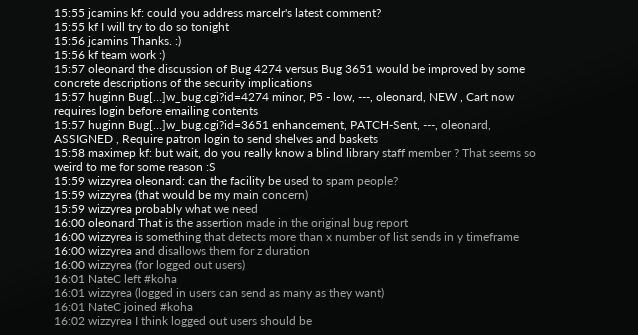15:55 jcamins kf: could you address marcelr's latest comment?
15:55 kf I will try to do so tonight
15:56 jcamins Thanks. :)
15:56 kf team work :)
15:57 oleonard the discussion of Bug 4274 versus Bug 3651 would be improved by some concrete descriptions of the security implications
15:57 huginn Bug[…]w_bug.cgi?id=4274 minor, P5 - low, ---, oleonard, NEW , Cart now requires login before emailing contents
15:57 huginn Bug[…]w_bug.cgi?id=3651 enhancement, PATCH-Sent, ---, oleonard, ASSIGNED , Require patron login to send shelves and baskets
15:58 maximep kf: but wait, do you really know a blind library staff member ? That seems so weird to me for some reason :S
15:59 wizzyrea oleonard: can the facility be used to spam people?
15:59 wizzyrea (that would be my main concern)
15:59 wizzyrea probably what we need
16:00 oleonard That is the assertion made in the original bug report
16:00 wizzyrea is something that detects more than x number of list sends in y timeframe
16:00 wizzyrea and disallows them for z duration
16:00 wizzyrea (for logged out users)
16:01 NateC left #koha
16:01 wizzyrea (logged in users can send as many as they want)
16:01 NateC joined #koha
16:02 wizzyrea I think logged out users should be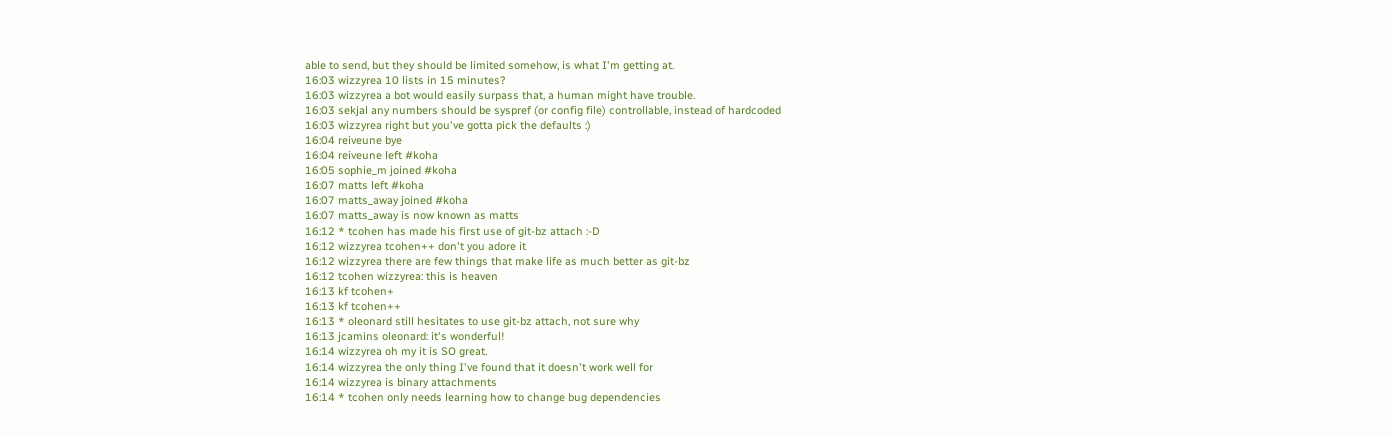able to send, but they should be limited somehow, is what I'm getting at.
16:03 wizzyrea 10 lists in 15 minutes?
16:03 wizzyrea a bot would easily surpass that, a human might have trouble.
16:03 sekjal any numbers should be syspref (or config file) controllable, instead of hardcoded
16:03 wizzyrea right but you've gotta pick the defaults :)
16:04 reiveune bye
16:04 reiveune left #koha
16:05 sophie_m joined #koha
16:07 matts left #koha
16:07 matts_away joined #koha
16:07 matts_away is now known as matts
16:12 * tcohen has made his first use of git-bz attach :-D
16:12 wizzyrea tcohen++ don't you adore it
16:12 wizzyrea there are few things that make life as much better as git-bz
16:12 tcohen wizzyrea: this is heaven
16:13 kf tcohen+
16:13 kf tcohen++
16:13 * oleonard still hesitates to use git-bz attach, not sure why
16:13 jcamins oleonard: it's wonderful!
16:14 wizzyrea oh my it is SO great.
16:14 wizzyrea the only thing I've found that it doesn't work well for
16:14 wizzyrea is binary attachments
16:14 * tcohen only needs learning how to change bug dependencies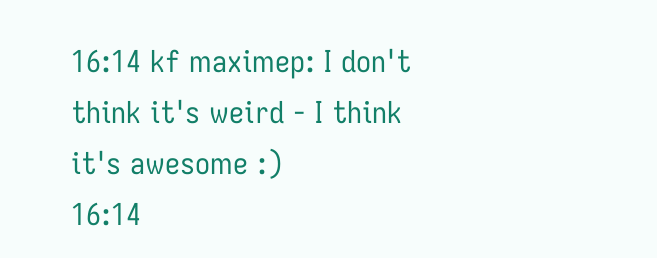16:14 kf maximep: I don't think it's weird - I think it's awesome :)
16:14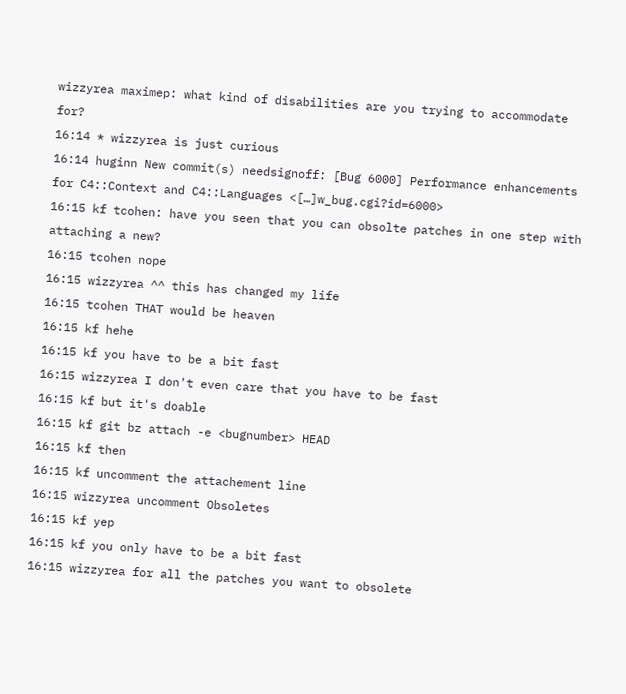wizzyrea maximep: what kind of disabilities are you trying to accommodate for?
16:14 * wizzyrea is just curious
16:14 huginn New commit(s) needsignoff: [Bug 6000] Performance enhancements for C4::Context and C4::Languages <[…]w_bug.cgi?id=6000>
16:15 kf tcohen: have you seen that you can obsolte patches in one step with attaching a new?
16:15 tcohen nope
16:15 wizzyrea ^^ this has changed my life
16:15 tcohen THAT would be heaven
16:15 kf hehe
16:15 kf you have to be a bit fast
16:15 wizzyrea I don't even care that you have to be fast
16:15 kf but it's doable
16:15 kf git bz attach -e <bugnumber> HEAD
16:15 kf then
16:15 kf uncomment the attachement line
16:15 wizzyrea uncomment Obsoletes
16:15 kf yep
16:15 kf you only have to be a bit fast
16:15 wizzyrea for all the patches you want to obsolete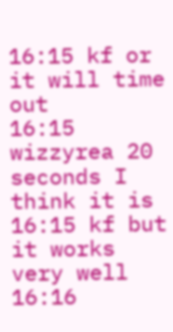16:15 kf or it will time out
16:15 wizzyrea 20 seconds I think it is
16:15 kf but it works very well
16:16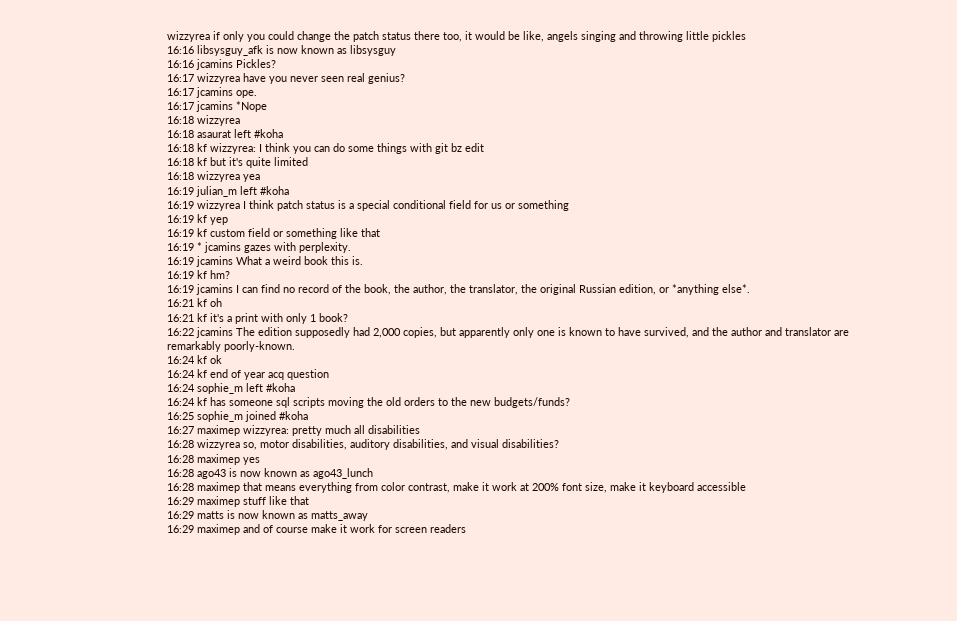wizzyrea if only you could change the patch status there too, it would be like, angels singing and throwing little pickles
16:16 libsysguy_afk is now known as libsysguy
16:16 jcamins Pickles?
16:17 wizzyrea have you never seen real genius?
16:17 jcamins ope.
16:17 jcamins *Nope
16:18 wizzyrea
16:18 asaurat left #koha
16:18 kf wizzyrea: I think you can do some things with git bz edit
16:18 kf but it's quite limited
16:18 wizzyrea yea
16:19 julian_m left #koha
16:19 wizzyrea I think patch status is a special conditional field for us or something
16:19 kf yep
16:19 kf custom field or something like that
16:19 * jcamins gazes with perplexity.
16:19 jcamins What a weird book this is.
16:19 kf hm?
16:19 jcamins I can find no record of the book, the author, the translator, the original Russian edition, or *anything else*.
16:21 kf oh
16:21 kf it's a print with only 1 book?
16:22 jcamins The edition supposedly had 2,000 copies, but apparently only one is known to have survived, and the author and translator are remarkably poorly-known.
16:24 kf ok
16:24 kf end of year acq question
16:24 sophie_m left #koha
16:24 kf has someone sql scripts moving the old orders to the new budgets/funds?
16:25 sophie_m joined #koha
16:27 maximep wizzyrea: pretty much all disabilities
16:28 wizzyrea so, motor disabilities, auditory disabilities, and visual disabilities?
16:28 maximep yes
16:28 ago43 is now known as ago43_lunch
16:28 maximep that means everything from color contrast, make it work at 200% font size, make it keyboard accessible
16:29 maximep stuff like that
16:29 matts is now known as matts_away
16:29 maximep and of course make it work for screen readers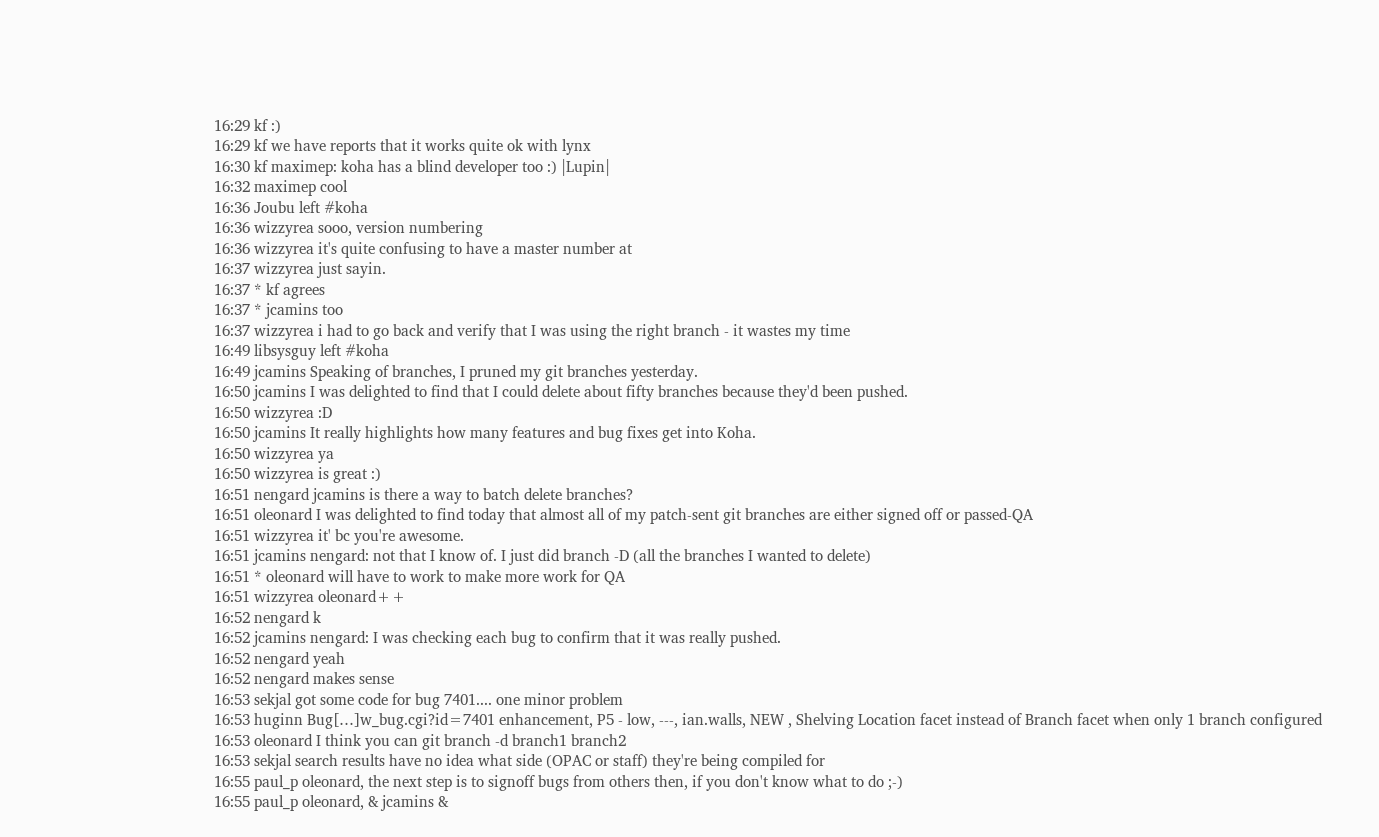16:29 kf :)
16:29 kf we have reports that it works quite ok with lynx
16:30 kf maximep: koha has a blind developer too :) |Lupin|
16:32 maximep cool
16:36 Joubu left #koha
16:36 wizzyrea sooo, version numbering
16:36 wizzyrea it's quite confusing to have a master number at
16:37 wizzyrea just sayin.
16:37 * kf agrees
16:37 * jcamins too
16:37 wizzyrea i had to go back and verify that I was using the right branch - it wastes my time
16:49 libsysguy left #koha
16:49 jcamins Speaking of branches, I pruned my git branches yesterday.
16:50 jcamins I was delighted to find that I could delete about fifty branches because they'd been pushed.
16:50 wizzyrea :D
16:50 jcamins It really highlights how many features and bug fixes get into Koha.
16:50 wizzyrea ya
16:50 wizzyrea is great :)
16:51 nengard jcamins is there a way to batch delete branches?
16:51 oleonard I was delighted to find today that almost all of my patch-sent git branches are either signed off or passed-QA
16:51 wizzyrea it' bc you're awesome.
16:51 jcamins nengard: not that I know of. I just did branch -D (all the branches I wanted to delete)
16:51 * oleonard will have to work to make more work for QA
16:51 wizzyrea oleonard++
16:52 nengard k
16:52 jcamins nengard: I was checking each bug to confirm that it was really pushed.
16:52 nengard yeah
16:52 nengard makes sense
16:53 sekjal got some code for bug 7401.... one minor problem
16:53 huginn Bug[…]w_bug.cgi?id=7401 enhancement, P5 - low, ---, ian.walls, NEW , Shelving Location facet instead of Branch facet when only 1 branch configured
16:53 oleonard I think you can git branch -d branch1 branch2
16:53 sekjal search results have no idea what side (OPAC or staff) they're being compiled for
16:55 paul_p oleonard, the next step is to signoff bugs from others then, if you don't know what to do ;-)
16:55 paul_p oleonard, & jcamins &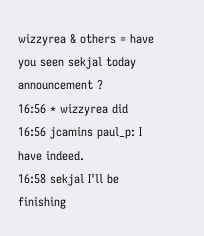wizzyrea & others = have you seen sekjal today announcement ?
16:56 * wizzyrea did
16:56 jcamins paul_p: I have indeed.
16:58 sekjal I'll be finishing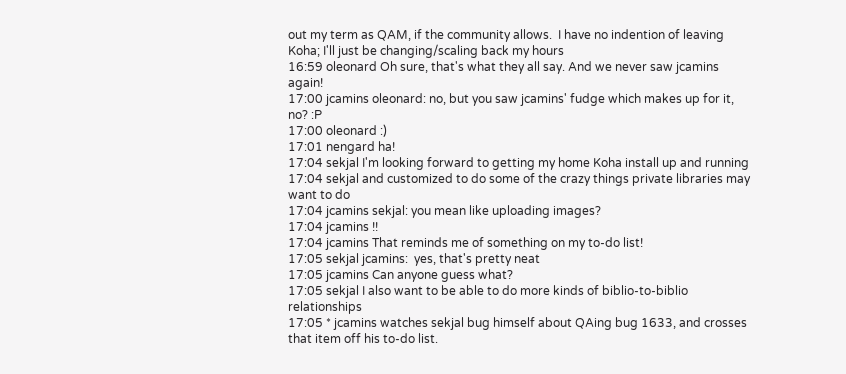out my term as QAM, if the community allows.  I have no indention of leaving Koha; I'll just be changing/scaling back my hours
16:59 oleonard Oh sure, that's what they all say. And we never saw jcamins again!
17:00 jcamins oleonard: no, but you saw jcamins' fudge which makes up for it, no? :P
17:00 oleonard :)
17:01 nengard ha!
17:04 sekjal I'm looking forward to getting my home Koha install up and running
17:04 sekjal and customized to do some of the crazy things private libraries may want to do
17:04 jcamins sekjal: you mean like uploading images?
17:04 jcamins !!
17:04 jcamins That reminds me of something on my to-do list!
17:05 sekjal jcamins:  yes, that's pretty neat
17:05 jcamins Can anyone guess what?
17:05 sekjal I also want to be able to do more kinds of biblio-to-biblio relationships
17:05 * jcamins watches sekjal bug himself about QAing bug 1633, and crosses that item off his to-do list.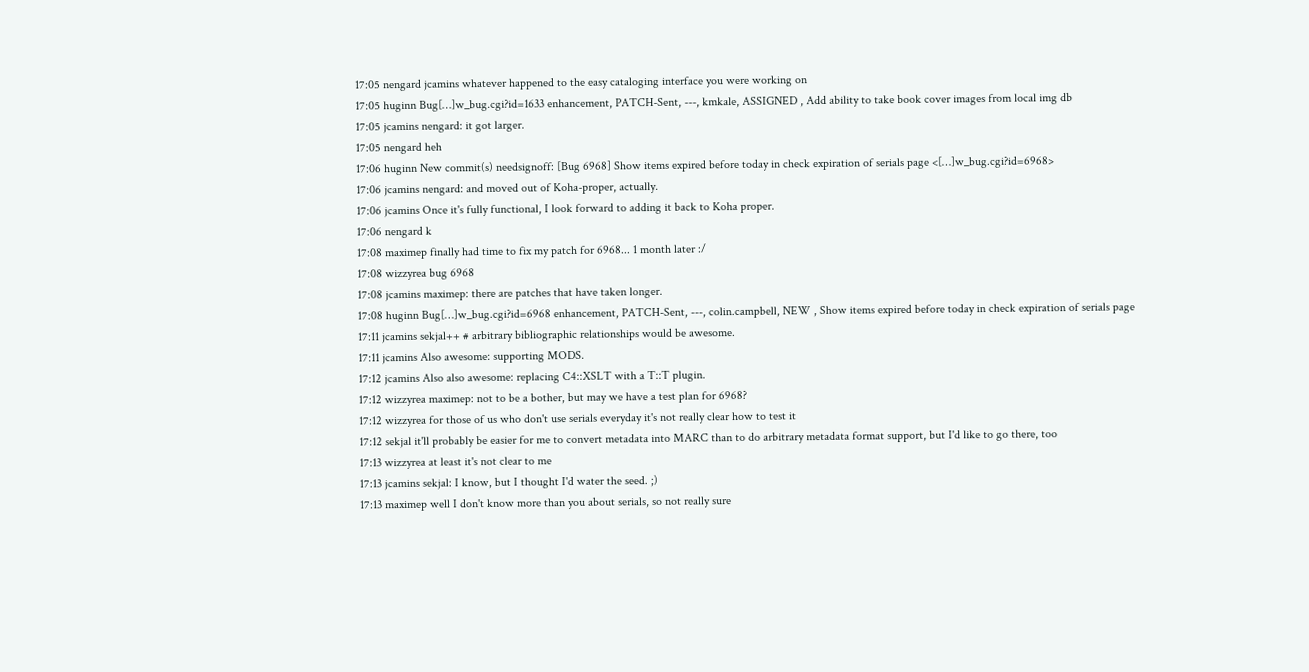17:05 nengard jcamins whatever happened to the easy cataloging interface you were working on
17:05 huginn Bug[…]w_bug.cgi?id=1633 enhancement, PATCH-Sent, ---, kmkale, ASSIGNED , Add ability to take book cover images from local img db
17:05 jcamins nengard: it got larger.
17:05 nengard heh
17:06 huginn New commit(s) needsignoff: [Bug 6968] Show items expired before today in check expiration of serials page <[…]w_bug.cgi?id=6968>
17:06 jcamins nengard: and moved out of Koha-proper, actually.
17:06 jcamins Once it's fully functional, I look forward to adding it back to Koha proper.
17:06 nengard k
17:08 maximep finally had time to fix my patch for 6968... 1 month later :/
17:08 wizzyrea bug 6968
17:08 jcamins maximep: there are patches that have taken longer.
17:08 huginn Bug[…]w_bug.cgi?id=6968 enhancement, PATCH-Sent, ---, colin.campbell, NEW , Show items expired before today in check expiration of serials page
17:11 jcamins sekjal++ # arbitrary bibliographic relationships would be awesome.
17:11 jcamins Also awesome: supporting MODS.
17:12 jcamins Also also awesome: replacing C4::XSLT with a T::T plugin.
17:12 wizzyrea maximep: not to be a bother, but may we have a test plan for 6968?
17:12 wizzyrea for those of us who don't use serials everyday it's not really clear how to test it
17:12 sekjal it'll probably be easier for me to convert metadata into MARC than to do arbitrary metadata format support, but I'd like to go there, too
17:13 wizzyrea at least it's not clear to me
17:13 jcamins sekjal: I know, but I thought I'd water the seed. ;)
17:13 maximep well I don't know more than you about serials, so not really sure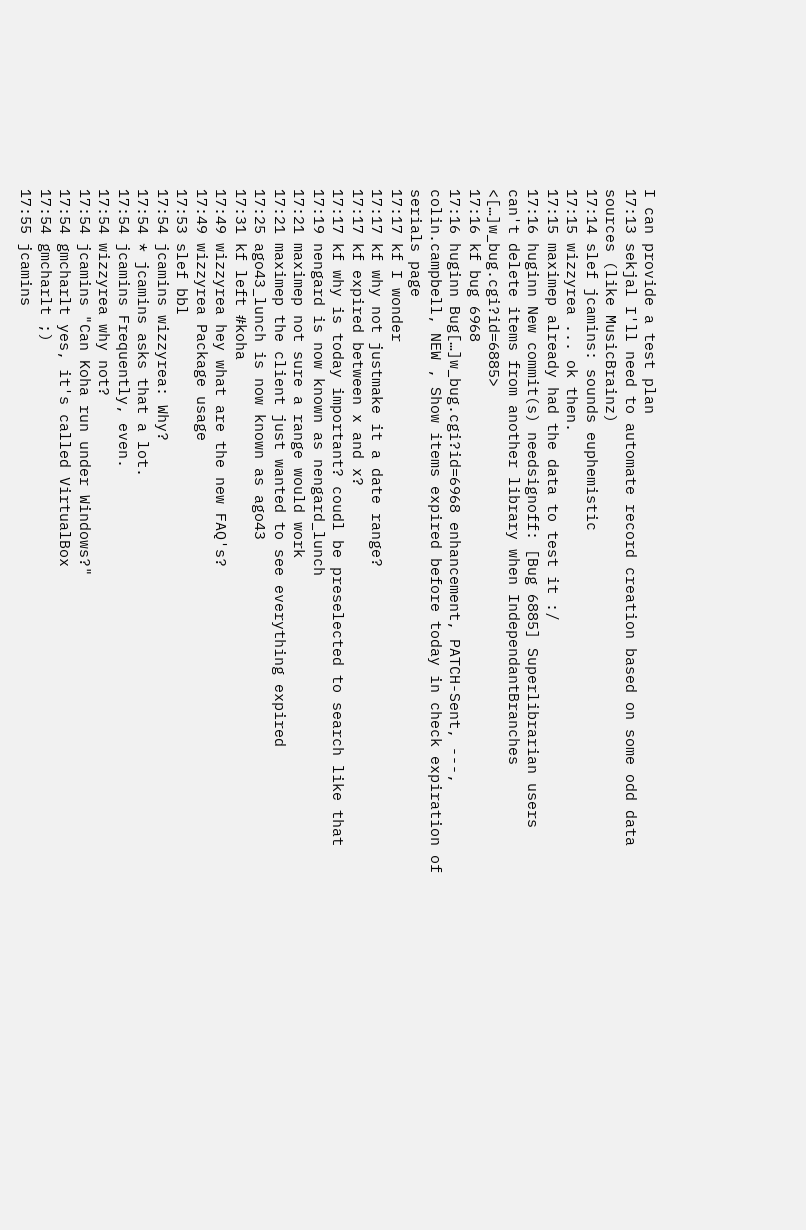I can provide a test plan
17:13 sekjal I'll need to automate record creation based on some odd data sources (like MusicBrainz)
17:14 slef jcamins: sounds euphemistic
17:15 wizzyrea ... ok then.
17:15 maximep already had the data to test it :/
17:16 huginn New commit(s) needsignoff: [Bug 6885] Superlibrarian users can't delete items from another library when IndependantBranches <[…]w_bug.cgi?id=6885>
17:16 kf bug 6968
17:16 huginn Bug[…]w_bug.cgi?id=6968 enhancement, PATCH-Sent, ---, colin.campbell, NEW , Show items expired before today in check expiration of serials page
17:17 kf I wonder
17:17 kf why not justmake it a date range?
17:17 kf expired between x and x?
17:17 kf why is today important? coudl be preselected to search like that
17:19 nengard is now known as nengard_lunch
17:21 maximep not sure a range would work
17:21 maximep the client just wanted to see everything expired
17:25 ago43_lunch is now known as ago43
17:31 kf left #koha
17:49 wizzyrea hey what are the new FAQ's?
17:49 wizzyrea Package usage
17:53 slef bbl
17:54 jcamins wizzyrea: Why?
17:54 * jcamins asks that a lot.
17:54 jcamins Frequently, even.
17:54 wizzyrea why not?
17:54 jcamins "Can Koha run under Windows?"
17:54 gmcharlt yes, it's called VirtualBox
17:54 gmcharlt ;)
17:55 jcamins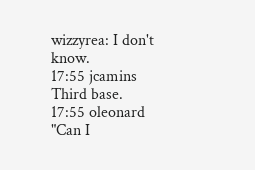wizzyrea: I don't know.
17:55 jcamins Third base.
17:55 oleonard "Can I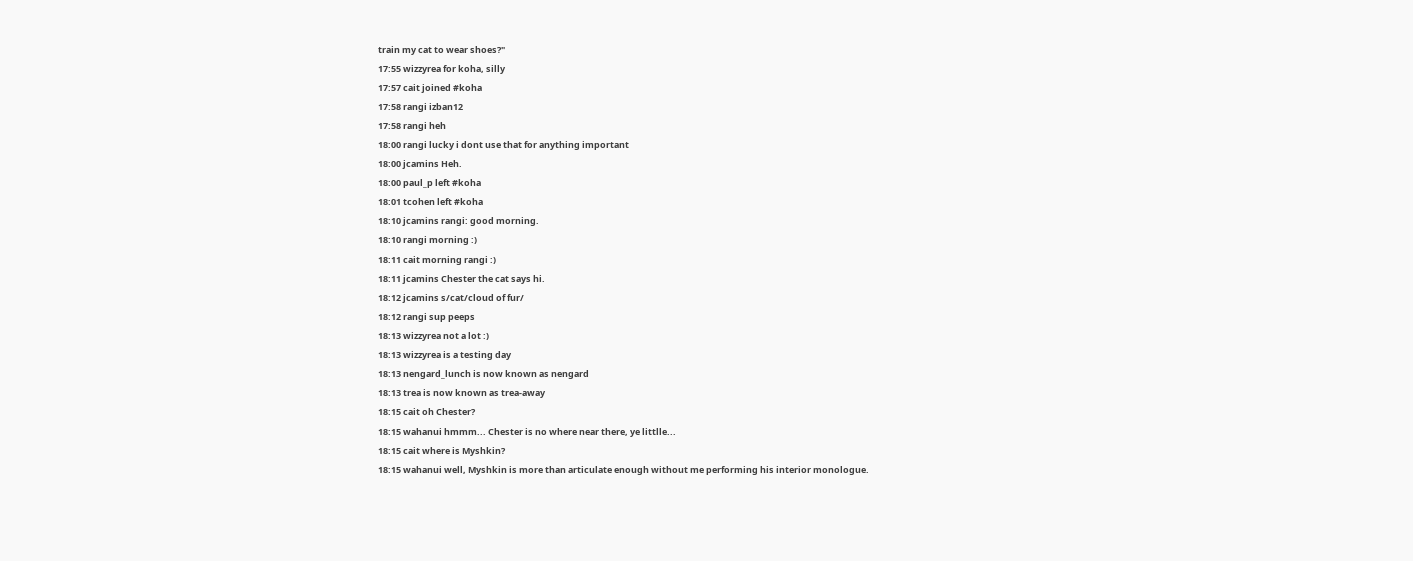train my cat to wear shoes?"
17:55 wizzyrea for koha, silly
17:57 cait joined #koha
17:58 rangi izban12
17:58 rangi heh
18:00 rangi lucky i dont use that for anything important
18:00 jcamins Heh.
18:00 paul_p left #koha
18:01 tcohen left #koha
18:10 jcamins rangi: good morning.
18:10 rangi morning :)
18:11 cait morning rangi :)
18:11 jcamins Chester the cat says hi.
18:12 jcamins s/cat/cloud of fur/
18:12 rangi sup peeps
18:13 wizzyrea not a lot :)
18:13 wizzyrea is a testing day
18:13 nengard_lunch is now known as nengard
18:13 trea is now known as trea-away
18:15 cait oh Chester?
18:15 wahanui hmmm... Chester is no where near there, ye littlle...
18:15 cait where is Myshkin?
18:15 wahanui well, Myshkin is more than articulate enough without me performing his interior monologue.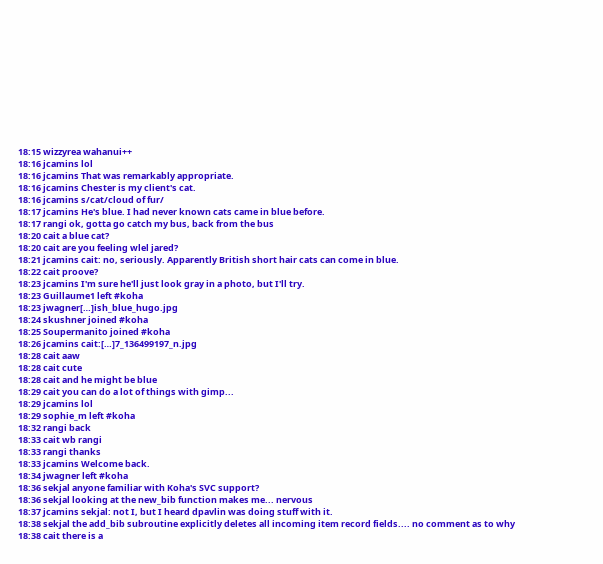18:15 wizzyrea wahanui++
18:16 jcamins lol
18:16 jcamins That was remarkably appropriate.
18:16 jcamins Chester is my client's cat.
18:16 jcamins s/cat/cloud of fur/
18:17 jcamins He's blue. I had never known cats came in blue before.
18:17 rangi ok, gotta go catch my bus, back from the bus
18:20 cait a blue cat?
18:20 cait are you feeling wlel jared?
18:21 jcamins cait: no, seriously. Apparently British short hair cats can come in blue.
18:22 cait proove?
18:23 jcamins I'm sure he'll just look gray in a photo, but I'll try.
18:23 Guillaume1 left #koha
18:23 jwagner[…]ish_blue_hugo.jpg
18:24 skushner joined #koha
18:25 Soupermanito joined #koha
18:26 jcamins cait:[…]7_136499197_n.jpg
18:28 cait aaw
18:28 cait cute
18:28 cait and he might be blue
18:29 cait you can do a lot of things with gimp...
18:29 jcamins lol
18:29 sophie_m left #koha
18:32 rangi back
18:33 cait wb rangi
18:33 rangi thanks
18:33 jcamins Welcome back.
18:34 jwagner left #koha
18:36 sekjal anyone familiar with Koha's SVC support?
18:36 sekjal looking at the new_bib function makes me... nervous
18:37 jcamins sekjal: not I, but I heard dpavlin was doing stuff with it.
18:38 sekjal the add_bib subroutine explicitly deletes all incoming item record fields.... no comment as to why
18:38 cait there is a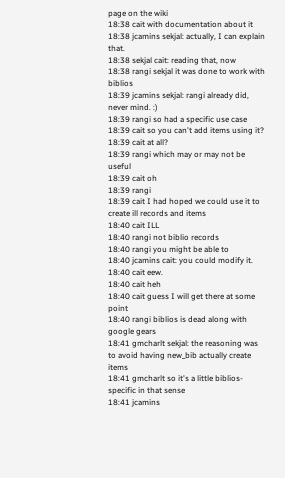page on the wiki
18:38 cait with documentation about it
18:38 jcamins sekjal: actually, I can explain that.
18:38 sekjal cait: reading that, now
18:38 rangi sekjal it was done to work with biblios
18:39 jcamins sekjal: rangi already did, never mind. :)
18:39 rangi so had a specific use case
18:39 cait so you can't add items using it?
18:39 cait at all?
18:39 rangi which may or may not be useful
18:39 cait oh
18:39 rangi
18:39 cait I had hoped we could use it to create ill records and items
18:40 cait ILL
18:40 rangi not biblio records
18:40 rangi you might be able to
18:40 jcamins cait: you could modify it.
18:40 cait eew.
18:40 cait heh
18:40 cait guess I will get there at some point
18:40 rangi biblios is dead along with google gears
18:41 gmcharlt sekjal: the reasoning was to avoid having new_bib actually create items
18:41 gmcharlt so it's a little biblios-specific in that sense
18:41 jcamins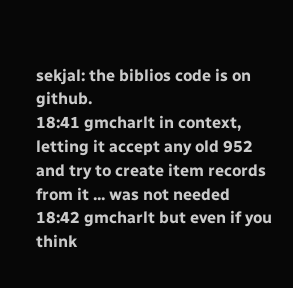sekjal: the biblios code is on github.
18:41 gmcharlt in context, letting it accept any old 952 and try to create item records from it ... was not needed
18:42 gmcharlt but even if you think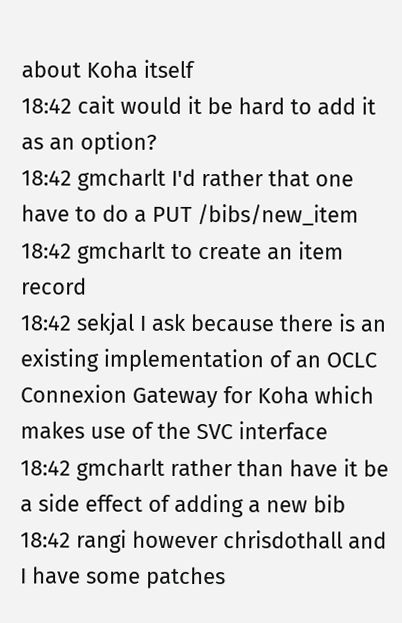about Koha itself
18:42 cait would it be hard to add it as an option?
18:42 gmcharlt I'd rather that one have to do a PUT /bibs/new_item
18:42 gmcharlt to create an item record
18:42 sekjal I ask because there is an existing implementation of an OCLC Connexion Gateway for Koha which makes use of the SVC interface
18:42 gmcharlt rather than have it be a side effect of adding a new bib
18:42 rangi however chrisdothall and I have some patches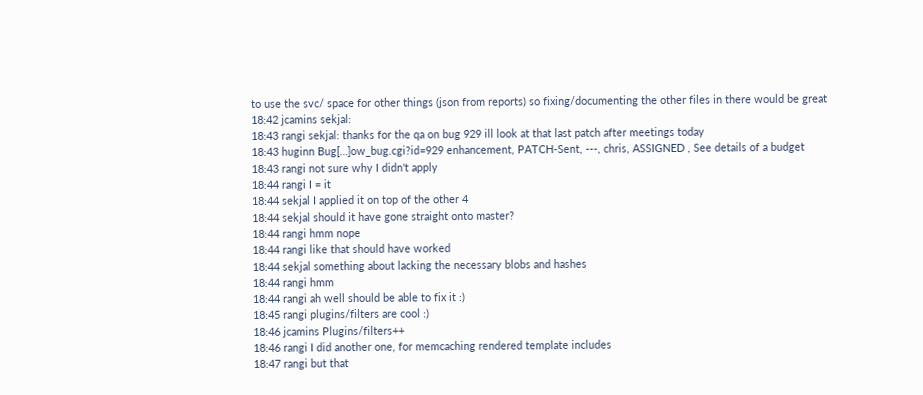to use the svc/ space for other things (json from reports) so fixing/documenting the other files in there would be great
18:42 jcamins sekjal:
18:43 rangi sekjal: thanks for the qa on bug 929 ill look at that last patch after meetings today
18:43 huginn Bug[…]ow_bug.cgi?id=929 enhancement, PATCH-Sent, ---, chris, ASSIGNED , See details of a budget
18:43 rangi not sure why I didn't apply
18:44 rangi I = it
18:44 sekjal I applied it on top of the other 4
18:44 sekjal should it have gone straight onto master?
18:44 rangi hmm nope
18:44 rangi like that should have worked
18:44 sekjal something about lacking the necessary blobs and hashes
18:44 rangi hmm
18:44 rangi ah well should be able to fix it :)
18:45 rangi plugins/filters are cool :)
18:46 jcamins Plugins/filters++
18:46 rangi I did another one, for memcaching rendered template includes
18:47 rangi but that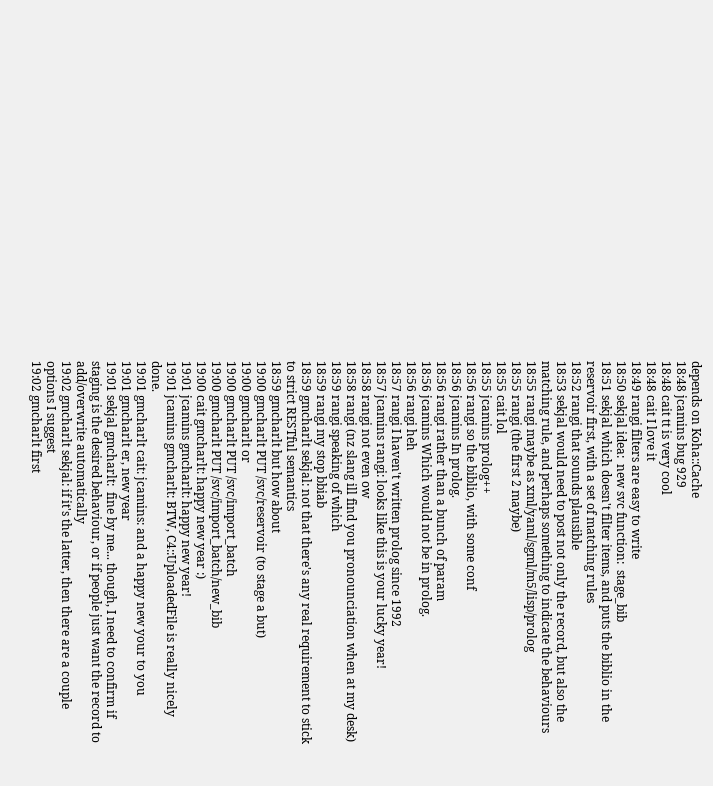depends on Koha::Cache
18:48 jcamins bug 929
18:48 cait tt is very cool
18:48 cait I love it
18:49 rangi filters are easy to write
18:50 sekjal idea:  new svc function:  stage_bib
18:51 sekjal which doesn't filter items, and puts the biblio in the reservoir first, with a set of matching rules
18:52 rangi that sounds plausible
18:53 sekjal would need to post not only the record, but also the matching rule, and perhaps something to indicate the behaviours
18:55 rangi maybe as xml/yaml/sgml/m5/lisp/prolog
18:55 rangi (the first 2 maybe)
18:55 cait lol
18:55 jcamins prolog++
18:56 rangi so the biblio, with some conf
18:56 jcamins In prolog.
18:56 rangi rather than a bunch of param
18:56 jcamins Which would not be in prolog.
18:56 rangi heh
18:57 rangi I haven't written prolog since 1992
18:57 jcamins rangi: looks like this is your lucky year!
18:58 rangi not even ow
18:58 rangi (nz slang ill find you pronounciation when at my desk)
18:59 rangi speaking of which
18:59 rangi my stop bbiab
18:59 gmcharlt sekjal: not that there's any real requirement to stick to strict RESTful semantics
18:59 gmcharlt but how about
19:00 gmcharlt PUT /svc/reservoir (to stage a but)
19:00 gmcharlt or
19:00 gmcharlt PUT /svc/import_batch
19:00 gmcharlt PUT /svc/import_batch/new_bib
19:00 cait gmcharlt: happy new year :)
19:01 jcamins gmcharlt: happy new year!
19:01 jcamins gmcharlt: BTW, C4::UploadedFile is really nicely done.
19:01 gmcharlt cait: jcamins: and a happy new your to you
19:01 gmcharlt er, new year
19:01 sekjal gmcharlt:  fine by me... though, I need to confirm if staging is the desired behaviour, or if people just want the record to add/overwrite automatically
19:02 gmcharlt sekjal: if it's the latter, then there are a couple options I suggest
19:02 gmcharlt first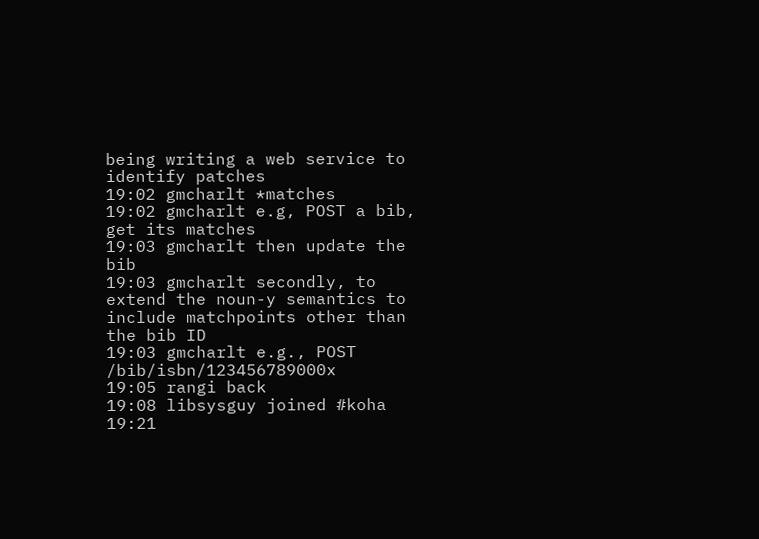being writing a web service to identify patches
19:02 gmcharlt *matches
19:02 gmcharlt e.g, POST a bib, get its matches
19:03 gmcharlt then update the bib
19:03 gmcharlt secondly, to extend the noun-y semantics to include matchpoints other than the bib ID
19:03 gmcharlt e.g., POST /bib/isbn/123456789000x
19:05 rangi back
19:08 libsysguy joined #koha
19:21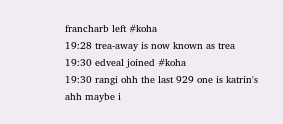francharb left #koha
19:28 trea-away is now known as trea
19:30 edveal joined #koha
19:30 rangi ohh the last 929 one is katrin's ahh maybe i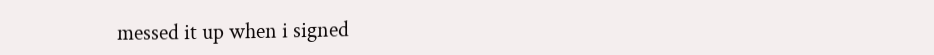messed it up when i signed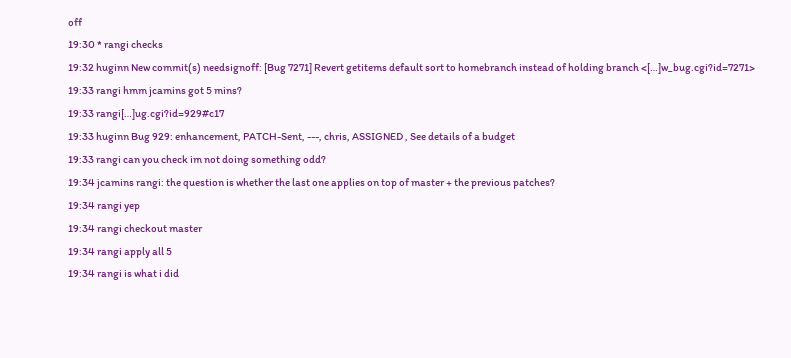off
19:30 * rangi checks
19:32 huginn New commit(s) needsignoff: [Bug 7271] Revert getitems default sort to homebranch instead of holding branch <[…]w_bug.cgi?id=7271>
19:33 rangi hmm jcamins got 5 mins?
19:33 rangi[…]ug.cgi?id=929#c17
19:33 huginn Bug 929: enhancement, PATCH-Sent, ---, chris, ASSIGNED , See details of a budget
19:33 rangi can you check im not doing something odd?
19:34 jcamins rangi: the question is whether the last one applies on top of master + the previous patches?
19:34 rangi yep
19:34 rangi checkout master
19:34 rangi apply all 5
19:34 rangi is what i did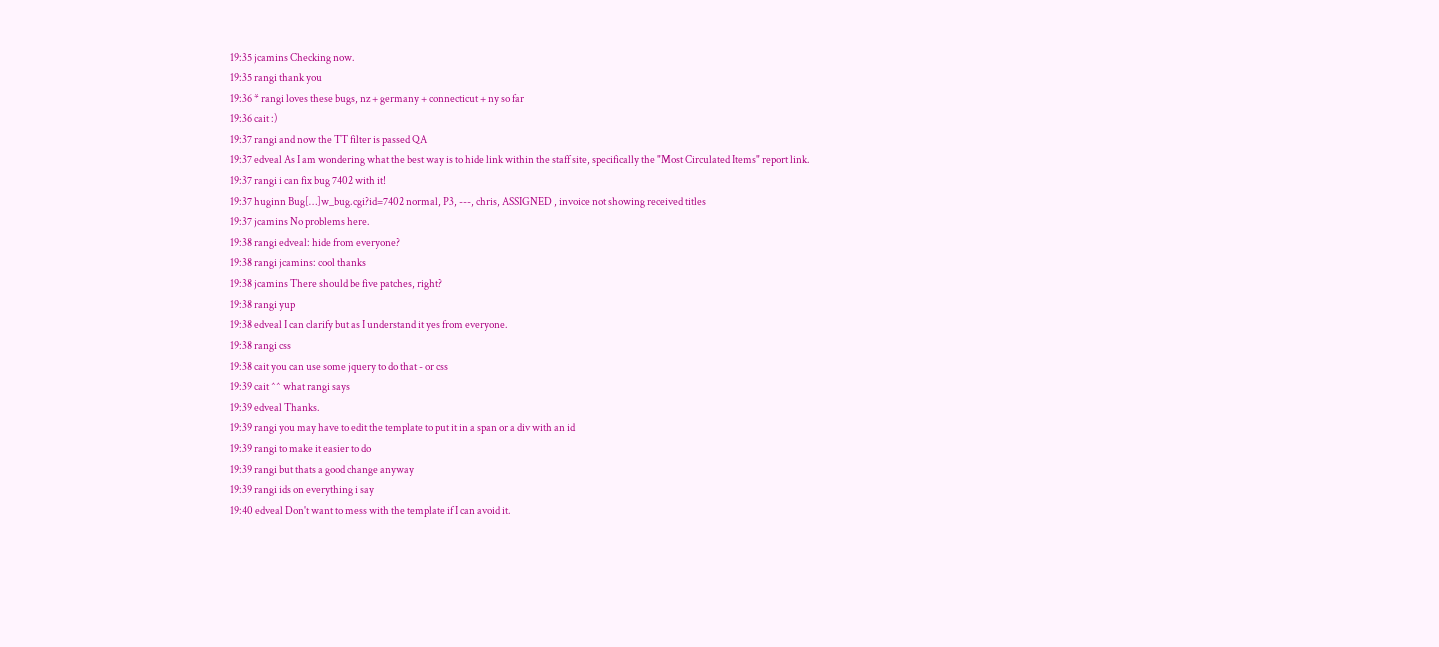19:35 jcamins Checking now.
19:35 rangi thank you
19:36 * rangi loves these bugs, nz + germany + connecticut + ny so far
19:36 cait :)
19:37 rangi and now the TT filter is passed QA
19:37 edveal As I am wondering what the best way is to hide link within the staff site, specifically the "Most Circulated Items" report link.
19:37 rangi i can fix bug 7402 with it!
19:37 huginn Bug[…]w_bug.cgi?id=7402 normal, P3, ---, chris, ASSIGNED , invoice not showing received titles
19:37 jcamins No problems here.
19:38 rangi edveal: hide from everyone?
19:38 rangi jcamins: cool thanks
19:38 jcamins There should be five patches, right?
19:38 rangi yup
19:38 edveal I can clarify but as I understand it yes from everyone.
19:38 rangi css
19:38 cait you can use some jquery to do that - or css
19:39 cait ^^ what rangi says
19:39 edveal Thanks.
19:39 rangi you may have to edit the template to put it in a span or a div with an id
19:39 rangi to make it easier to do
19:39 rangi but thats a good change anyway
19:39 rangi ids on everything i say
19:40 edveal Don't want to mess with the template if I can avoid it.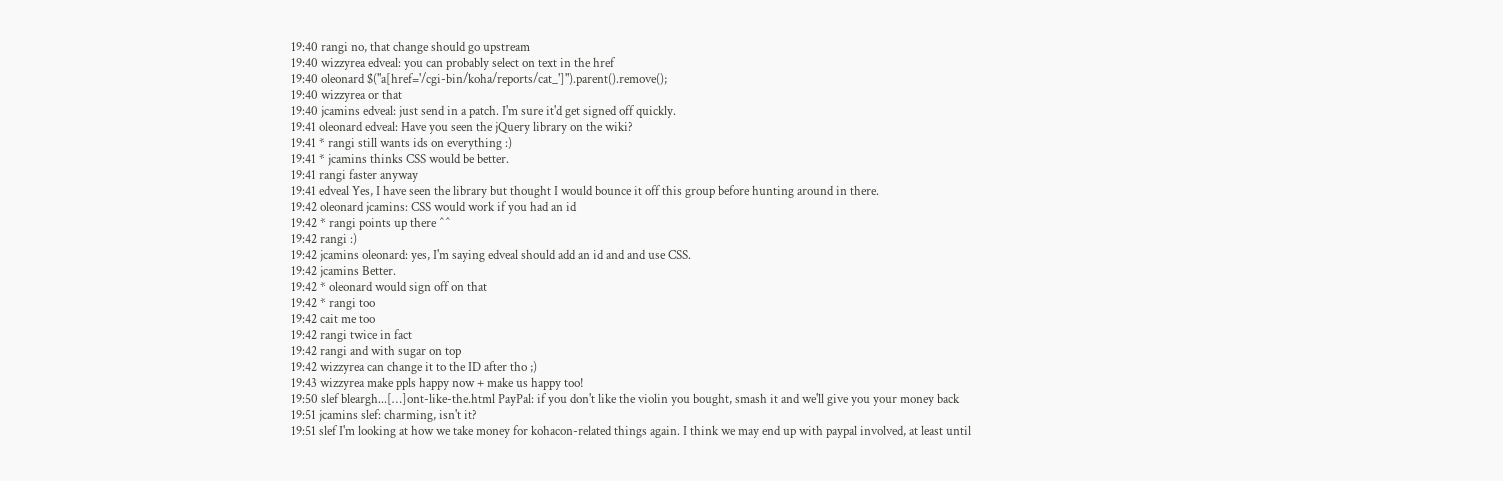19:40 rangi no, that change should go upstream
19:40 wizzyrea edveal: you can probably select on text in the href
19:40 oleonard $("a[href='/cgi-bin/koha/reports/cat_']").parent().remove();
19:40 wizzyrea or that
19:40 jcamins edveal: just send in a patch. I'm sure it'd get signed off quickly.
19:41 oleonard edveal: Have you seen the jQuery library on the wiki?
19:41 * rangi still wants ids on everything :)
19:41 * jcamins thinks CSS would be better.
19:41 rangi faster anyway
19:41 edveal Yes, I have seen the library but thought I would bounce it off this group before hunting around in there.
19:42 oleonard jcamins: CSS would work if you had an id
19:42 * rangi points up there ^^
19:42 rangi :)
19:42 jcamins oleonard: yes, I'm saying edveal should add an id and and use CSS.
19:42 jcamins Better.
19:42 * oleonard would sign off on that
19:42 * rangi too
19:42 cait me too
19:42 rangi twice in fact
19:42 rangi and with sugar on top
19:42 wizzyrea can change it to the ID after tho ;)
19:43 wizzyrea make ppls happy now + make us happy too!
19:50 slef bleargh...[…]ont-like-the.html PayPal: if you don't like the violin you bought, smash it and we'll give you your money back
19:51 jcamins slef: charming, isn't it?
19:51 slef I'm looking at how we take money for kohacon-related things again. I think we may end up with paypal involved, at least until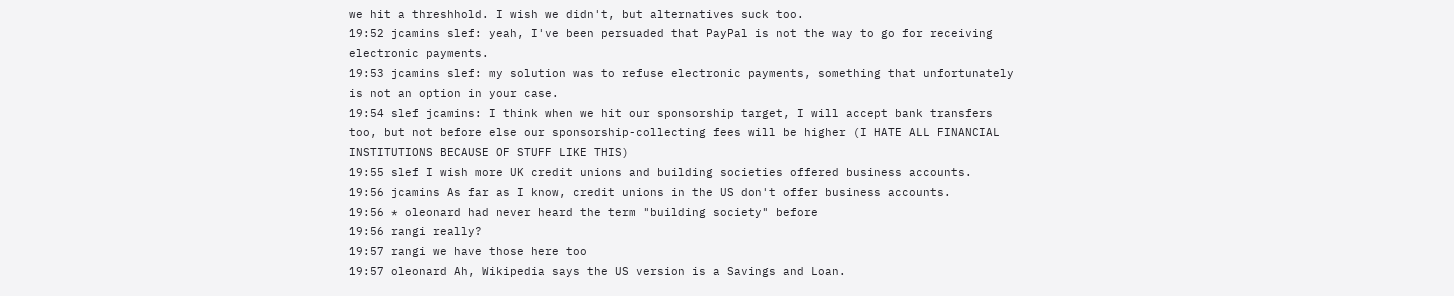we hit a threshhold. I wish we didn't, but alternatives suck too.
19:52 jcamins slef: yeah, I've been persuaded that PayPal is not the way to go for receiving electronic payments.
19:53 jcamins slef: my solution was to refuse electronic payments, something that unfortunately is not an option in your case.
19:54 slef jcamins: I think when we hit our sponsorship target, I will accept bank transfers too, but not before else our sponsorship-collecting fees will be higher (I HATE ALL FINANCIAL INSTITUTIONS BECAUSE OF STUFF LIKE THIS)
19:55 slef I wish more UK credit unions and building societies offered business accounts.
19:56 jcamins As far as I know, credit unions in the US don't offer business accounts.
19:56 * oleonard had never heard the term "building society" before
19:56 rangi really?
19:57 rangi we have those here too
19:57 oleonard Ah, Wikipedia says the US version is a Savings and Loan.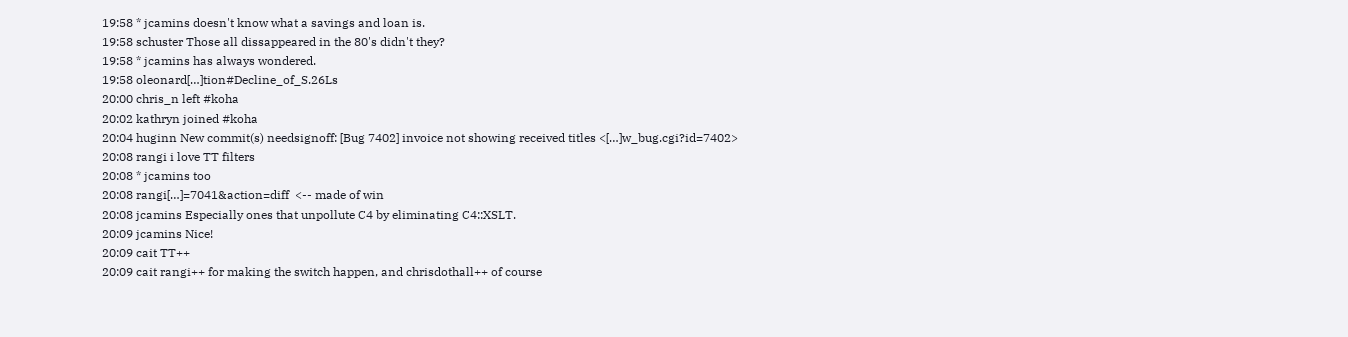19:58 * jcamins doesn't know what a savings and loan is.
19:58 schuster Those all dissappeared in the 80's didn't they?
19:58 * jcamins has always wondered.
19:58 oleonard[…]tion#Decline_of_S.26Ls
20:00 chris_n left #koha
20:02 kathryn joined #koha
20:04 huginn New commit(s) needsignoff: [Bug 7402] invoice not showing received titles <[…]w_bug.cgi?id=7402>
20:08 rangi i love TT filters
20:08 * jcamins too
20:08 rangi[…]=7041&action=diff  <-- made of win
20:08 jcamins Especially ones that unpollute C4 by eliminating C4::XSLT.
20:09 jcamins Nice!
20:09 cait TT++
20:09 cait rangi++ for making the switch happen, and chrisdothall++ of course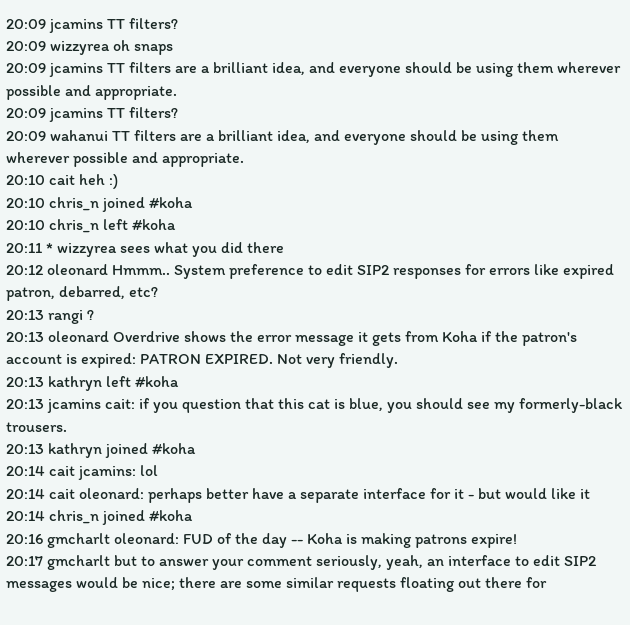20:09 jcamins TT filters?
20:09 wizzyrea oh snaps
20:09 jcamins TT filters are a brilliant idea, and everyone should be using them wherever possible and appropriate.
20:09 jcamins TT filters?
20:09 wahanui TT filters are a brilliant idea, and everyone should be using them wherever possible and appropriate.
20:10 cait heh :)
20:10 chris_n joined #koha
20:10 chris_n left #koha
20:11 * wizzyrea sees what you did there
20:12 oleonard Hmmm.. System preference to edit SIP2 responses for errors like expired patron, debarred, etc?
20:13 rangi ?
20:13 oleonard Overdrive shows the error message it gets from Koha if the patron's account is expired: PATRON EXPIRED. Not very friendly.
20:13 kathryn left #koha
20:13 jcamins cait: if you question that this cat is blue, you should see my formerly-black trousers.
20:13 kathryn joined #koha
20:14 cait jcamins: lol
20:14 cait oleonard: perhaps better have a separate interface for it - but would like it
20:14 chris_n joined #koha
20:16 gmcharlt oleonard: FUD of the day -- Koha is making patrons expire!
20:17 gmcharlt but to answer your comment seriously, yeah, an interface to edit SIP2 messages would be nice; there are some similar requests floating out there for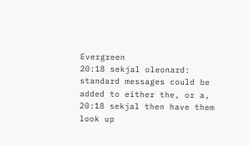Evergreen
20:18 sekjal oleonard:  standard messages could be added to either the, or a,
20:18 sekjal then have them look up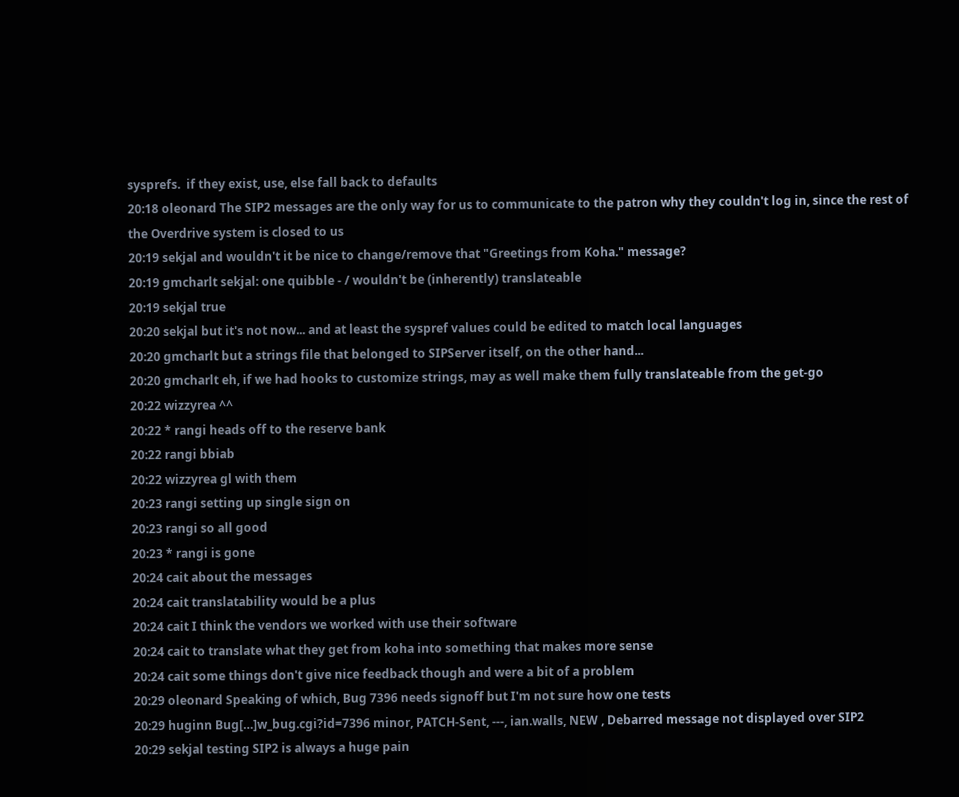sysprefs.  if they exist, use, else fall back to defaults
20:18 oleonard The SIP2 messages are the only way for us to communicate to the patron why they couldn't log in, since the rest of the Overdrive system is closed to us
20:19 sekjal and wouldn't it be nice to change/remove that "Greetings from Koha." message?
20:19 gmcharlt sekjal: one quibble - / wouldn't be (inherently) translateable
20:19 sekjal true
20:20 sekjal but it's not now... and at least the syspref values could be edited to match local languages
20:20 gmcharlt but a strings file that belonged to SIPServer itself, on the other hand...
20:20 gmcharlt eh, if we had hooks to customize strings, may as well make them fully translateable from the get-go
20:22 wizzyrea ^^
20:22 * rangi heads off to the reserve bank
20:22 rangi bbiab
20:22 wizzyrea gl with them
20:23 rangi setting up single sign on
20:23 rangi so all good
20:23 * rangi is gone
20:24 cait about the messages
20:24 cait translatability would be a plus
20:24 cait I think the vendors we worked with use their software
20:24 cait to translate what they get from koha into something that makes more sense
20:24 cait some things don't give nice feedback though and were a bit of a problem
20:29 oleonard Speaking of which, Bug 7396 needs signoff but I'm not sure how one tests
20:29 huginn Bug[…]w_bug.cgi?id=7396 minor, PATCH-Sent, ---, ian.walls, NEW , Debarred message not displayed over SIP2
20:29 sekjal testing SIP2 is always a huge pain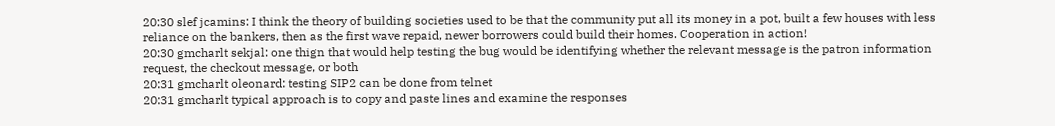20:30 slef jcamins: I think the theory of building societies used to be that the community put all its money in a pot, built a few houses with less reliance on the bankers, then as the first wave repaid, newer borrowers could build their homes. Cooperation in action!
20:30 gmcharlt sekjal: one thign that would help testing the bug would be identifying whether the relevant message is the patron information request, the checkout message, or both
20:31 gmcharlt oleonard: testing SIP2 can be done from telnet
20:31 gmcharlt typical approach is to copy and paste lines and examine the responses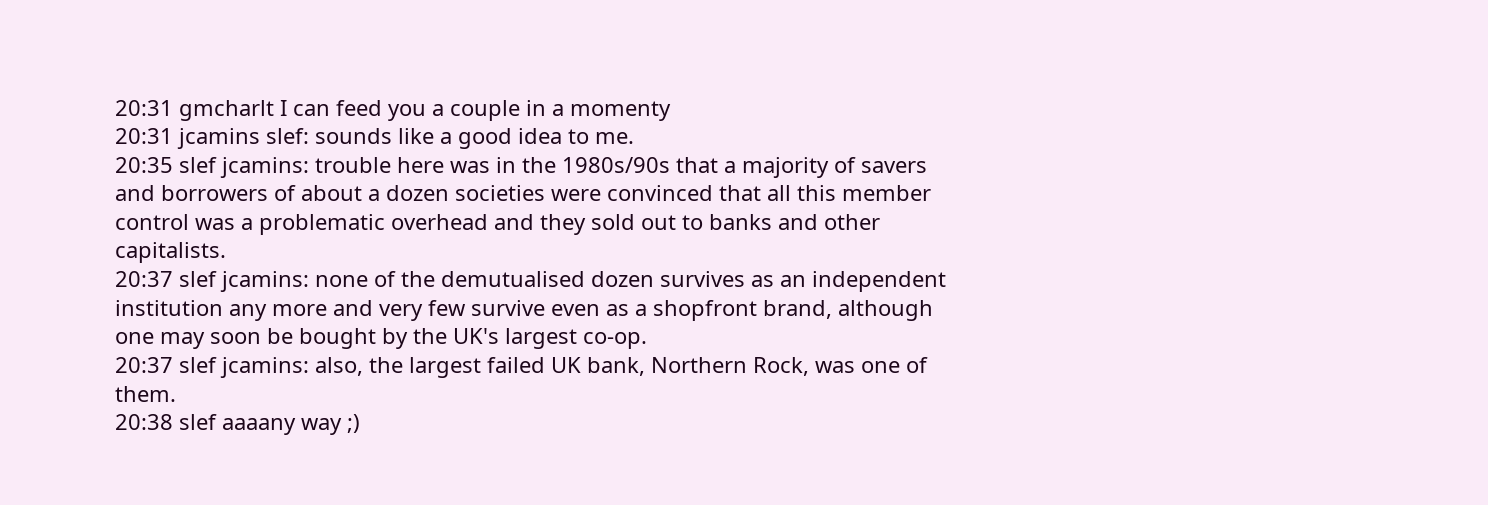20:31 gmcharlt I can feed you a couple in a momenty
20:31 jcamins slef: sounds like a good idea to me.
20:35 slef jcamins: trouble here was in the 1980s/90s that a majority of savers and borrowers of about a dozen societies were convinced that all this member control was a problematic overhead and they sold out to banks and other capitalists.
20:37 slef jcamins: none of the demutualised dozen survives as an independent institution any more and very few survive even as a shopfront brand, although one may soon be bought by the UK's largest co-op.
20:37 slef jcamins: also, the largest failed UK bank, Northern Rock, was one of them.
20:38 slef aaaany way ;)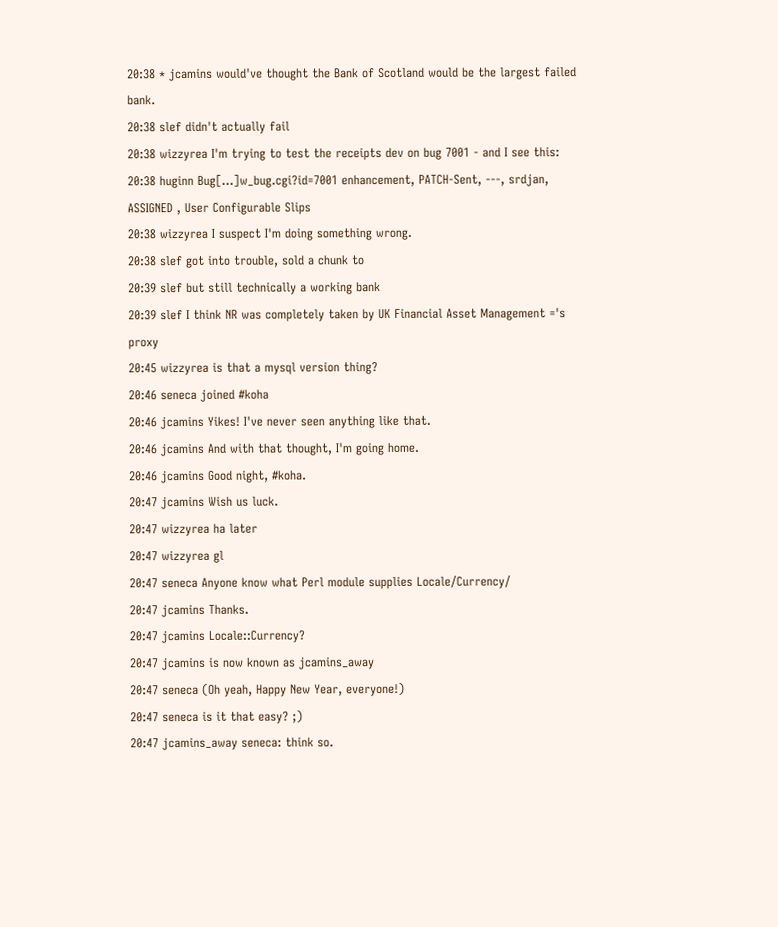20:38 * jcamins would've thought the Bank of Scotland would be the largest failed bank.
20:38 slef didn't actually fail
20:38 wizzyrea I'm trying to test the receipts dev on bug 7001 - and I see this:
20:38 huginn Bug[…]w_bug.cgi?id=7001 enhancement, PATCH-Sent, ---, srdjan, ASSIGNED , User Configurable Slips
20:38 wizzyrea I suspect I'm doing something wrong.
20:38 slef got into trouble, sold a chunk to
20:39 slef but still technically a working bank
20:39 slef I think NR was completely taken by UK Financial Asset Management ='s proxy
20:45 wizzyrea is that a mysql version thing?
20:46 seneca joined #koha
20:46 jcamins Yikes! I've never seen anything like that.
20:46 jcamins And with that thought, I'm going home.
20:46 jcamins Good night, #koha.
20:47 jcamins Wish us luck.
20:47 wizzyrea ha later
20:47 wizzyrea gl
20:47 seneca Anyone know what Perl module supplies Locale/Currency/
20:47 jcamins Thanks.
20:47 jcamins Locale::Currency?
20:47 jcamins is now known as jcamins_away
20:47 seneca (Oh yeah, Happy New Year, everyone!)
20:47 seneca is it that easy? ;)
20:47 jcamins_away seneca: think so.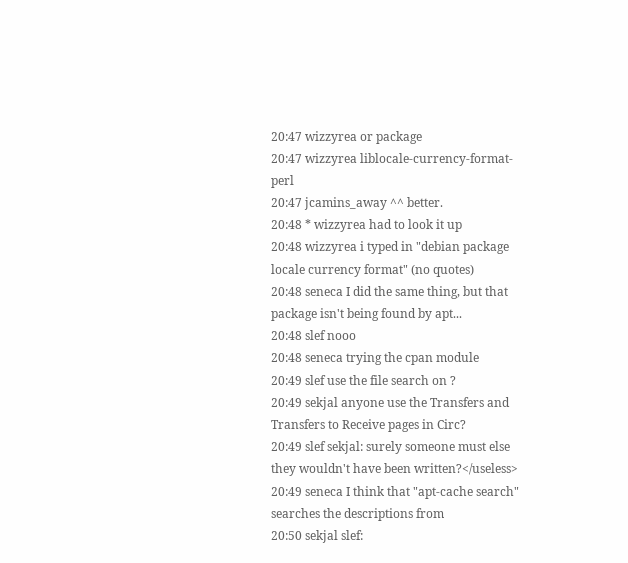20:47 wizzyrea or package
20:47 wizzyrea liblocale-currency-format-perl
20:47 jcamins_away ^^ better.
20:48 * wizzyrea had to look it up
20:48 wizzyrea i typed in "debian package locale currency format" (no quotes)
20:48 seneca I did the same thing, but that package isn't being found by apt...
20:48 slef nooo
20:48 seneca trying the cpan module
20:49 slef use the file search on ?
20:49 sekjal anyone use the Transfers and Transfers to Receive pages in Circ?
20:49 slef sekjal: surely someone must else they wouldn't have been written?</useless>
20:49 seneca I think that "apt-cache search" searches the descriptions from
20:50 sekjal slef: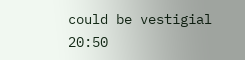could be vestigial
20:50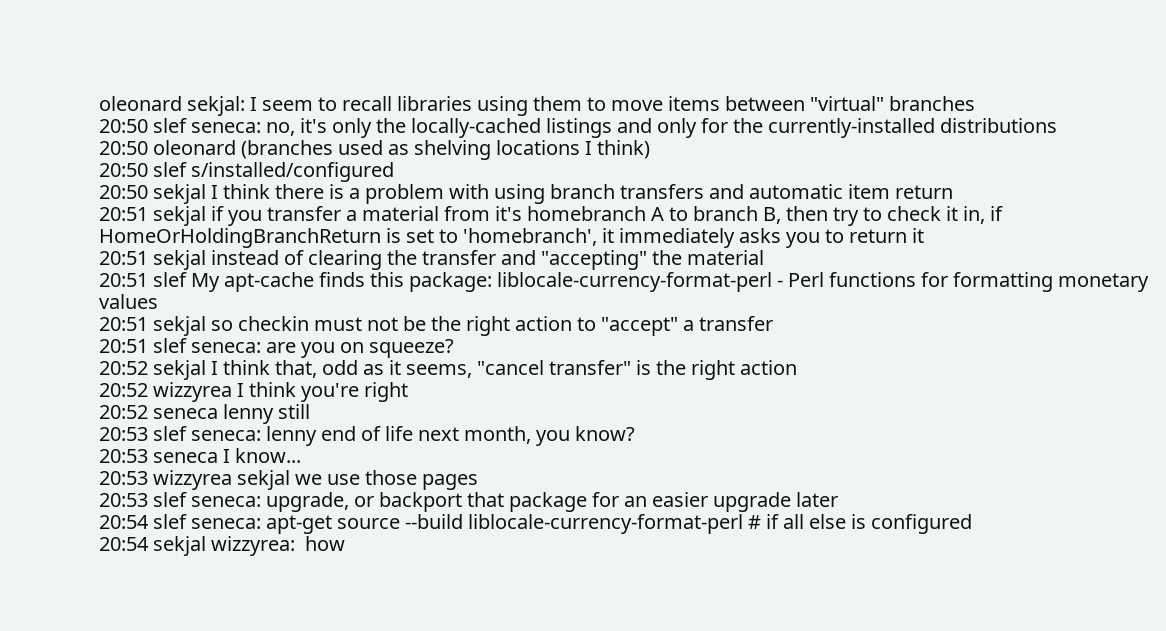oleonard sekjal: I seem to recall libraries using them to move items between "virtual" branches
20:50 slef seneca: no, it's only the locally-cached listings and only for the currently-installed distributions
20:50 oleonard (branches used as shelving locations I think)
20:50 slef s/installed/configured
20:50 sekjal I think there is a problem with using branch transfers and automatic item return
20:51 sekjal if you transfer a material from it's homebranch A to branch B, then try to check it in, if HomeOrHoldingBranchReturn is set to 'homebranch', it immediately asks you to return it
20:51 sekjal instead of clearing the transfer and "accepting" the material
20:51 slef My apt-cache finds this package: liblocale-currency-format-perl - Perl functions for formatting monetary values
20:51 sekjal so checkin must not be the right action to "accept" a transfer
20:51 slef seneca: are you on squeeze?
20:52 sekjal I think that, odd as it seems, "cancel transfer" is the right action
20:52 wizzyrea I think you're right
20:52 seneca lenny still
20:53 slef seneca: lenny end of life next month, you know?
20:53 seneca I know...
20:53 wizzyrea sekjal we use those pages
20:53 slef seneca: upgrade, or backport that package for an easier upgrade later
20:54 slef seneca: apt-get source --build liblocale-currency-format-perl # if all else is configured
20:54 sekjal wizzyrea:  how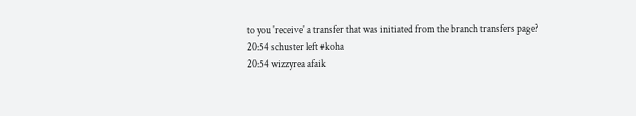to you 'receive' a transfer that was initiated from the branch transfers page?
20:54 schuster left #koha
20:54 wizzyrea afaik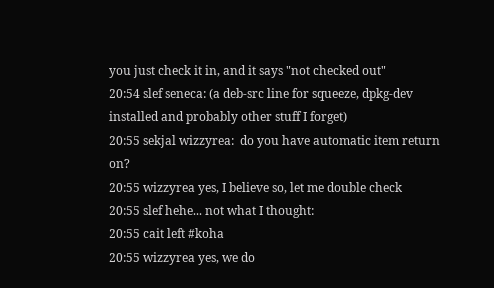you just check it in, and it says "not checked out"
20:54 slef seneca: (a deb-src line for squeeze, dpkg-dev installed and probably other stuff I forget)
20:55 sekjal wizzyrea:  do you have automatic item return on?
20:55 wizzyrea yes, I believe so, let me double check
20:55 slef hehe... not what I thought:
20:55 cait left #koha
20:55 wizzyrea yes, we do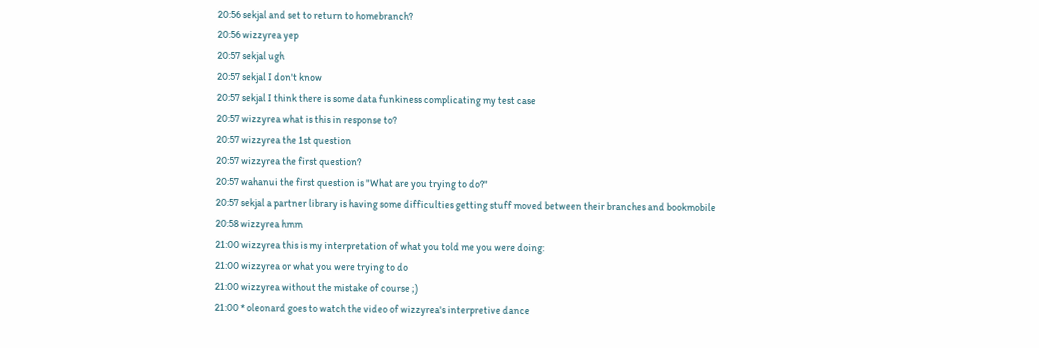20:56 sekjal and set to return to homebranch?
20:56 wizzyrea yep
20:57 sekjal ugh
20:57 sekjal I don't know
20:57 sekjal I think there is some data funkiness complicating my test case
20:57 wizzyrea what is this in response to?
20:57 wizzyrea the 1st question
20:57 wizzyrea the first question?
20:57 wahanui the first question is "What are you trying to do?"
20:57 sekjal a partner library is having some difficulties getting stuff moved between their branches and bookmobile
20:58 wizzyrea hmm
21:00 wizzyrea this is my interpretation of what you told me you were doing:
21:00 wizzyrea or what you were trying to do
21:00 wizzyrea without the mistake of course ;)
21:00 * oleonard goes to watch the video of wizzyrea's interpretive dance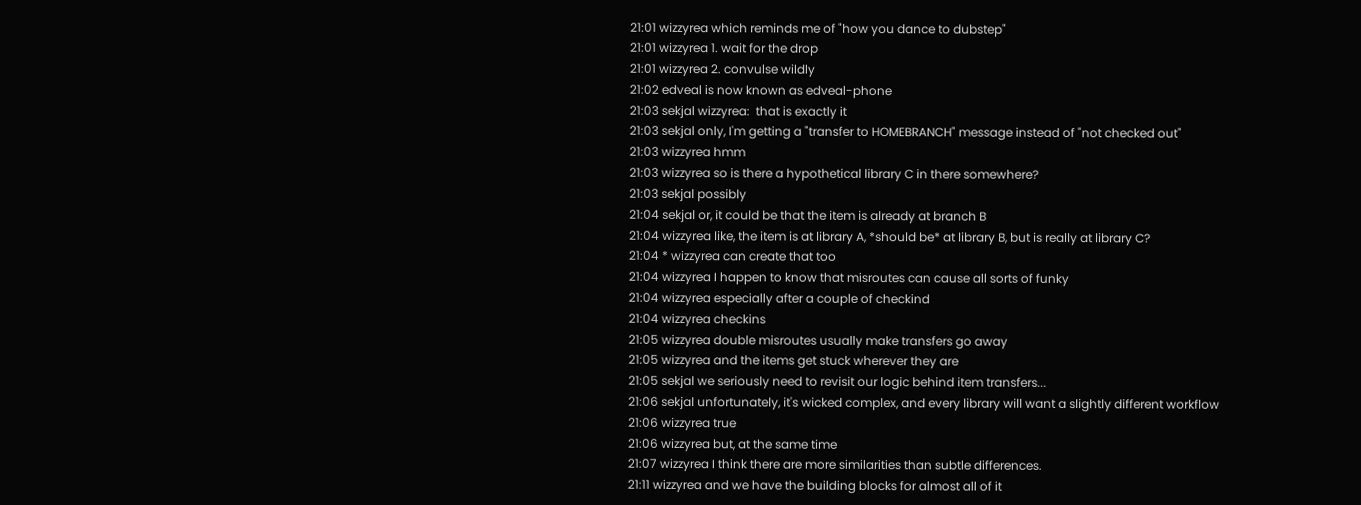21:01 wizzyrea which reminds me of "how you dance to dubstep"
21:01 wizzyrea 1. wait for the drop
21:01 wizzyrea 2. convulse wildly
21:02 edveal is now known as edveal-phone
21:03 sekjal wizzyrea:  that is exactly it
21:03 sekjal only, I'm getting a "transfer to HOMEBRANCH" message instead of "not checked out"
21:03 wizzyrea hmm
21:03 wizzyrea so is there a hypothetical library C in there somewhere?
21:03 sekjal possibly
21:04 sekjal or, it could be that the item is already at branch B
21:04 wizzyrea like, the item is at library A, *should be* at library B, but is really at library C?
21:04 * wizzyrea can create that too
21:04 wizzyrea I happen to know that misroutes can cause all sorts of funky
21:04 wizzyrea especially after a couple of checkind
21:04 wizzyrea checkins
21:05 wizzyrea double misroutes usually make transfers go away
21:05 wizzyrea and the items get stuck wherever they are
21:05 sekjal we seriously need to revisit our logic behind item transfers...
21:06 sekjal unfortunately, it's wicked complex, and every library will want a slightly different workflow
21:06 wizzyrea true
21:06 wizzyrea but, at the same time
21:07 wizzyrea I think there are more similarities than subtle differences.
21:11 wizzyrea and we have the building blocks for almost all of it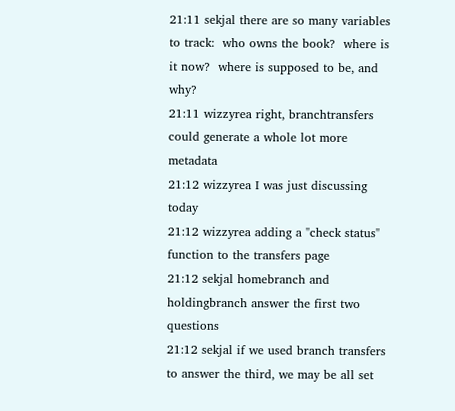21:11 sekjal there are so many variables to track:  who owns the book?  where is it now?  where is supposed to be, and why?
21:11 wizzyrea right, branchtransfers could generate a whole lot more metadata
21:12 wizzyrea I was just discussing today
21:12 wizzyrea adding a "check status" function to the transfers page
21:12 sekjal homebranch and holdingbranch answer the first two questions
21:12 sekjal if we used branch transfers to answer the third, we may be all set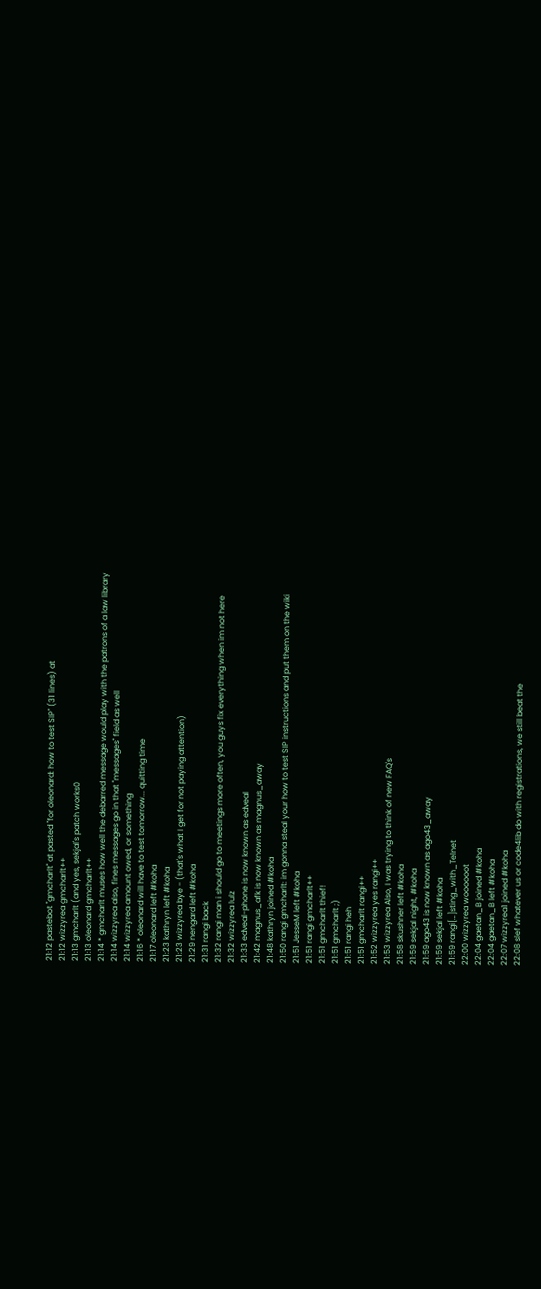21:12 pastebot "gmcharlt" at pasted "for oleonard: how to test SIP" (31 lines) at
21:12 wizzyrea gmcharlt++
21:13 gmcharlt (and yes, sekjal's patch works0
21:13 oleonard gmcharlt++
21:14 * gmcharlt muses how well the debarred message would play with the patrons of a law library
21:14 wizzyrea also, fines messages go in that "messages" field as well
21:14 wizzyrea amount owed, or something
21:16 * oleonard will have to test tomorrow... quitting time
21:17 oleonard left #koha
21:23 kathryn left #koha
21:23 wizzyrea bye - (that's what I get for not paying attention)
21:29 nengard left #koha
21:31 rangi back
21:32 rangi man i should go to meetings more often, you guys fix everything when im not here
21:32 wizzyrea lulz
21:33 edveal-phone is now known as edveal
21:42 magnus_afk is now known as magnus_away
21:48 kathryn joined #koha
21:50 rangi gmcharlt: im gonna steal your how to test SIP instructions and put them on the wiki
21:51 JesseM left #koha
21:51 rangi gmcharlt++
21:51 gmcharlt thief!
21:51 gmcharlt ;)
21:51 rangi heh
21:51 gmcharlt rangi++
21:52 wizzyrea yes rangi++
21:53 wizzyrea Also, I was trying to think of new FAQ's
21:58 skushner left #koha
21:59 sekjal night, #koha
21:59 ago43 is now known as ago43_away
21:59 sekjal left #koha
21:59 rangi[…]sting_with_Telnet
22:00 wizzyrea woooooot
22:04 gaetan_B joined #koha
22:04 gaetan_B left #koha
22:07 wizzyrea1 joined #koha
22:08 slef whatever us or code4lib do with registrations, we still beat the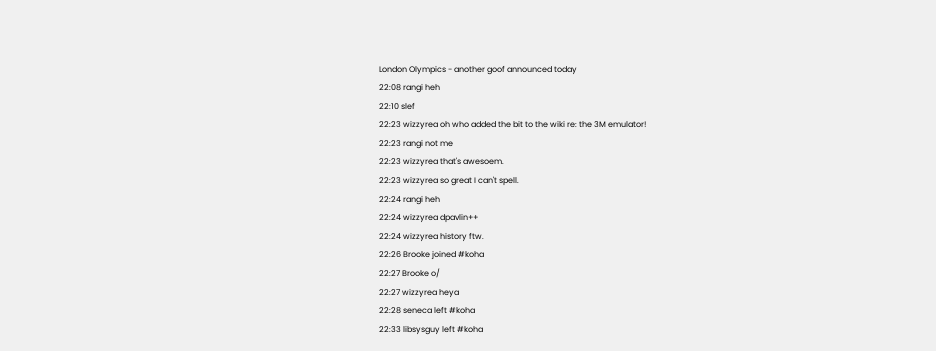London Olympics - another goof announced today
22:08 rangi heh
22:10 slef
22:23 wizzyrea oh who added the bit to the wiki re: the 3M emulator!
22:23 rangi not me
22:23 wizzyrea that's awesoem.
22:23 wizzyrea so great I can't spell.
22:24 rangi heh
22:24 wizzyrea dpavlin++
22:24 wizzyrea history ftw.
22:26 Brooke joined #koha
22:27 Brooke o/
22:27 wizzyrea heya
22:28 seneca left #koha
22:33 libsysguy left #koha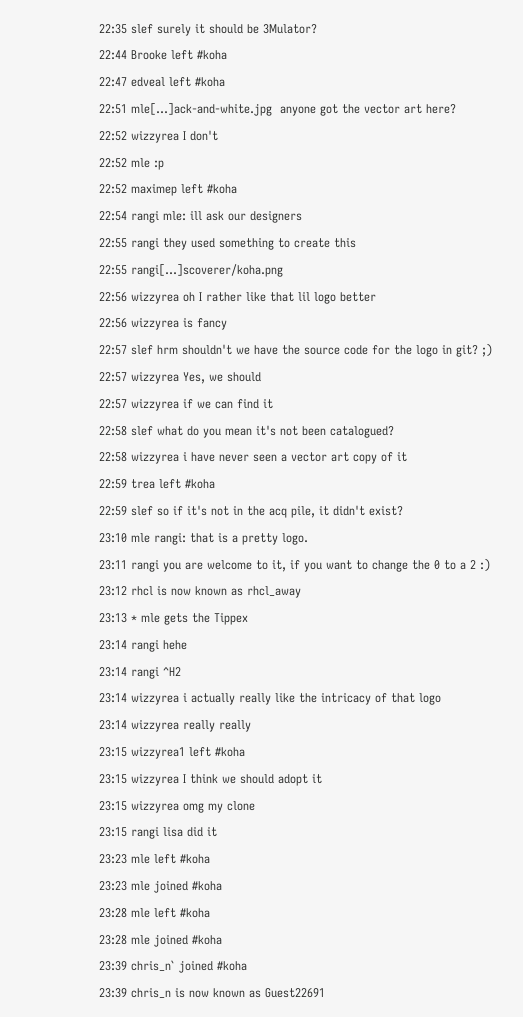22:35 slef surely it should be 3Mulator?
22:44 Brooke left #koha
22:47 edveal left #koha
22:51 mle[…]ack-and-white.jpg  anyone got the vector art here?
22:52 wizzyrea I don't
22:52 mle :p
22:52 maximep left #koha
22:54 rangi mle: ill ask our designers
22:55 rangi they used something to create this
22:55 rangi[…]scoverer/koha.png
22:56 wizzyrea oh I rather like that lil logo better
22:56 wizzyrea is fancy
22:57 slef hrm shouldn't we have the source code for the logo in git? ;)
22:57 wizzyrea Yes, we should
22:57 wizzyrea if we can find it
22:58 slef what do you mean it's not been catalogued?
22:58 wizzyrea i have never seen a vector art copy of it
22:59 trea left #koha
22:59 slef so if it's not in the acq pile, it didn't exist?
23:10 mle rangi: that is a pretty logo.
23:11 rangi you are welcome to it, if you want to change the 0 to a 2 :)
23:12 rhcl is now known as rhcl_away
23:13 * mle gets the Tippex
23:14 rangi hehe
23:14 rangi ^H2
23:14 wizzyrea i actually really like the intricacy of that logo
23:14 wizzyrea really really
23:15 wizzyrea1 left #koha
23:15 wizzyrea I think we should adopt it
23:15 wizzyrea omg my clone
23:15 rangi lisa did it
23:23 mle left #koha
23:23 mle joined #koha
23:28 mle left #koha
23:28 mle joined #koha
23:39 chris_n` joined #koha
23:39 chris_n is now known as Guest22691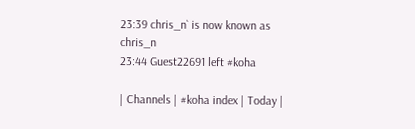23:39 chris_n` is now known as chris_n
23:44 Guest22691 left #koha

| Channels | #koha index | Today |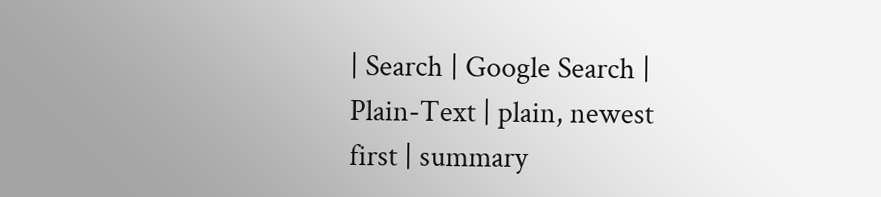| Search | Google Search | Plain-Text | plain, newest first | summary